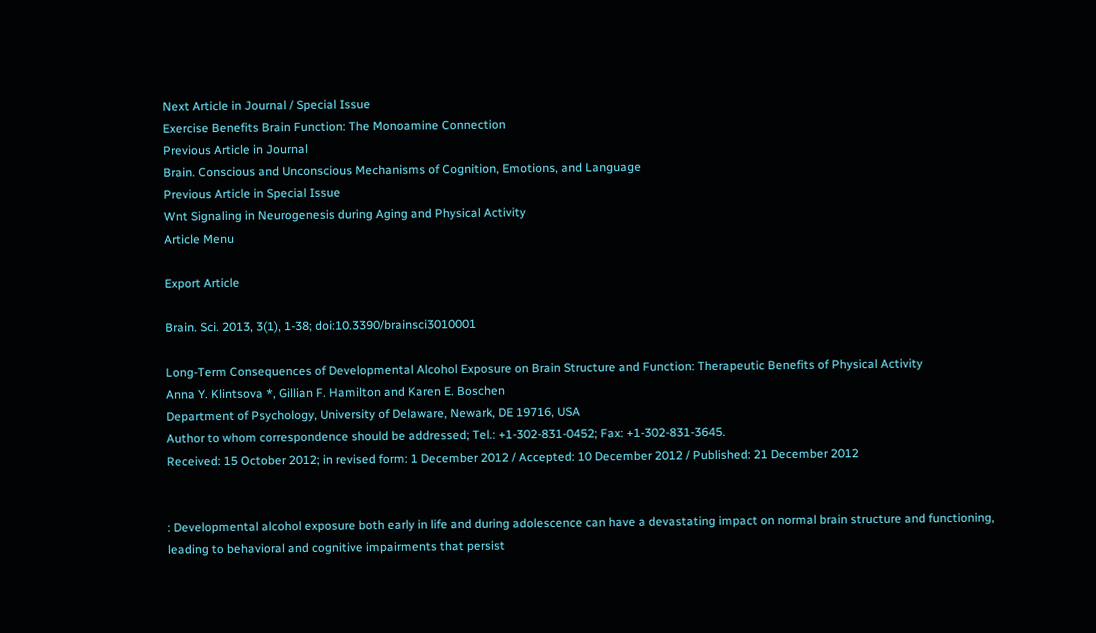Next Article in Journal / Special Issue
Exercise Benefits Brain Function: The Monoamine Connection
Previous Article in Journal
Brain. Conscious and Unconscious Mechanisms of Cognition, Emotions, and Language
Previous Article in Special Issue
Wnt Signaling in Neurogenesis during Aging and Physical Activity
Article Menu

Export Article

Brain. Sci. 2013, 3(1), 1-38; doi:10.3390/brainsci3010001

Long-Term Consequences of Developmental Alcohol Exposure on Brain Structure and Function: Therapeutic Benefits of Physical Activity
Anna Y. Klintsova *, Gillian F. Hamilton and Karen E. Boschen
Department of Psychology, University of Delaware, Newark, DE 19716, USA
Author to whom correspondence should be addressed; Tel.: +1-302-831-0452; Fax: +1-302-831-3645.
Received: 15 October 2012; in revised form: 1 December 2012 / Accepted: 10 December 2012 / Published: 21 December 2012


: Developmental alcohol exposure both early in life and during adolescence can have a devastating impact on normal brain structure and functioning, leading to behavioral and cognitive impairments that persist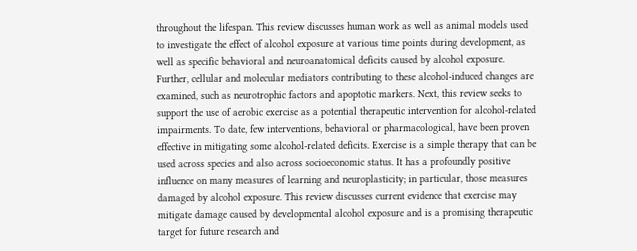throughout the lifespan. This review discusses human work as well as animal models used to investigate the effect of alcohol exposure at various time points during development, as well as specific behavioral and neuroanatomical deficits caused by alcohol exposure. Further, cellular and molecular mediators contributing to these alcohol-induced changes are examined, such as neurotrophic factors and apoptotic markers. Next, this review seeks to support the use of aerobic exercise as a potential therapeutic intervention for alcohol-related impairments. To date, few interventions, behavioral or pharmacological, have been proven effective in mitigating some alcohol-related deficits. Exercise is a simple therapy that can be used across species and also across socioeconomic status. It has a profoundly positive influence on many measures of learning and neuroplasticity; in particular, those measures damaged by alcohol exposure. This review discusses current evidence that exercise may mitigate damage caused by developmental alcohol exposure and is a promising therapeutic target for future research and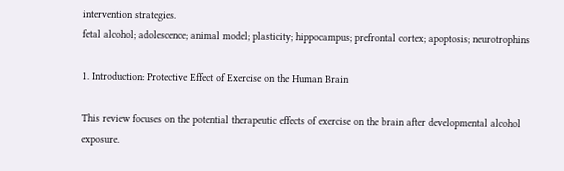intervention strategies.
fetal alcohol; adolescence; animal model; plasticity; hippocampus; prefrontal cortex; apoptosis; neurotrophins

1. Introduction: Protective Effect of Exercise on the Human Brain

This review focuses on the potential therapeutic effects of exercise on the brain after developmental alcohol exposure.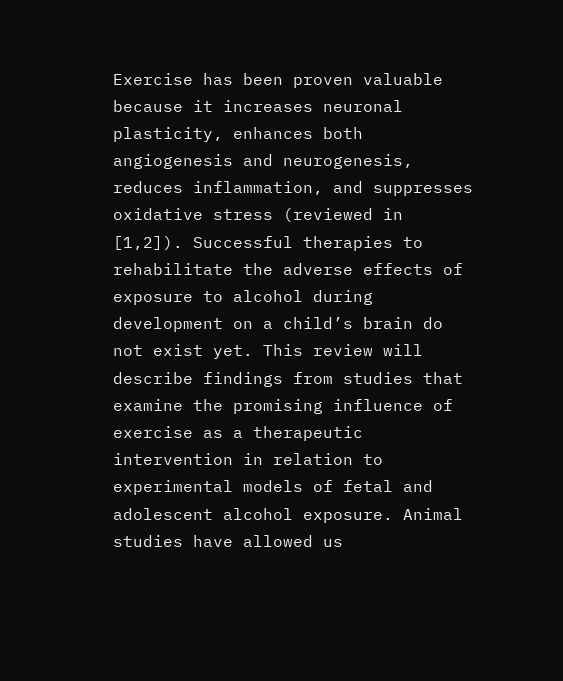Exercise has been proven valuable because it increases neuronal plasticity, enhances both angiogenesis and neurogenesis, reduces inflammation, and suppresses oxidative stress (reviewed in [1,2]). Successful therapies to rehabilitate the adverse effects of exposure to alcohol during development on a child’s brain do not exist yet. This review will describe findings from studies that examine the promising influence of exercise as a therapeutic intervention in relation to experimental models of fetal and adolescent alcohol exposure. Animal studies have allowed us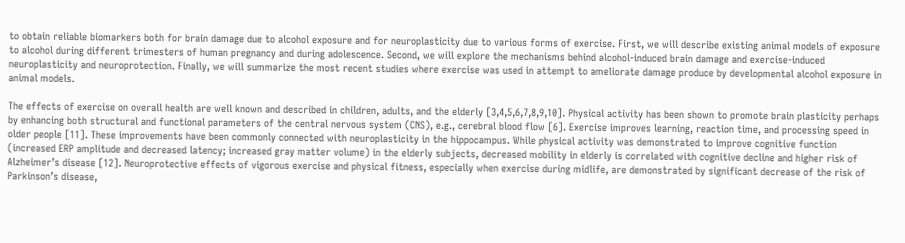to obtain reliable biomarkers both for brain damage due to alcohol exposure and for neuroplasticity due to various forms of exercise. First, we will describe existing animal models of exposure to alcohol during different trimesters of human pregnancy and during adolescence. Second, we will explore the mechanisms behind alcohol-induced brain damage and exercise-induced neuroplasticity and neuroprotection. Finally, we will summarize the most recent studies where exercise was used in attempt to ameliorate damage produce by developmental alcohol exposure in animal models.

The effects of exercise on overall health are well known and described in children, adults, and the elderly [3,4,5,6,7,8,9,10]. Physical activity has been shown to promote brain plasticity perhaps by enhancing both structural and functional parameters of the central nervous system (CNS), e.g., cerebral blood flow [6]. Exercise improves learning, reaction time, and processing speed in older people [11]. These improvements have been commonly connected with neuroplasticity in the hippocampus. While physical activity was demonstrated to improve cognitive function (increased ERP amplitude and decreased latency; increased gray matter volume) in the elderly subjects, decreased mobility in elderly is correlated with cognitive decline and higher risk of Alzheimer’s disease [12]. Neuroprotective effects of vigorous exercise and physical fitness, especially when exercise during midlife, are demonstrated by significant decrease of the risk of Parkinson’s disease,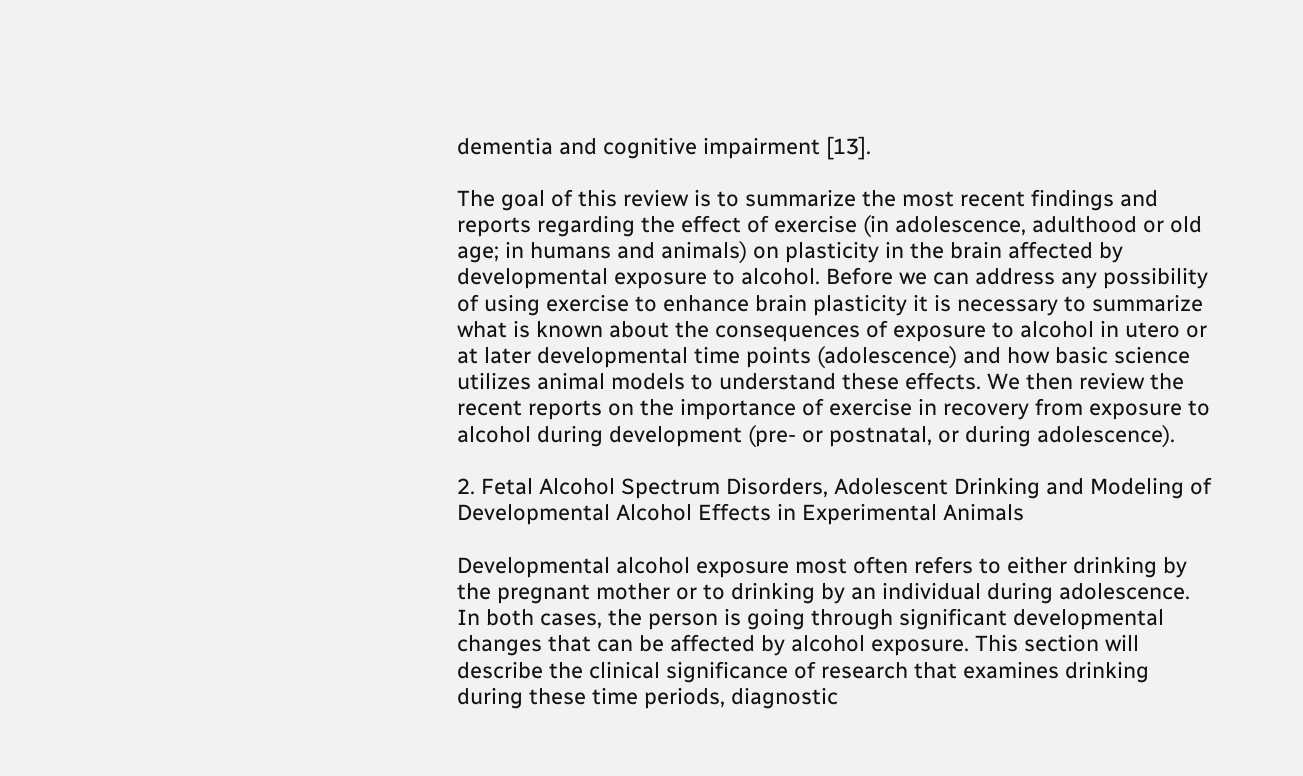dementia and cognitive impairment [13].

The goal of this review is to summarize the most recent findings and reports regarding the effect of exercise (in adolescence, adulthood or old age; in humans and animals) on plasticity in the brain affected by developmental exposure to alcohol. Before we can address any possibility of using exercise to enhance brain plasticity it is necessary to summarize what is known about the consequences of exposure to alcohol in utero or at later developmental time points (adolescence) and how basic science utilizes animal models to understand these effects. We then review the recent reports on the importance of exercise in recovery from exposure to alcohol during development (pre- or postnatal, or during adolescence).

2. Fetal Alcohol Spectrum Disorders, Adolescent Drinking and Modeling of Developmental Alcohol Effects in Experimental Animals

Developmental alcohol exposure most often refers to either drinking by the pregnant mother or to drinking by an individual during adolescence. In both cases, the person is going through significant developmental changes that can be affected by alcohol exposure. This section will describe the clinical significance of research that examines drinking during these time periods, diagnostic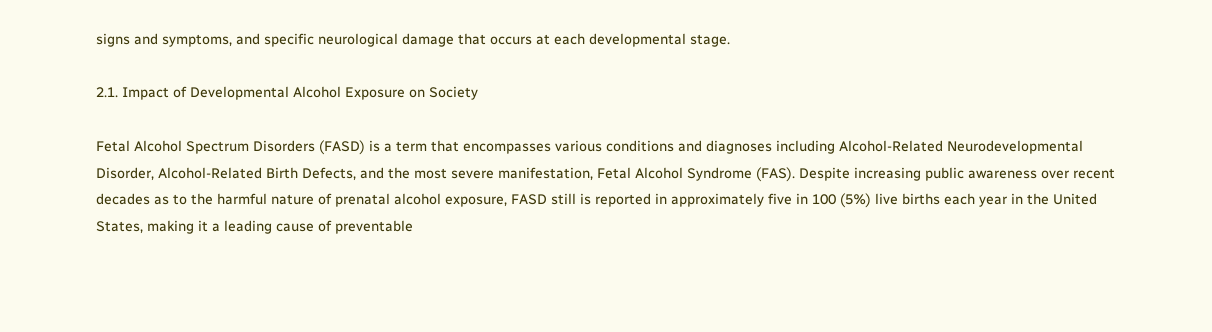signs and symptoms, and specific neurological damage that occurs at each developmental stage.

2.1. Impact of Developmental Alcohol Exposure on Society

Fetal Alcohol Spectrum Disorders (FASD) is a term that encompasses various conditions and diagnoses including Alcohol-Related Neurodevelopmental Disorder, Alcohol-Related Birth Defects, and the most severe manifestation, Fetal Alcohol Syndrome (FAS). Despite increasing public awareness over recent decades as to the harmful nature of prenatal alcohol exposure, FASD still is reported in approximately five in 100 (5%) live births each year in the United States, making it a leading cause of preventable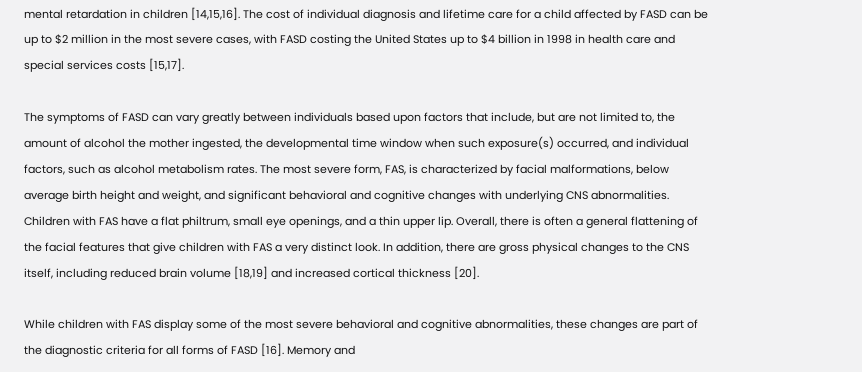mental retardation in children [14,15,16]. The cost of individual diagnosis and lifetime care for a child affected by FASD can be up to $2 million in the most severe cases, with FASD costing the United States up to $4 billion in 1998 in health care and special services costs [15,17].

The symptoms of FASD can vary greatly between individuals based upon factors that include, but are not limited to, the amount of alcohol the mother ingested, the developmental time window when such exposure(s) occurred, and individual factors, such as alcohol metabolism rates. The most severe form, FAS, is characterized by facial malformations, below average birth height and weight, and significant behavioral and cognitive changes with underlying CNS abnormalities. Children with FAS have a flat philtrum, small eye openings, and a thin upper lip. Overall, there is often a general flattening of the facial features that give children with FAS a very distinct look. In addition, there are gross physical changes to the CNS itself, including reduced brain volume [18,19] and increased cortical thickness [20].

While children with FAS display some of the most severe behavioral and cognitive abnormalities, these changes are part of the diagnostic criteria for all forms of FASD [16]. Memory and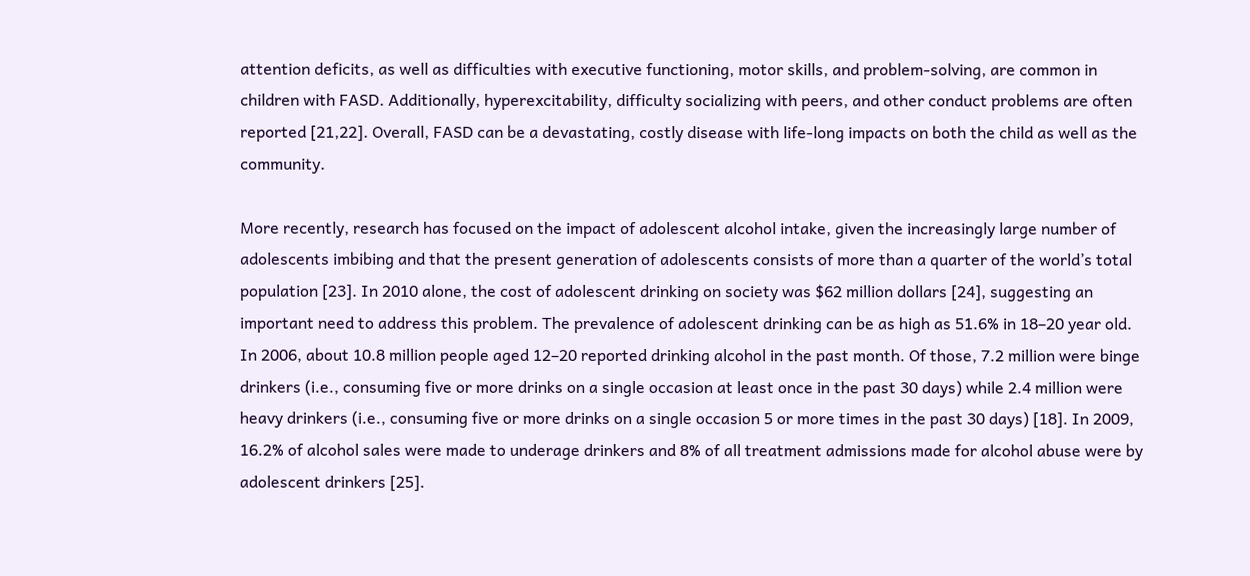attention deficits, as well as difficulties with executive functioning, motor skills, and problem-solving, are common in children with FASD. Additionally, hyperexcitability, difficulty socializing with peers, and other conduct problems are often reported [21,22]. Overall, FASD can be a devastating, costly disease with life-long impacts on both the child as well as the community.

More recently, research has focused on the impact of adolescent alcohol intake, given the increasingly large number of adolescents imbibing and that the present generation of adolescents consists of more than a quarter of the world’s total population [23]. In 2010 alone, the cost of adolescent drinking on society was $62 million dollars [24], suggesting an important need to address this problem. The prevalence of adolescent drinking can be as high as 51.6% in 18–20 year old. In 2006, about 10.8 million people aged 12–20 reported drinking alcohol in the past month. Of those, 7.2 million were binge drinkers (i.e., consuming five or more drinks on a single occasion at least once in the past 30 days) while 2.4 million were heavy drinkers (i.e., consuming five or more drinks on a single occasion 5 or more times in the past 30 days) [18]. In 2009, 16.2% of alcohol sales were made to underage drinkers and 8% of all treatment admissions made for alcohol abuse were by adolescent drinkers [25].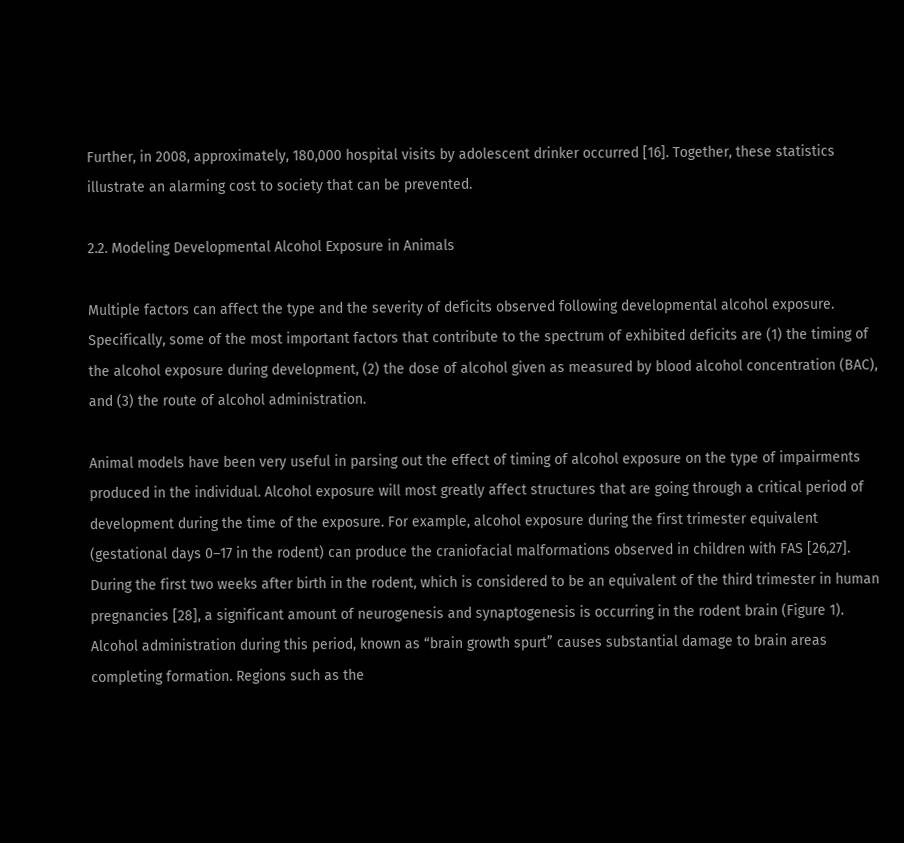Further, in 2008, approximately, 180,000 hospital visits by adolescent drinker occurred [16]. Together, these statistics illustrate an alarming cost to society that can be prevented.

2.2. Modeling Developmental Alcohol Exposure in Animals

Multiple factors can affect the type and the severity of deficits observed following developmental alcohol exposure. Specifically, some of the most important factors that contribute to the spectrum of exhibited deficits are (1) the timing of the alcohol exposure during development, (2) the dose of alcohol given as measured by blood alcohol concentration (BAC), and (3) the route of alcohol administration.

Animal models have been very useful in parsing out the effect of timing of alcohol exposure on the type of impairments produced in the individual. Alcohol exposure will most greatly affect structures that are going through a critical period of development during the time of the exposure. For example, alcohol exposure during the first trimester equivalent (gestational days 0–17 in the rodent) can produce the craniofacial malformations observed in children with FAS [26,27]. During the first two weeks after birth in the rodent, which is considered to be an equivalent of the third trimester in human pregnancies [28], a significant amount of neurogenesis and synaptogenesis is occurring in the rodent brain (Figure 1). Alcohol administration during this period, known as “brain growth spurt” causes substantial damage to brain areas completing formation. Regions such as the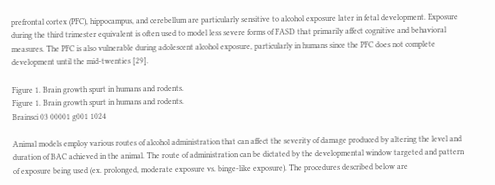prefrontal cortex (PFC), hippocampus, and cerebellum are particularly sensitive to alcohol exposure later in fetal development. Exposure during the third trimester equivalent is often used to model less severe forms of FASD that primarily affect cognitive and behavioral measures. The PFC is also vulnerable during adolescent alcohol exposure, particularly in humans since the PFC does not complete development until the mid-twenties [29].

Figure 1. Brain growth spurt in humans and rodents.
Figure 1. Brain growth spurt in humans and rodents.
Brainsci 03 00001 g001 1024

Animal models employ various routes of alcohol administration that can affect the severity of damage produced by altering the level and duration of BAC achieved in the animal. The route of administration can be dictated by the developmental window targeted and pattern of exposure being used (ex. prolonged, moderate exposure vs. binge-like exposure). The procedures described below are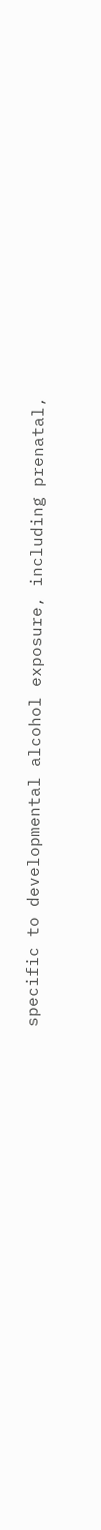specific to developmental alcohol exposure, including prenatal,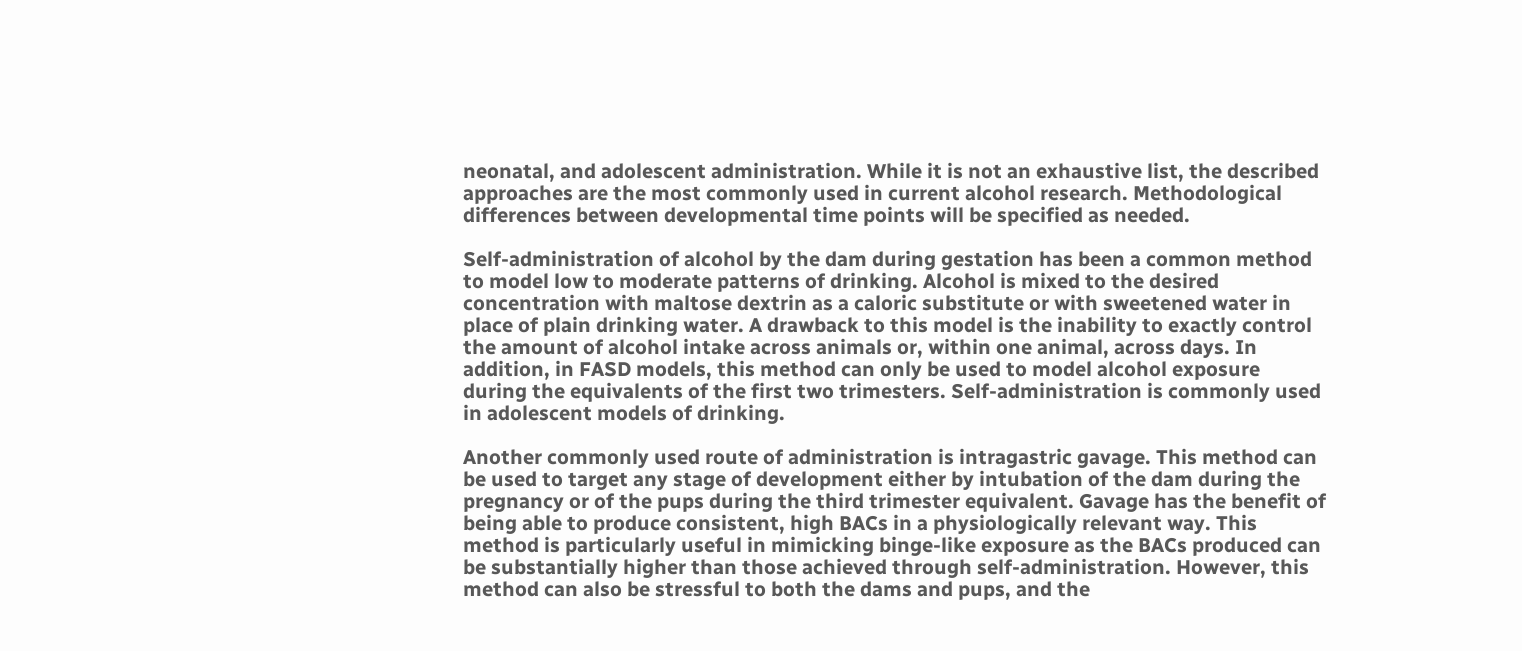neonatal, and adolescent administration. While it is not an exhaustive list, the described approaches are the most commonly used in current alcohol research. Methodological differences between developmental time points will be specified as needed.

Self-administration of alcohol by the dam during gestation has been a common method to model low to moderate patterns of drinking. Alcohol is mixed to the desired concentration with maltose dextrin as a caloric substitute or with sweetened water in place of plain drinking water. A drawback to this model is the inability to exactly control the amount of alcohol intake across animals or, within one animal, across days. In addition, in FASD models, this method can only be used to model alcohol exposure during the equivalents of the first two trimesters. Self-administration is commonly used in adolescent models of drinking.

Another commonly used route of administration is intragastric gavage. This method can be used to target any stage of development either by intubation of the dam during the pregnancy or of the pups during the third trimester equivalent. Gavage has the benefit of being able to produce consistent, high BACs in a physiologically relevant way. This method is particularly useful in mimicking binge-like exposure as the BACs produced can be substantially higher than those achieved through self-administration. However, this method can also be stressful to both the dams and pups, and the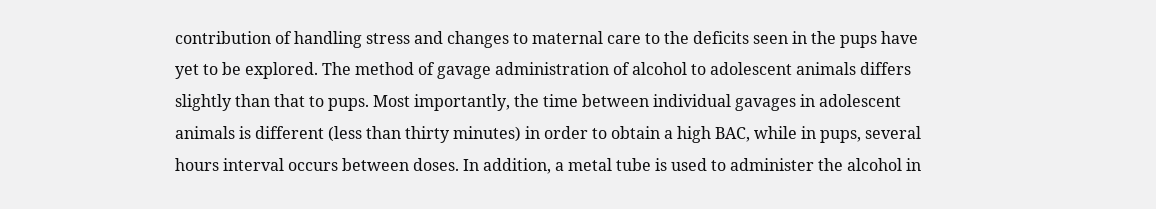contribution of handling stress and changes to maternal care to the deficits seen in the pups have yet to be explored. The method of gavage administration of alcohol to adolescent animals differs slightly than that to pups. Most importantly, the time between individual gavages in adolescent animals is different (less than thirty minutes) in order to obtain a high BAC, while in pups, several hours interval occurs between doses. In addition, a metal tube is used to administer the alcohol in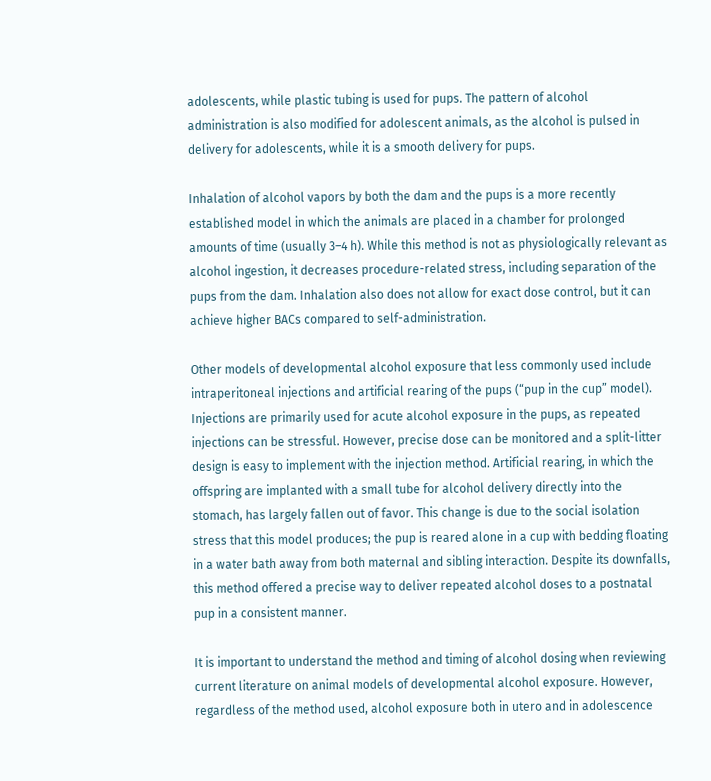adolescents, while plastic tubing is used for pups. The pattern of alcohol administration is also modified for adolescent animals, as the alcohol is pulsed in delivery for adolescents, while it is a smooth delivery for pups.

Inhalation of alcohol vapors by both the dam and the pups is a more recently established model in which the animals are placed in a chamber for prolonged amounts of time (usually 3–4 h). While this method is not as physiologically relevant as alcohol ingestion, it decreases procedure-related stress, including separation of the pups from the dam. Inhalation also does not allow for exact dose control, but it can achieve higher BACs compared to self-administration.

Other models of developmental alcohol exposure that less commonly used include intraperitoneal injections and artificial rearing of the pups (“pup in the cup” model). Injections are primarily used for acute alcohol exposure in the pups, as repeated injections can be stressful. However, precise dose can be monitored and a split-litter design is easy to implement with the injection method. Artificial rearing, in which the offspring are implanted with a small tube for alcohol delivery directly into the stomach, has largely fallen out of favor. This change is due to the social isolation stress that this model produces; the pup is reared alone in a cup with bedding floating in a water bath away from both maternal and sibling interaction. Despite its downfalls, this method offered a precise way to deliver repeated alcohol doses to a postnatal pup in a consistent manner.

It is important to understand the method and timing of alcohol dosing when reviewing current literature on animal models of developmental alcohol exposure. However, regardless of the method used, alcohol exposure both in utero and in adolescence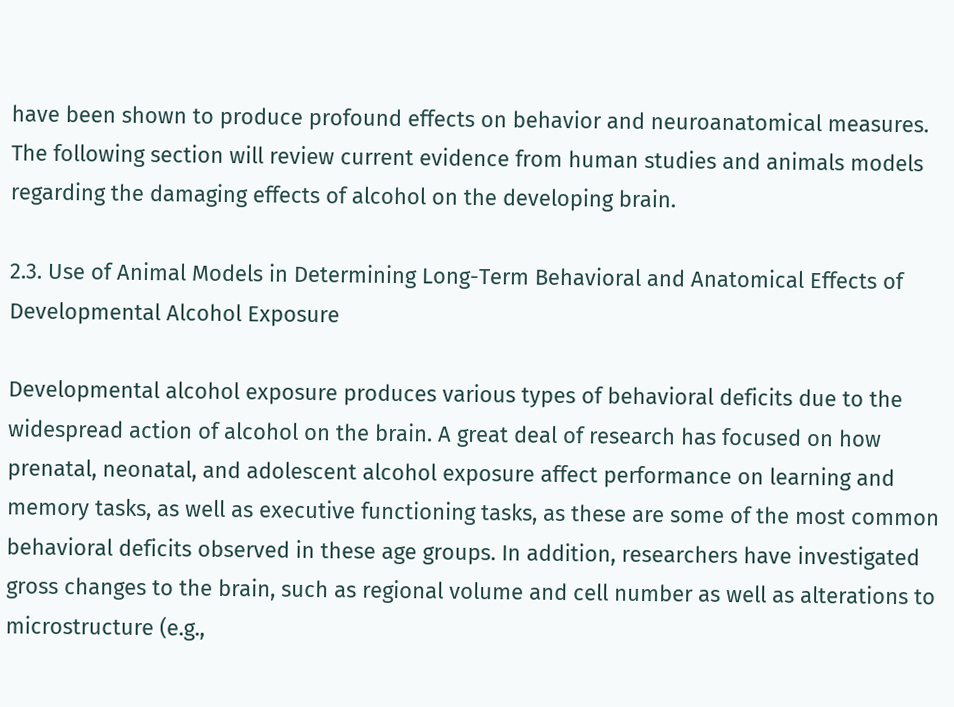have been shown to produce profound effects on behavior and neuroanatomical measures. The following section will review current evidence from human studies and animals models regarding the damaging effects of alcohol on the developing brain.

2.3. Use of Animal Models in Determining Long-Term Behavioral and Anatomical Effects of Developmental Alcohol Exposure

Developmental alcohol exposure produces various types of behavioral deficits due to the widespread action of alcohol on the brain. A great deal of research has focused on how prenatal, neonatal, and adolescent alcohol exposure affect performance on learning and memory tasks, as well as executive functioning tasks, as these are some of the most common behavioral deficits observed in these age groups. In addition, researchers have investigated gross changes to the brain, such as regional volume and cell number as well as alterations to microstructure (e.g.,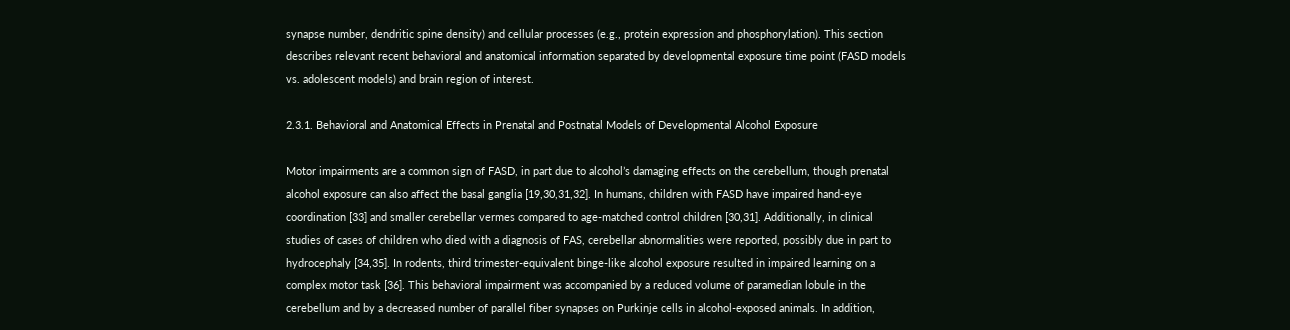synapse number, dendritic spine density) and cellular processes (e.g., protein expression and phosphorylation). This section describes relevant recent behavioral and anatomical information separated by developmental exposure time point (FASD models vs. adolescent models) and brain region of interest.

2.3.1. Behavioral and Anatomical Effects in Prenatal and Postnatal Models of Developmental Alcohol Exposure

Motor impairments are a common sign of FASD, in part due to alcohol’s damaging effects on the cerebellum, though prenatal alcohol exposure can also affect the basal ganglia [19,30,31,32]. In humans, children with FASD have impaired hand-eye coordination [33] and smaller cerebellar vermes compared to age-matched control children [30,31]. Additionally, in clinical studies of cases of children who died with a diagnosis of FAS, cerebellar abnormalities were reported, possibly due in part to hydrocephaly [34,35]. In rodents, third trimester-equivalent binge-like alcohol exposure resulted in impaired learning on a complex motor task [36]. This behavioral impairment was accompanied by a reduced volume of paramedian lobule in the cerebellum and by a decreased number of parallel fiber synapses on Purkinje cells in alcohol-exposed animals. In addition,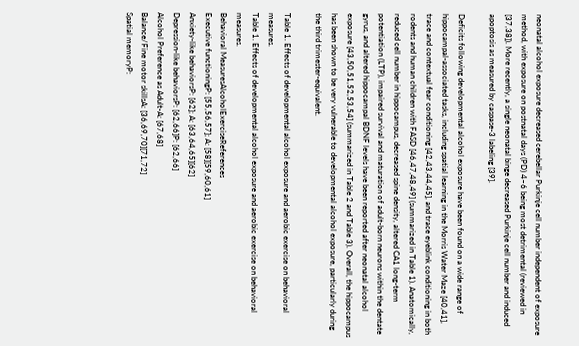neonatal alcohol exposure decreased cerebellar Purkinje cell number independent of exposure method, with exposure on postnatal days (PD) 4–6 being most detrimental (reviewed in [37,38]). More recently, a single neonatal binge decreased Purkinje cell number and induced apoptosis as measured by caspase-3 labeling [39].

Deficits following developmental alcohol exposure have been found on a wide range of hippocampal-associated tasks, including spatial learning in the Morris Water Maze [40,41], trace and contextual fear conditioning [42,43,44,45], and trace eyeblink conditioning in both rodents and human children with FASD [46,47,48,49] (summarized in Table 1). Anatomically, reduced cell number in hippocampus, decreased spine density, altered CA1 long-term potentiation (LTP), impaired survival and maturation of adult-born neurons within the dentate gyrus, and altered hippocampal BDNF levels have been reported after neonatal alcohol exposure [43,50,51,52,53,54] (summarized in Table 2 and Table 3). Overall, the hippocampus has been shown to be very vulnerable to developmental alcohol exposure, particularly during the third trimester-equivalent.

Table 1. Effects of developmental alcohol exposure and aerobic exercise on behavioral measures.
Table 1. Effects of developmental alcohol exposure and aerobic exercise on behavioral measures.
Behavioral MeasuresAlcoholExerciseReferences
Executive functioningP: [55,56,57]; A: [58][59,60,61]
Anxiety-like behaviorsP: [62]; A: [63,64,65][62]
Depression-like behaviorsP: [62,66]P: [62,66]
Alcohol Preference as Adult-A: [67,68]
Balance/Fine motor skillsA: [36,69,70][71,72]
Spatial memoryP: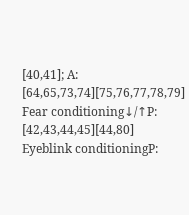[40,41]; A: [64,65,73,74][75,76,77,78,79]
Fear conditioning↓/↑P: [42,43,44,45][44,80]
Eyeblink conditioningP: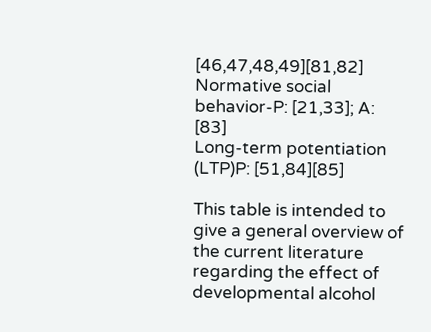[46,47,48,49][81,82]
Normative social behavior-P: [21,33]; A: [83]
Long-term potentiation (LTP)P: [51,84][85]

This table is intended to give a general overview of the current literature regarding the effect of developmental alcohol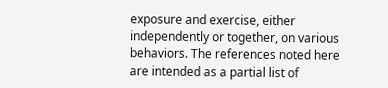exposure and exercise, either independently or together, on various behaviors. The references noted here are intended as a partial list of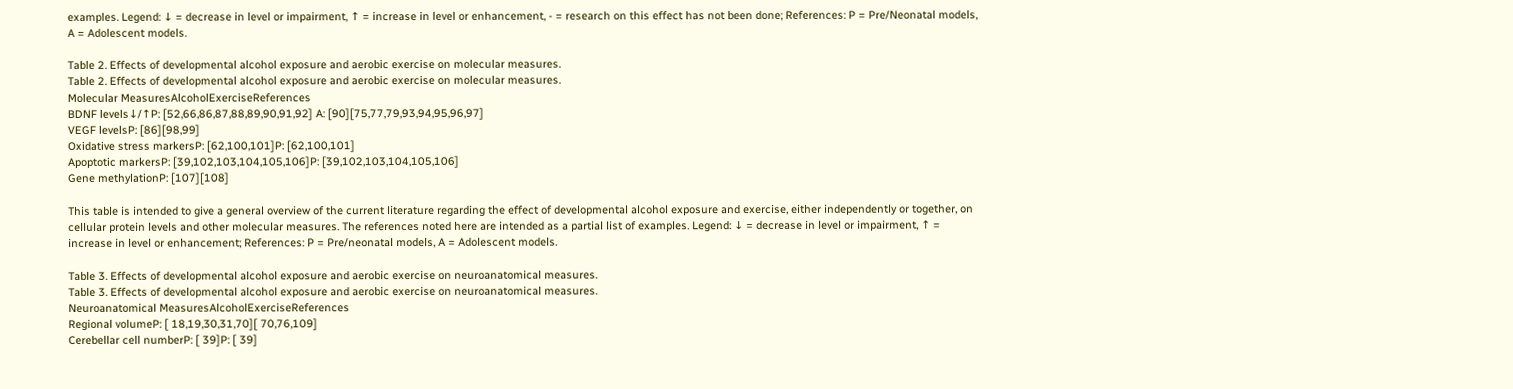examples. Legend: ↓ = decrease in level or impairment, ↑ = increase in level or enhancement, - = research on this effect has not been done; References: P = Pre/Neonatal models, A = Adolescent models.

Table 2. Effects of developmental alcohol exposure and aerobic exercise on molecular measures.
Table 2. Effects of developmental alcohol exposure and aerobic exercise on molecular measures.
Molecular MeasuresAlcoholExerciseReferences
BDNF levels↓/↑P: [52,66,86,87,88,89,90,91,92] A: [90][75,77,79,93,94,95,96,97]
VEGF levelsP: [86][98,99]
Oxidative stress markersP: [62,100,101]P: [62,100,101]
Apoptotic markersP: [39,102,103,104,105,106]P: [39,102,103,104,105,106]
Gene methylationP: [107][108]

This table is intended to give a general overview of the current literature regarding the effect of developmental alcohol exposure and exercise, either independently or together, on cellular protein levels and other molecular measures. The references noted here are intended as a partial list of examples. Legend: ↓ = decrease in level or impairment, ↑ = increase in level or enhancement; References: P = Pre/neonatal models, A = Adolescent models.

Table 3. Effects of developmental alcohol exposure and aerobic exercise on neuroanatomical measures.
Table 3. Effects of developmental alcohol exposure and aerobic exercise on neuroanatomical measures.
Neuroanatomical MeasuresAlcoholExerciseReferences
Regional volumeP: [ 18,19,30,31,70][ 70,76,109]
Cerebellar cell numberP: [ 39]P: [ 39]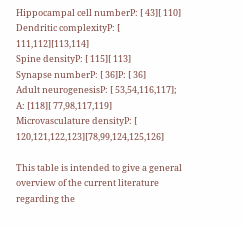Hippocampal cell numberP: [ 43][ 110]
Dendritic complexityP: [ 111,112][113,114]
Spine densityP: [ 115][ 113]
Synapse numberP: [ 36]P: [ 36]
Adult neurogenesisP: [ 53,54,116,117]; A: [118][ 77,98,117,119]
Microvasculature densityP: [ 120,121,122,123][78,99,124,125,126]

This table is intended to give a general overview of the current literature regarding the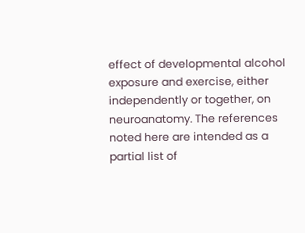effect of developmental alcohol exposure and exercise, either independently or together, on neuroanatomy. The references noted here are intended as a partial list of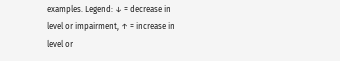examples. Legend: ↓ = decrease in level or impairment, ↑ = increase in level or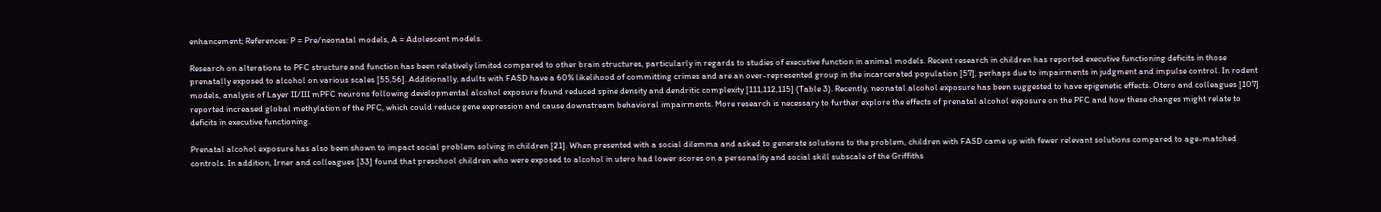enhancement; References: P = Pre/neonatal models, A = Adolescent models.

Research on alterations to PFC structure and function has been relatively limited compared to other brain structures, particularly in regards to studies of executive function in animal models. Recent research in children has reported executive functioning deficits in those prenatally exposed to alcohol on various scales [55,56]. Additionally, adults with FASD have a 60% likelihood of committing crimes and are an over-represented group in the incarcerated population [57], perhaps due to impairments in judgment and impulse control. In rodent models, analysis of Layer II/III mPFC neurons following developmental alcohol exposure found reduced spine density and dendritic complexity [111,112,115] (Table 3). Recently, neonatal alcohol exposure has been suggested to have epigenetic effects. Otero and colleagues [107] reported increased global methylation of the PFC, which could reduce gene expression and cause downstream behavioral impairments. More research is necessary to further explore the effects of prenatal alcohol exposure on the PFC and how these changes might relate to deficits in executive functioning.

Prenatal alcohol exposure has also been shown to impact social problem solving in children [21]. When presented with a social dilemma and asked to generate solutions to the problem, children with FASD came up with fewer relevant solutions compared to age-matched controls. In addition, Irner and colleagues [33] found that preschool children who were exposed to alcohol in utero had lower scores on a personality and social skill subscale of the Griffiths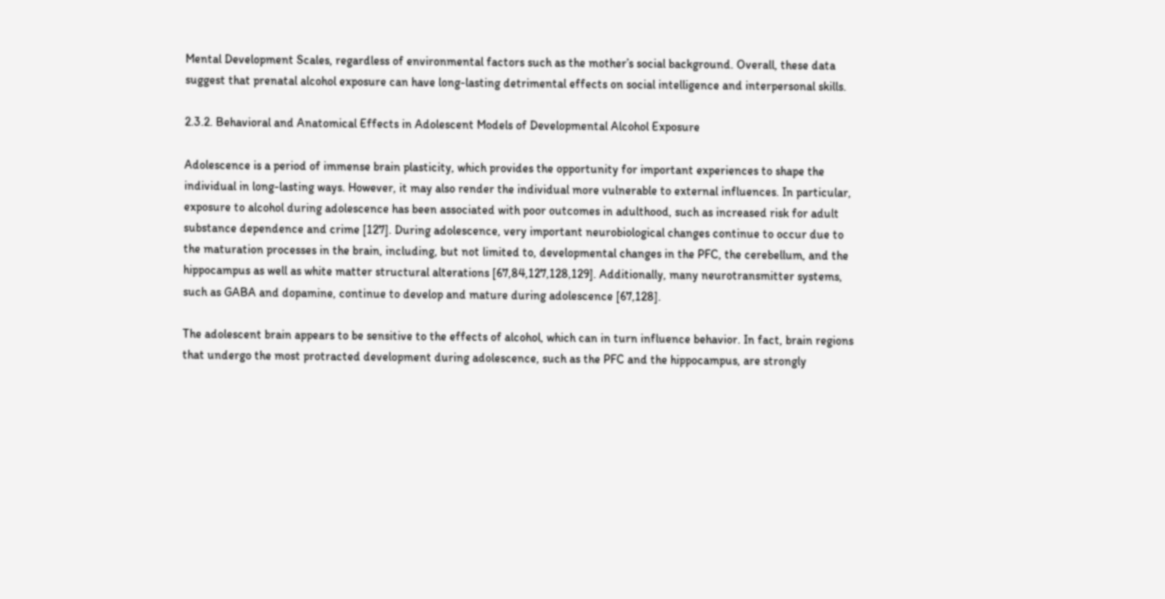Mental Development Scales, regardless of environmental factors such as the mother’s social background. Overall, these data suggest that prenatal alcohol exposure can have long-lasting detrimental effects on social intelligence and interpersonal skills.

2.3.2. Behavioral and Anatomical Effects in Adolescent Models of Developmental Alcohol Exposure

Adolescence is a period of immense brain plasticity, which provides the opportunity for important experiences to shape the individual in long-lasting ways. However, it may also render the individual more vulnerable to external influences. In particular, exposure to alcohol during adolescence has been associated with poor outcomes in adulthood, such as increased risk for adult substance dependence and crime [127]. During adolescence, very important neurobiological changes continue to occur due to the maturation processes in the brain, including, but not limited to, developmental changes in the PFC, the cerebellum, and the hippocampus as well as white matter structural alterations [67,84,127,128,129]. Additionally, many neurotransmitter systems, such as GABA and dopamine, continue to develop and mature during adolescence [67,128].

The adolescent brain appears to be sensitive to the effects of alcohol, which can in turn influence behavior. In fact, brain regions that undergo the most protracted development during adolescence, such as the PFC and the hippocampus, are strongly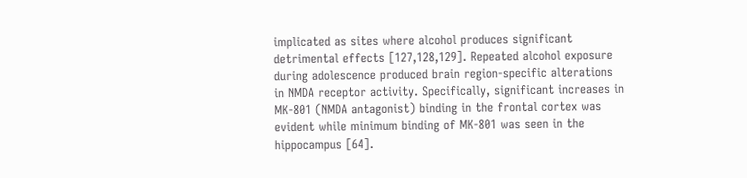implicated as sites where alcohol produces significant detrimental effects [127,128,129]. Repeated alcohol exposure during adolescence produced brain region-specific alterations in NMDA receptor activity. Specifically, significant increases in MK-801 (NMDA antagonist) binding in the frontal cortex was evident while minimum binding of MK-801 was seen in the hippocampus [64].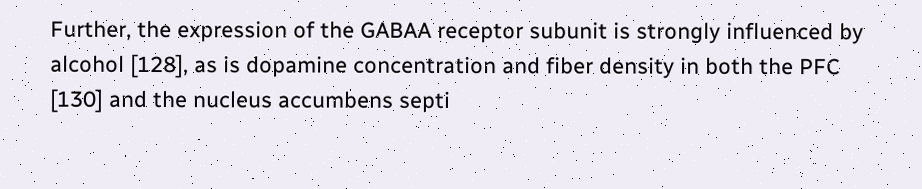Further, the expression of the GABAA receptor subunit is strongly influenced by alcohol [128], as is dopamine concentration and fiber density in both the PFC [130] and the nucleus accumbens septi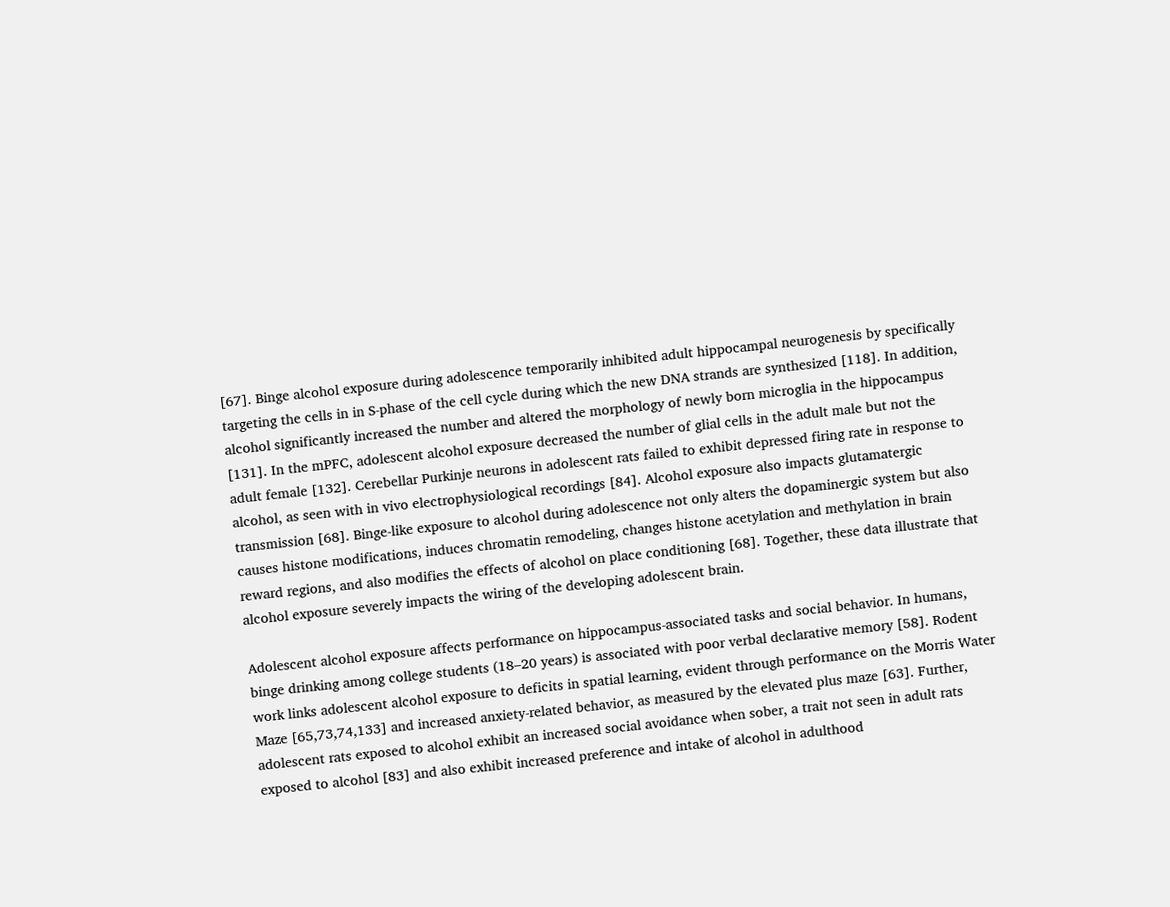[67]. Binge alcohol exposure during adolescence temporarily inhibited adult hippocampal neurogenesis by specifically targeting the cells in in S-phase of the cell cycle during which the new DNA strands are synthesized [118]. In addition, alcohol significantly increased the number and altered the morphology of newly born microglia in the hippocampus [131]. In the mPFC, adolescent alcohol exposure decreased the number of glial cells in the adult male but not the adult female [132]. Cerebellar Purkinje neurons in adolescent rats failed to exhibit depressed firing rate in response to alcohol, as seen with in vivo electrophysiological recordings [84]. Alcohol exposure also impacts glutamatergic transmission [68]. Binge-like exposure to alcohol during adolescence not only alters the dopaminergic system but also causes histone modifications, induces chromatin remodeling, changes histone acetylation and methylation in brain reward regions, and also modifies the effects of alcohol on place conditioning [68]. Together, these data illustrate that alcohol exposure severely impacts the wiring of the developing adolescent brain.

Adolescent alcohol exposure affects performance on hippocampus-associated tasks and social behavior. In humans, binge drinking among college students (18–20 years) is associated with poor verbal declarative memory [58]. Rodent work links adolescent alcohol exposure to deficits in spatial learning, evident through performance on the Morris Water Maze [65,73,74,133] and increased anxiety-related behavior, as measured by the elevated plus maze [63]. Further, adolescent rats exposed to alcohol exhibit an increased social avoidance when sober, a trait not seen in adult rats exposed to alcohol [83] and also exhibit increased preference and intake of alcohol in adulthood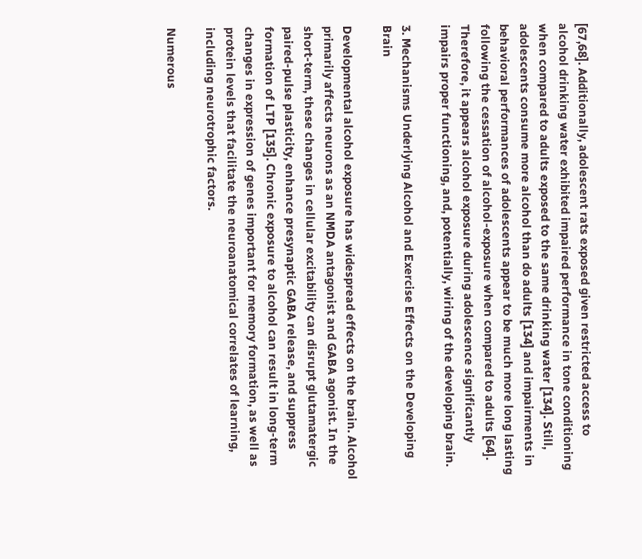[67,68]. Additionally, adolescent rats exposed given restricted access to alcohol drinking water exhibited impaired performance in tone conditioning when compared to adults exposed to the same drinking water [134]. Still, adolescents consume more alcohol than do adults [134] and impairments in behavioral performances of adolescents appear to be much more long lasting following the cessation of alcohol-exposure when compared to adults [64]. Therefore, it appears alcohol exposure during adolescence significantly impairs proper functioning, and, potentially, wiring of the developing brain.

3. Mechanisms Underlying Alcohol and Exercise Effects on the Developing Brain

Developmental alcohol exposure has widespread effects on the brain. Alcohol primarily affects neurons as an NMDA antagonist and GABA agonist. In the short-term, these changes in cellular excitability can disrupt glutamatergic paired-pulse plasticity, enhance presynaptic GABA release, and suppress formation of LTP [135]. Chronic exposure to alcohol can result in long-term changes in expression of genes important for memory formation, as well as protein levels that facilitate the neuroanatomical correlates of learning, including neurotrophic factors.

Numerous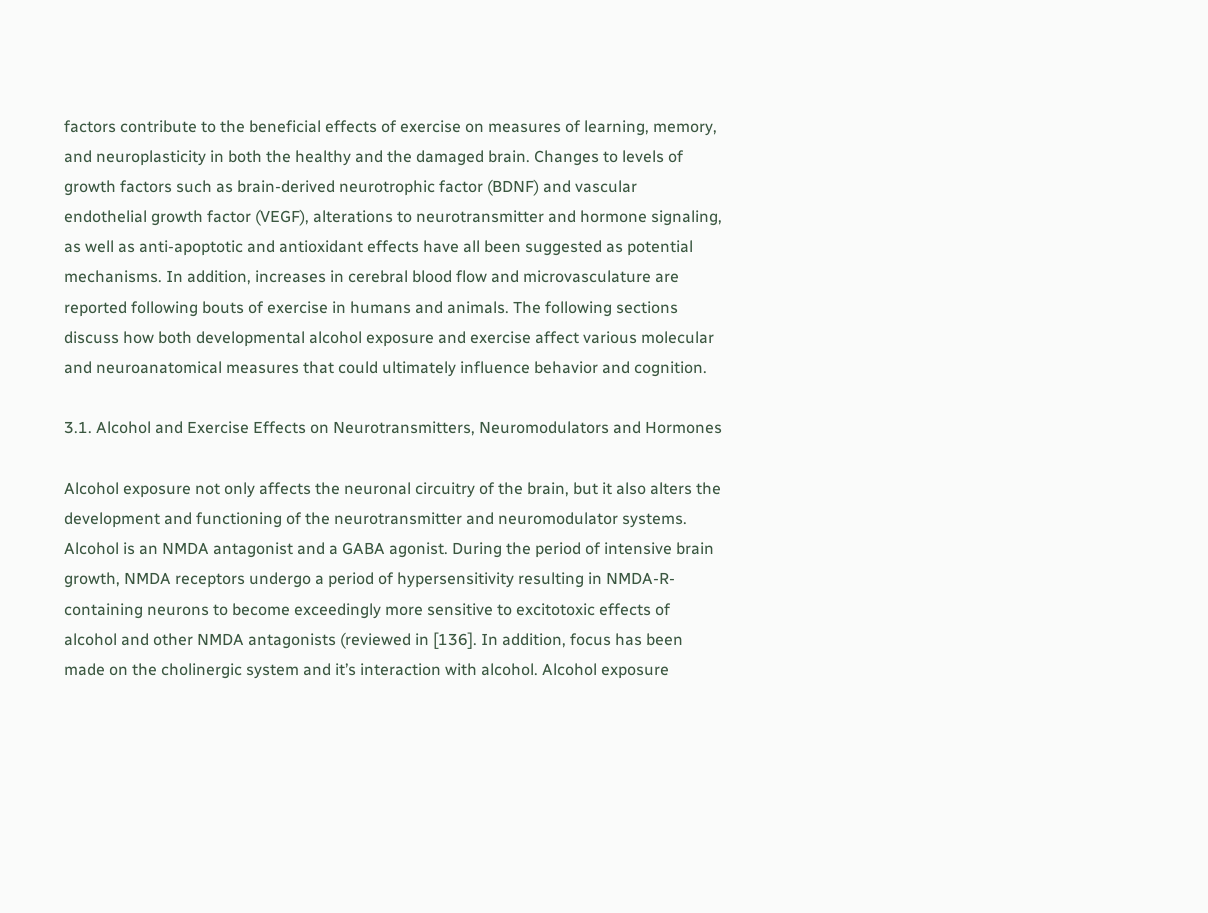factors contribute to the beneficial effects of exercise on measures of learning, memory, and neuroplasticity in both the healthy and the damaged brain. Changes to levels of growth factors such as brain-derived neurotrophic factor (BDNF) and vascular endothelial growth factor (VEGF), alterations to neurotransmitter and hormone signaling, as well as anti-apoptotic and antioxidant effects have all been suggested as potential mechanisms. In addition, increases in cerebral blood flow and microvasculature are reported following bouts of exercise in humans and animals. The following sections discuss how both developmental alcohol exposure and exercise affect various molecular and neuroanatomical measures that could ultimately influence behavior and cognition.

3.1. Alcohol and Exercise Effects on Neurotransmitters, Neuromodulators and Hormones

Alcohol exposure not only affects the neuronal circuitry of the brain, but it also alters the development and functioning of the neurotransmitter and neuromodulator systems. Alcohol is an NMDA antagonist and a GABA agonist. During the period of intensive brain growth, NMDA receptors undergo a period of hypersensitivity resulting in NMDA-R-containing neurons to become exceedingly more sensitive to excitotoxic effects of alcohol and other NMDA antagonists (reviewed in [136]. In addition, focus has been made on the cholinergic system and it’s interaction with alcohol. Alcohol exposure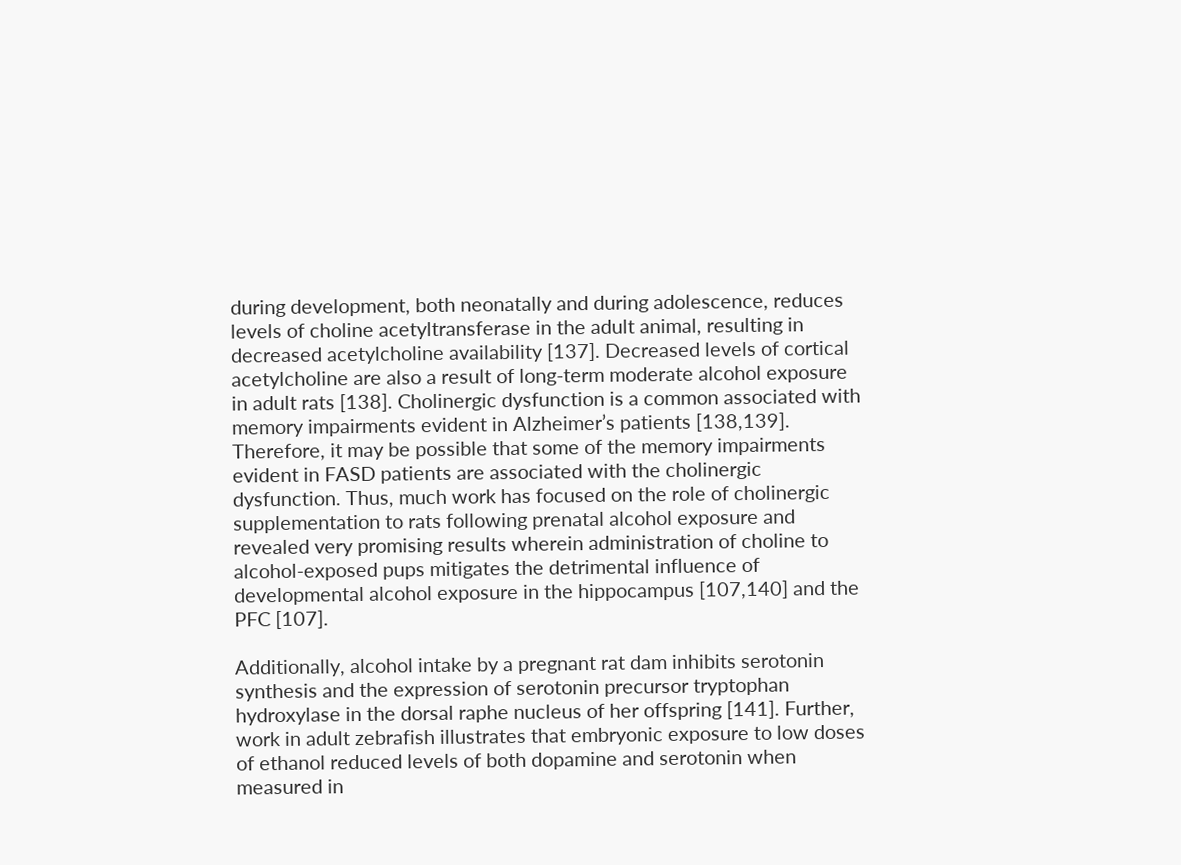during development, both neonatally and during adolescence, reduces levels of choline acetyltransferase in the adult animal, resulting in decreased acetylcholine availability [137]. Decreased levels of cortical acetylcholine are also a result of long-term moderate alcohol exposure in adult rats [138]. Cholinergic dysfunction is a common associated with memory impairments evident in Alzheimer’s patients [138,139]. Therefore, it may be possible that some of the memory impairments evident in FASD patients are associated with the cholinergic dysfunction. Thus, much work has focused on the role of cholinergic supplementation to rats following prenatal alcohol exposure and revealed very promising results wherein administration of choline to alcohol-exposed pups mitigates the detrimental influence of developmental alcohol exposure in the hippocampus [107,140] and the PFC [107].

Additionally, alcohol intake by a pregnant rat dam inhibits serotonin synthesis and the expression of serotonin precursor tryptophan hydroxylase in the dorsal raphe nucleus of her offspring [141]. Further, work in adult zebrafish illustrates that embryonic exposure to low doses of ethanol reduced levels of both dopamine and serotonin when measured in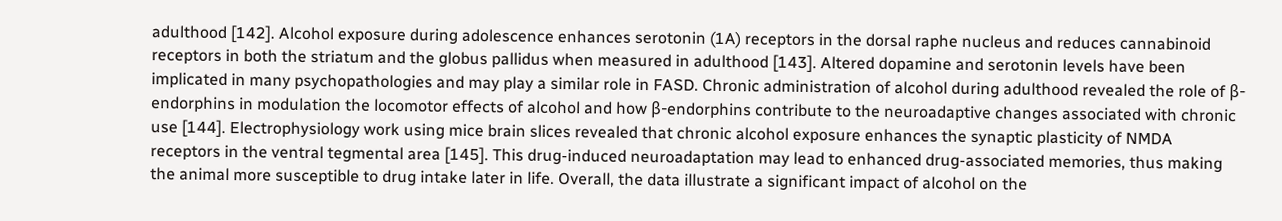adulthood [142]. Alcohol exposure during adolescence enhances serotonin (1A) receptors in the dorsal raphe nucleus and reduces cannabinoid receptors in both the striatum and the globus pallidus when measured in adulthood [143]. Altered dopamine and serotonin levels have been implicated in many psychopathologies and may play a similar role in FASD. Chronic administration of alcohol during adulthood revealed the role of β-endorphins in modulation the locomotor effects of alcohol and how β-endorphins contribute to the neuroadaptive changes associated with chronic use [144]. Electrophysiology work using mice brain slices revealed that chronic alcohol exposure enhances the synaptic plasticity of NMDA receptors in the ventral tegmental area [145]. This drug-induced neuroadaptation may lead to enhanced drug-associated memories, thus making the animal more susceptible to drug intake later in life. Overall, the data illustrate a significant impact of alcohol on the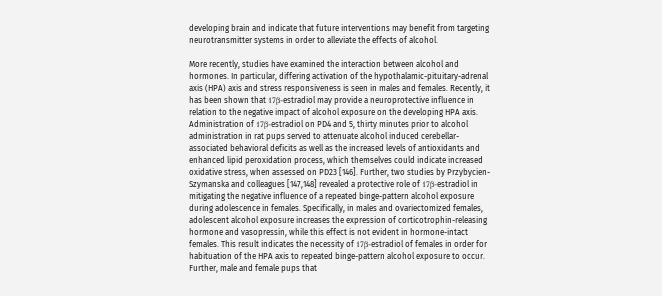developing brain and indicate that future interventions may benefit from targeting neurotransmitter systems in order to alleviate the effects of alcohol.

More recently, studies have examined the interaction between alcohol and hormones. In particular, differing activation of the hypothalamic-pituitary-adrenal axis (HPA) axis and stress responsiveness is seen in males and females. Recently, it has been shown that 17β-estradiol may provide a neuroprotective influence in relation to the negative impact of alcohol exposure on the developing HPA axis. Administration of 17β-estradiol on PD4 and 5, thirty minutes prior to alcohol administration in rat pups served to attenuate alcohol induced cerebellar-associated behavioral deficits as well as the increased levels of antioxidants and enhanced lipid peroxidation process, which themselves could indicate increased oxidative stress, when assessed on PD23 [146]. Further, two studies by Przybycien-Szymanska and colleagues [147,148] revealed a protective role of 17β-estradiol in mitigating the negative influence of a repeated binge-pattern alcohol exposure during adolescence in females. Specifically, in males and ovariectomized females, adolescent alcohol exposure increases the expression of corticotrophin-releasing hormone and vasopressin, while this effect is not evident in hormone-intact females. This result indicates the necessity of 17β-estradiol of females in order for habituation of the HPA axis to repeated binge-pattern alcohol exposure to occur. Further, male and female pups that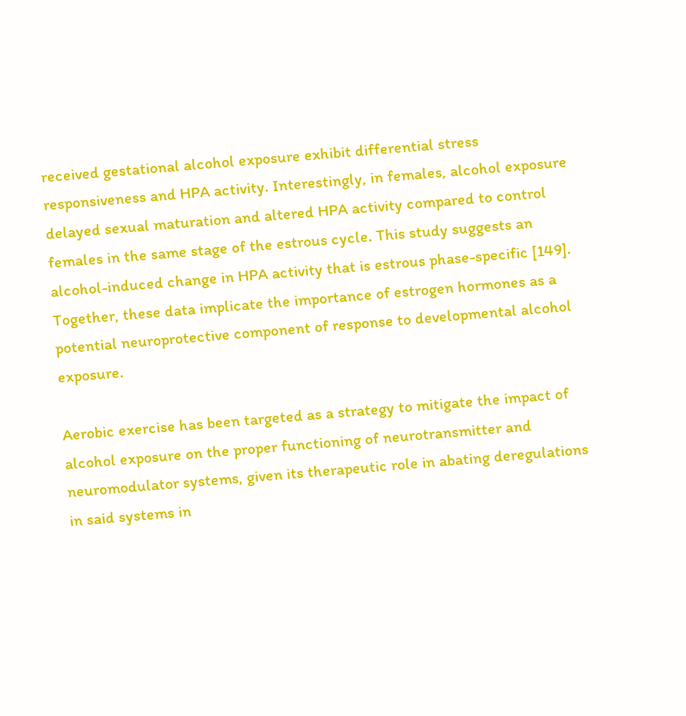received gestational alcohol exposure exhibit differential stress responsiveness and HPA activity. Interestingly, in females, alcohol exposure delayed sexual maturation and altered HPA activity compared to control females in the same stage of the estrous cycle. This study suggests an alcohol-induced change in HPA activity that is estrous phase-specific [149]. Together, these data implicate the importance of estrogen hormones as a potential neuroprotective component of response to developmental alcohol exposure.

Aerobic exercise has been targeted as a strategy to mitigate the impact of alcohol exposure on the proper functioning of neurotransmitter and neuromodulator systems, given its therapeutic role in abating deregulations in said systems in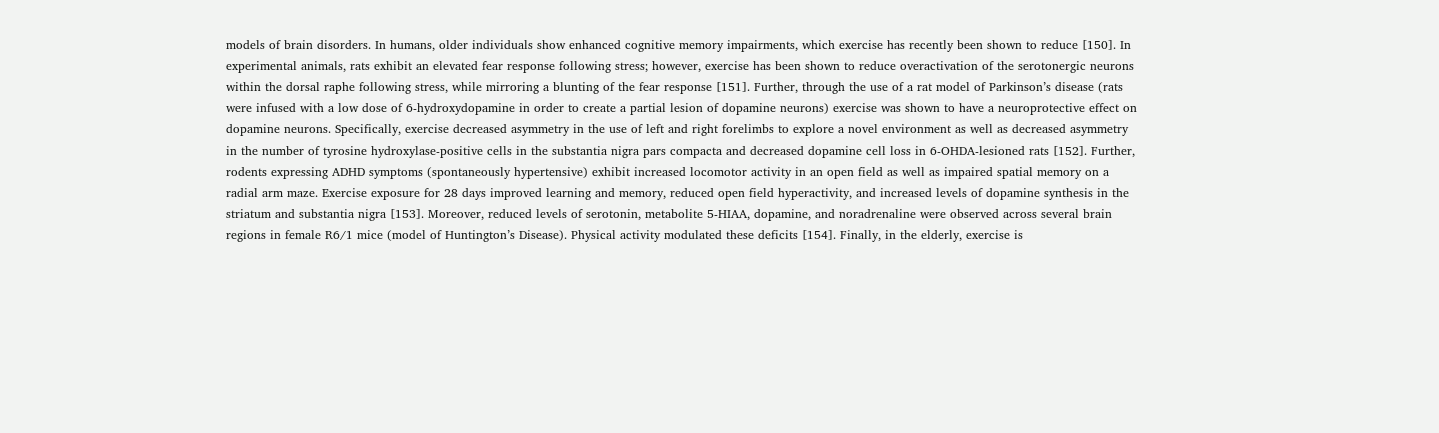models of brain disorders. In humans, older individuals show enhanced cognitive memory impairments, which exercise has recently been shown to reduce [150]. In experimental animals, rats exhibit an elevated fear response following stress; however, exercise has been shown to reduce overactivation of the serotonergic neurons within the dorsal raphe following stress, while mirroring a blunting of the fear response [151]. Further, through the use of a rat model of Parkinson’s disease (rats were infused with a low dose of 6-hydroxydopamine in order to create a partial lesion of dopamine neurons) exercise was shown to have a neuroprotective effect on dopamine neurons. Specifically, exercise decreased asymmetry in the use of left and right forelimbs to explore a novel environment as well as decreased asymmetry in the number of tyrosine hydroxylase-positive cells in the substantia nigra pars compacta and decreased dopamine cell loss in 6-OHDA-lesioned rats [152]. Further, rodents expressing ADHD symptoms (spontaneously hypertensive) exhibit increased locomotor activity in an open field as well as impaired spatial memory on a radial arm maze. Exercise exposure for 28 days improved learning and memory, reduced open field hyperactivity, and increased levels of dopamine synthesis in the striatum and substantia nigra [153]. Moreover, reduced levels of serotonin, metabolite 5-HIAA, dopamine, and noradrenaline were observed across several brain regions in female R6/1 mice (model of Huntington’s Disease). Physical activity modulated these deficits [154]. Finally, in the elderly, exercise is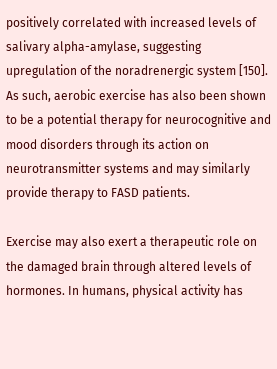positively correlated with increased levels of salivary alpha-amylase, suggesting upregulation of the noradrenergic system [150]. As such, aerobic exercise has also been shown to be a potential therapy for neurocognitive and mood disorders through its action on neurotransmitter systems and may similarly provide therapy to FASD patients.

Exercise may also exert a therapeutic role on the damaged brain through altered levels of hormones. In humans, physical activity has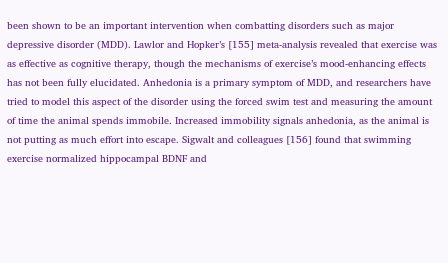been shown to be an important intervention when combatting disorders such as major depressive disorder (MDD). Lawlor and Hopker’s [155] meta-analysis revealed that exercise was as effective as cognitive therapy, though the mechanisms of exercise’s mood-enhancing effects has not been fully elucidated. Anhedonia is a primary symptom of MDD, and researchers have tried to model this aspect of the disorder using the forced swim test and measuring the amount of time the animal spends immobile. Increased immobility signals anhedonia, as the animal is not putting as much effort into escape. Sigwalt and colleagues [156] found that swimming exercise normalized hippocampal BDNF and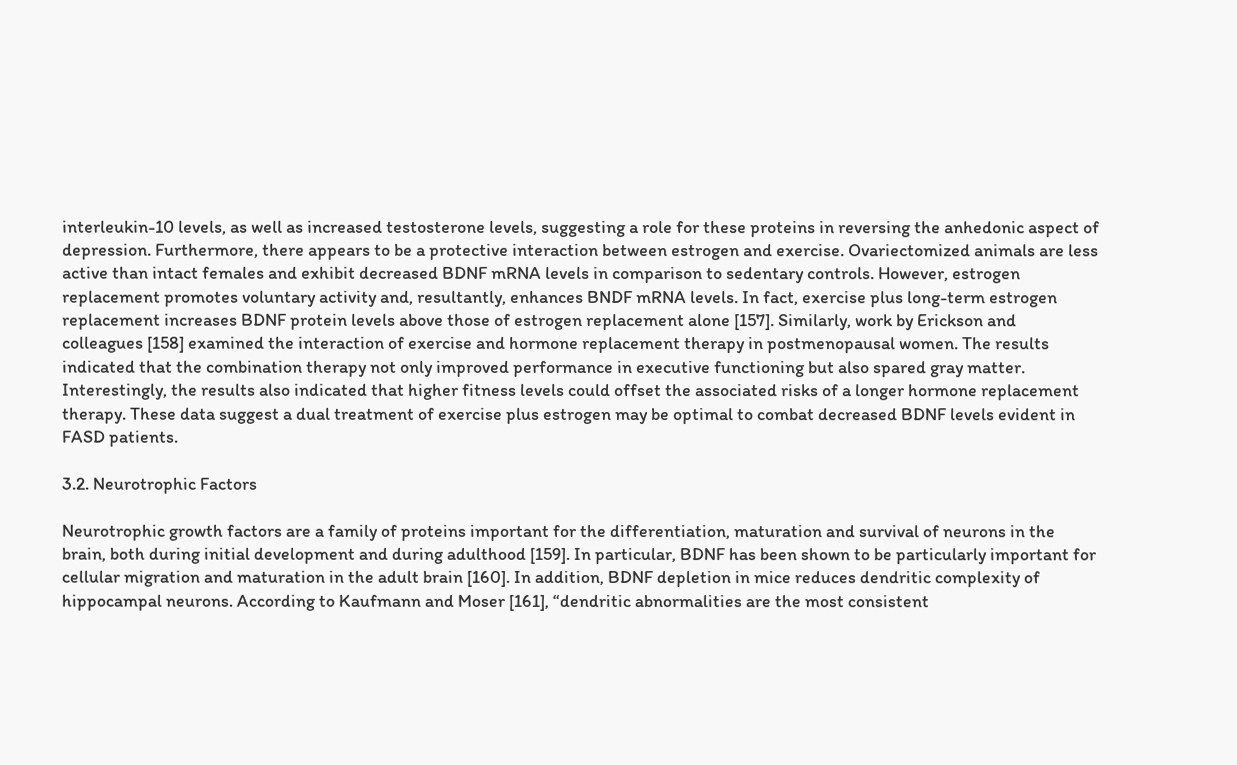interleukin-10 levels, as well as increased testosterone levels, suggesting a role for these proteins in reversing the anhedonic aspect of depression. Furthermore, there appears to be a protective interaction between estrogen and exercise. Ovariectomized animals are less active than intact females and exhibit decreased BDNF mRNA levels in comparison to sedentary controls. However, estrogen replacement promotes voluntary activity and, resultantly, enhances BNDF mRNA levels. In fact, exercise plus long-term estrogen replacement increases BDNF protein levels above those of estrogen replacement alone [157]. Similarly, work by Erickson and colleagues [158] examined the interaction of exercise and hormone replacement therapy in postmenopausal women. The results indicated that the combination therapy not only improved performance in executive functioning but also spared gray matter. Interestingly, the results also indicated that higher fitness levels could offset the associated risks of a longer hormone replacement therapy. These data suggest a dual treatment of exercise plus estrogen may be optimal to combat decreased BDNF levels evident in FASD patients.

3.2. Neurotrophic Factors

Neurotrophic growth factors are a family of proteins important for the differentiation, maturation and survival of neurons in the brain, both during initial development and during adulthood [159]. In particular, BDNF has been shown to be particularly important for cellular migration and maturation in the adult brain [160]. In addition, BDNF depletion in mice reduces dendritic complexity of hippocampal neurons. According to Kaufmann and Moser [161], “dendritic abnormalities are the most consistent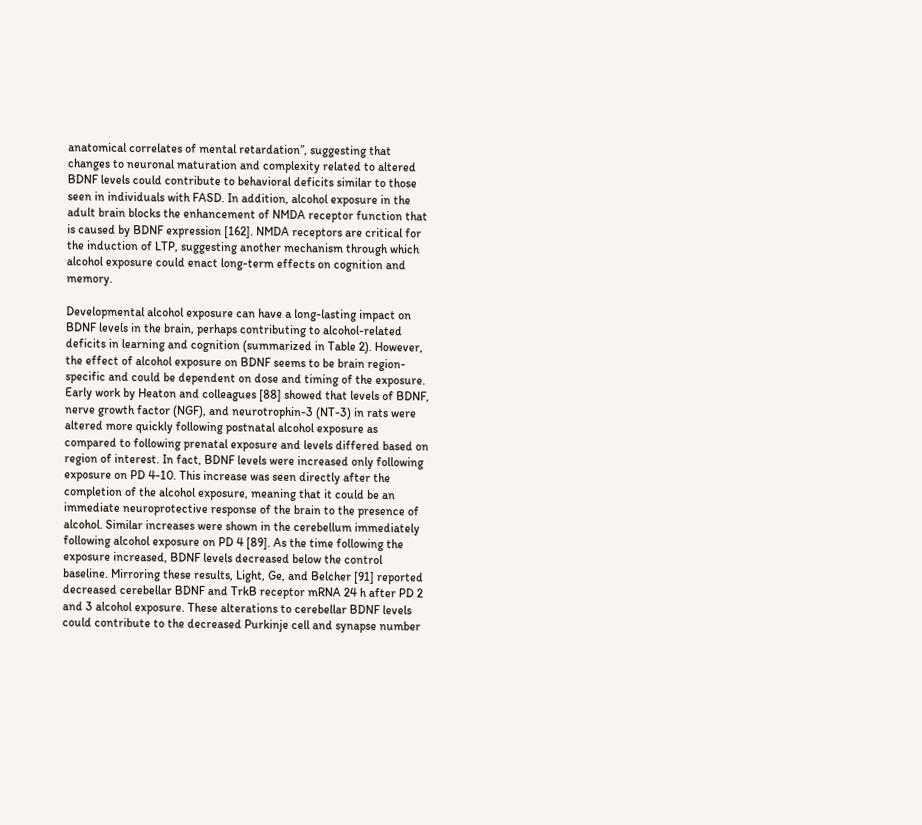anatomical correlates of mental retardation”, suggesting that changes to neuronal maturation and complexity related to altered BDNF levels could contribute to behavioral deficits similar to those seen in individuals with FASD. In addition, alcohol exposure in the adult brain blocks the enhancement of NMDA receptor function that is caused by BDNF expression [162]. NMDA receptors are critical for the induction of LTP, suggesting another mechanism through which alcohol exposure could enact long-term effects on cognition and memory.

Developmental alcohol exposure can have a long-lasting impact on BDNF levels in the brain, perhaps contributing to alcohol-related deficits in learning and cognition (summarized in Table 2). However, the effect of alcohol exposure on BDNF seems to be brain region-specific and could be dependent on dose and timing of the exposure. Early work by Heaton and colleagues [88] showed that levels of BDNF, nerve growth factor (NGF), and neurotrophin-3 (NT-3) in rats were altered more quickly following postnatal alcohol exposure as compared to following prenatal exposure and levels differed based on region of interest. In fact, BDNF levels were increased only following exposure on PD 4-10. This increase was seen directly after the completion of the alcohol exposure, meaning that it could be an immediate neuroprotective response of the brain to the presence of alcohol. Similar increases were shown in the cerebellum immediately following alcohol exposure on PD 4 [89]. As the time following the exposure increased, BDNF levels decreased below the control baseline. Mirroring these results, Light, Ge, and Belcher [91] reported decreased cerebellar BDNF and TrkB receptor mRNA 24 h after PD 2 and 3 alcohol exposure. These alterations to cerebellar BDNF levels could contribute to the decreased Purkinje cell and synapse number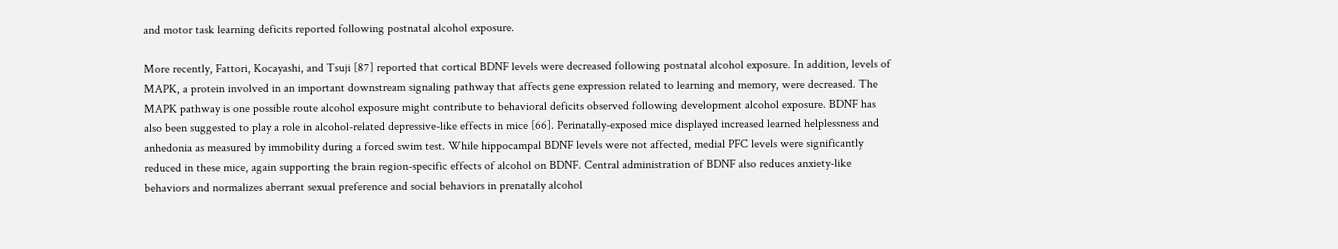and motor task learning deficits reported following postnatal alcohol exposure.

More recently, Fattori, Kocayashi, and Tsuji [87] reported that cortical BDNF levels were decreased following postnatal alcohol exposure. In addition, levels of MAPK, a protein involved in an important downstream signaling pathway that affects gene expression related to learning and memory, were decreased. The MAPK pathway is one possible route alcohol exposure might contribute to behavioral deficits observed following development alcohol exposure. BDNF has also been suggested to play a role in alcohol-related depressive-like effects in mice [66]. Perinatally-exposed mice displayed increased learned helplessness and anhedonia as measured by immobility during a forced swim test. While hippocampal BDNF levels were not affected, medial PFC levels were significantly reduced in these mice, again supporting the brain region-specific effects of alcohol on BDNF. Central administration of BDNF also reduces anxiety-like behaviors and normalizes aberrant sexual preference and social behaviors in prenatally alcohol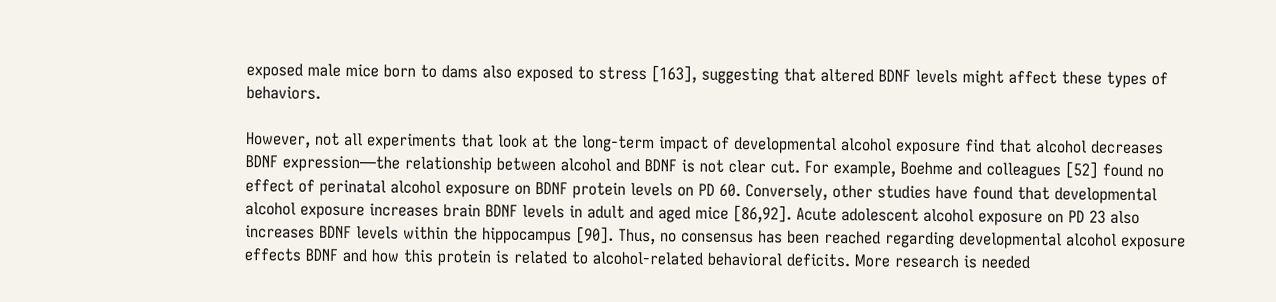exposed male mice born to dams also exposed to stress [163], suggesting that altered BDNF levels might affect these types of behaviors.

However, not all experiments that look at the long-term impact of developmental alcohol exposure find that alcohol decreases BDNF expression—the relationship between alcohol and BDNF is not clear cut. For example, Boehme and colleagues [52] found no effect of perinatal alcohol exposure on BDNF protein levels on PD 60. Conversely, other studies have found that developmental alcohol exposure increases brain BDNF levels in adult and aged mice [86,92]. Acute adolescent alcohol exposure on PD 23 also increases BDNF levels within the hippocampus [90]. Thus, no consensus has been reached regarding developmental alcohol exposure effects BDNF and how this protein is related to alcohol-related behavioral deficits. More research is needed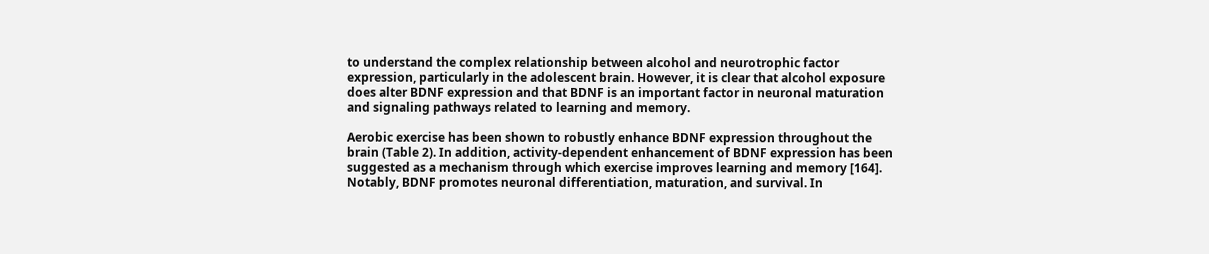to understand the complex relationship between alcohol and neurotrophic factor expression, particularly in the adolescent brain. However, it is clear that alcohol exposure does alter BDNF expression and that BDNF is an important factor in neuronal maturation and signaling pathways related to learning and memory.

Aerobic exercise has been shown to robustly enhance BDNF expression throughout the brain (Table 2). In addition, activity-dependent enhancement of BDNF expression has been suggested as a mechanism through which exercise improves learning and memory [164]. Notably, BDNF promotes neuronal differentiation, maturation, and survival. In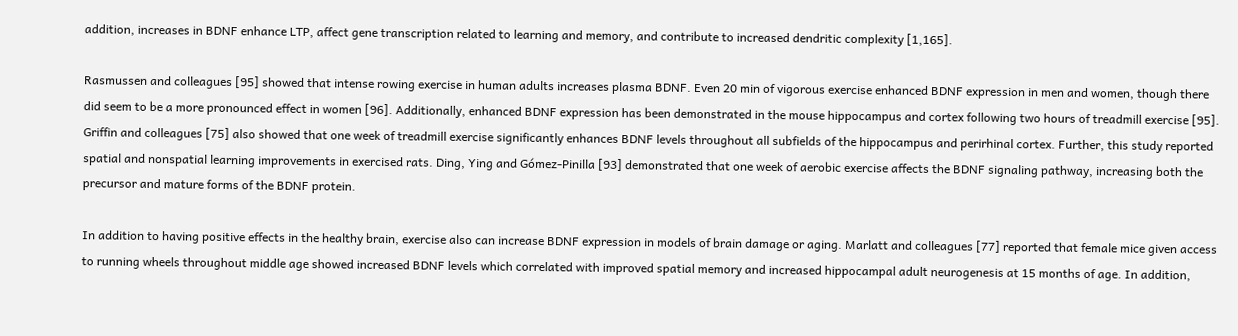addition, increases in BDNF enhance LTP, affect gene transcription related to learning and memory, and contribute to increased dendritic complexity [1,165].

Rasmussen and colleagues [95] showed that intense rowing exercise in human adults increases plasma BDNF. Even 20 min of vigorous exercise enhanced BDNF expression in men and women, though there did seem to be a more pronounced effect in women [96]. Additionally, enhanced BDNF expression has been demonstrated in the mouse hippocampus and cortex following two hours of treadmill exercise [95]. Griffin and colleagues [75] also showed that one week of treadmill exercise significantly enhances BDNF levels throughout all subfields of the hippocampus and perirhinal cortex. Further, this study reported spatial and nonspatial learning improvements in exercised rats. Ding, Ying and Gómez-Pinilla [93] demonstrated that one week of aerobic exercise affects the BDNF signaling pathway, increasing both the precursor and mature forms of the BDNF protein.

In addition to having positive effects in the healthy brain, exercise also can increase BDNF expression in models of brain damage or aging. Marlatt and colleagues [77] reported that female mice given access to running wheels throughout middle age showed increased BDNF levels which correlated with improved spatial memory and increased hippocampal adult neurogenesis at 15 months of age. In addition,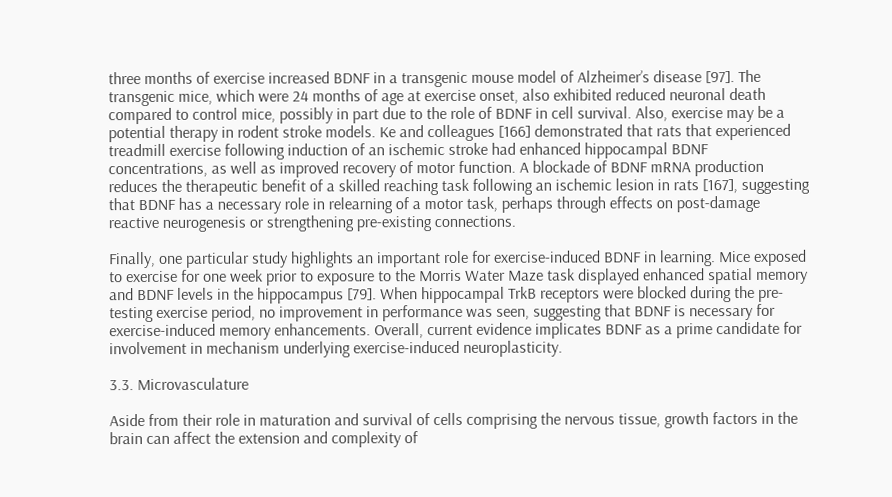three months of exercise increased BDNF in a transgenic mouse model of Alzheimer’s disease [97]. The transgenic mice, which were 24 months of age at exercise onset, also exhibited reduced neuronal death compared to control mice, possibly in part due to the role of BDNF in cell survival. Also, exercise may be a potential therapy in rodent stroke models. Ke and colleagues [166] demonstrated that rats that experienced treadmill exercise following induction of an ischemic stroke had enhanced hippocampal BDNF concentrations, as well as improved recovery of motor function. A blockade of BDNF mRNA production reduces the therapeutic benefit of a skilled reaching task following an ischemic lesion in rats [167], suggesting that BDNF has a necessary role in relearning of a motor task, perhaps through effects on post-damage reactive neurogenesis or strengthening pre-existing connections.

Finally, one particular study highlights an important role for exercise-induced BDNF in learning. Mice exposed to exercise for one week prior to exposure to the Morris Water Maze task displayed enhanced spatial memory and BDNF levels in the hippocampus [79]. When hippocampal TrkB receptors were blocked during the pre-testing exercise period, no improvement in performance was seen, suggesting that BDNF is necessary for exercise-induced memory enhancements. Overall, current evidence implicates BDNF as a prime candidate for involvement in mechanism underlying exercise-induced neuroplasticity.

3.3. Microvasculature

Aside from their role in maturation and survival of cells comprising the nervous tissue, growth factors in the brain can affect the extension and complexity of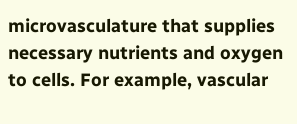microvasculature that supplies necessary nutrients and oxygen to cells. For example, vascular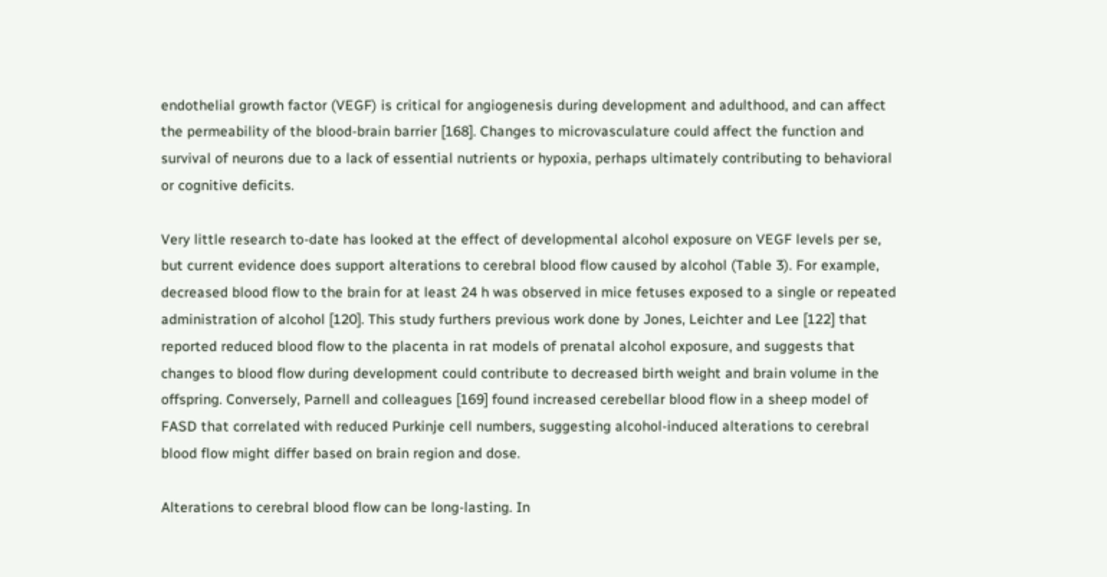endothelial growth factor (VEGF) is critical for angiogenesis during development and adulthood, and can affect the permeability of the blood-brain barrier [168]. Changes to microvasculature could affect the function and survival of neurons due to a lack of essential nutrients or hypoxia, perhaps ultimately contributing to behavioral or cognitive deficits.

Very little research to-date has looked at the effect of developmental alcohol exposure on VEGF levels per se, but current evidence does support alterations to cerebral blood flow caused by alcohol (Table 3). For example, decreased blood flow to the brain for at least 24 h was observed in mice fetuses exposed to a single or repeated administration of alcohol [120]. This study furthers previous work done by Jones, Leichter and Lee [122] that reported reduced blood flow to the placenta in rat models of prenatal alcohol exposure, and suggests that changes to blood flow during development could contribute to decreased birth weight and brain volume in the offspring. Conversely, Parnell and colleagues [169] found increased cerebellar blood flow in a sheep model of FASD that correlated with reduced Purkinje cell numbers, suggesting alcohol-induced alterations to cerebral blood flow might differ based on brain region and dose.

Alterations to cerebral blood flow can be long-lasting. In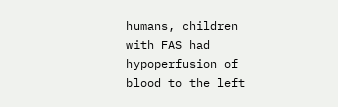humans, children with FAS had hypoperfusion of blood to the left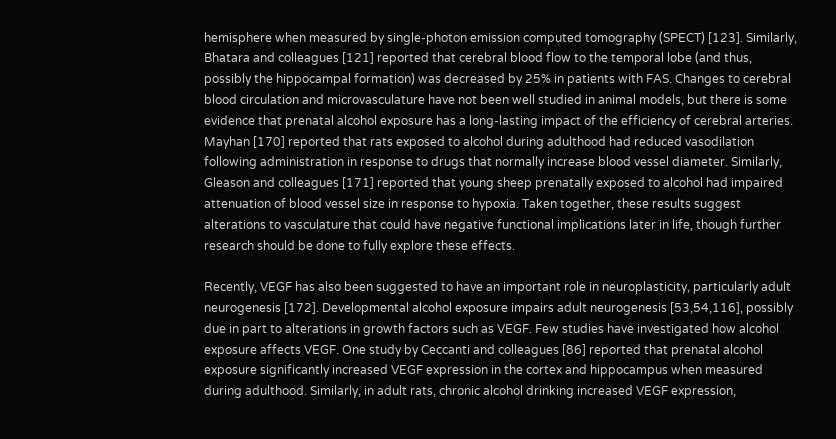hemisphere when measured by single-photon emission computed tomography (SPECT) [123]. Similarly, Bhatara and colleagues [121] reported that cerebral blood flow to the temporal lobe (and thus, possibly the hippocampal formation) was decreased by 25% in patients with FAS. Changes to cerebral blood circulation and microvasculature have not been well studied in animal models, but there is some evidence that prenatal alcohol exposure has a long-lasting impact of the efficiency of cerebral arteries. Mayhan [170] reported that rats exposed to alcohol during adulthood had reduced vasodilation following administration in response to drugs that normally increase blood vessel diameter. Similarly, Gleason and colleagues [171] reported that young sheep prenatally exposed to alcohol had impaired attenuation of blood vessel size in response to hypoxia. Taken together, these results suggest alterations to vasculature that could have negative functional implications later in life, though further research should be done to fully explore these effects.

Recently, VEGF has also been suggested to have an important role in neuroplasticity, particularly adult neurogenesis [172]. Developmental alcohol exposure impairs adult neurogenesis [53,54,116], possibly due in part to alterations in growth factors such as VEGF. Few studies have investigated how alcohol exposure affects VEGF. One study by Ceccanti and colleagues [86] reported that prenatal alcohol exposure significantly increased VEGF expression in the cortex and hippocampus when measured during adulthood. Similarly, in adult rats, chronic alcohol drinking increased VEGF expression,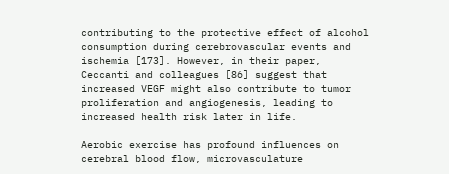contributing to the protective effect of alcohol consumption during cerebrovascular events and ischemia [173]. However, in their paper, Ceccanti and colleagues [86] suggest that increased VEGF might also contribute to tumor proliferation and angiogenesis, leading to increased health risk later in life.

Aerobic exercise has profound influences on cerebral blood flow, microvasculature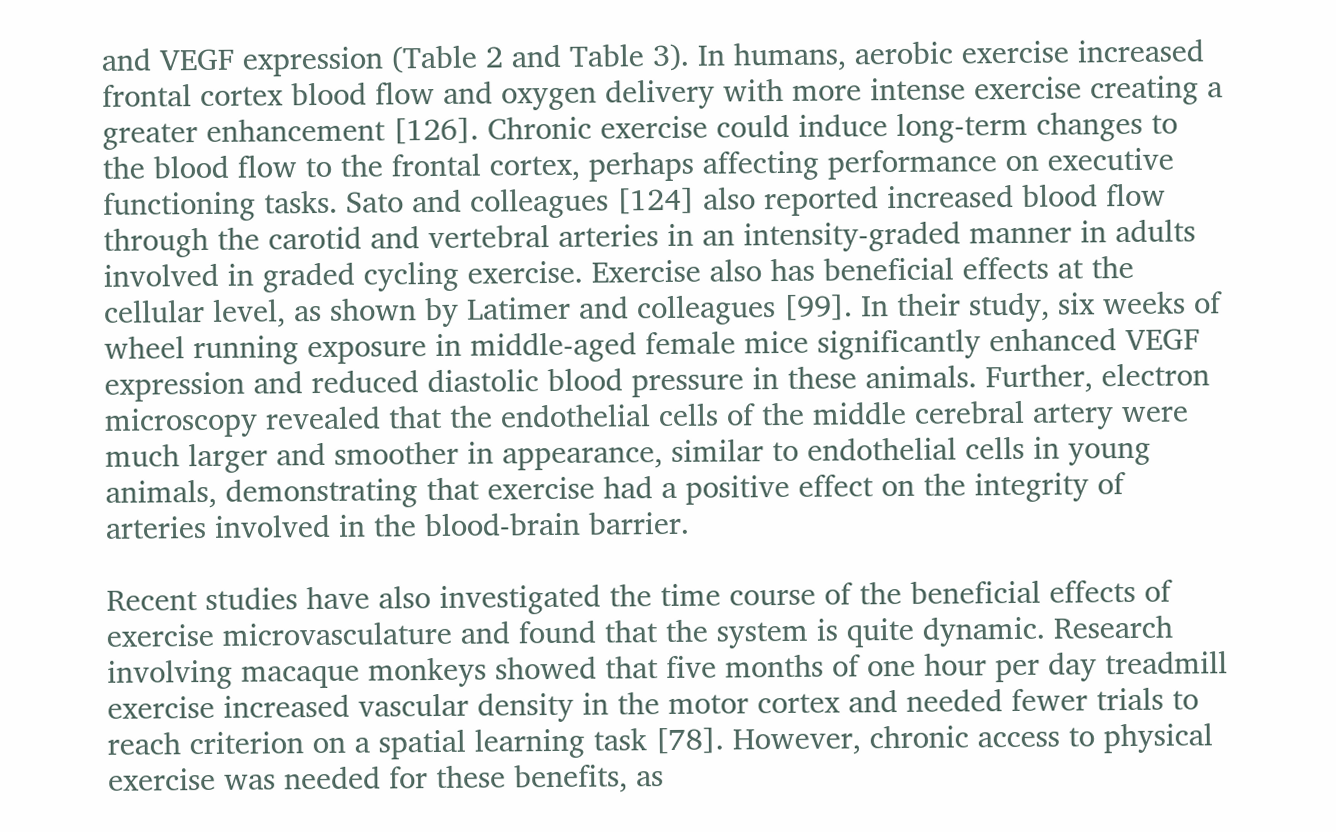and VEGF expression (Table 2 and Table 3). In humans, aerobic exercise increased frontal cortex blood flow and oxygen delivery with more intense exercise creating a greater enhancement [126]. Chronic exercise could induce long-term changes to the blood flow to the frontal cortex, perhaps affecting performance on executive functioning tasks. Sato and colleagues [124] also reported increased blood flow through the carotid and vertebral arteries in an intensity-graded manner in adults involved in graded cycling exercise. Exercise also has beneficial effects at the cellular level, as shown by Latimer and colleagues [99]. In their study, six weeks of wheel running exposure in middle-aged female mice significantly enhanced VEGF expression and reduced diastolic blood pressure in these animals. Further, electron microscopy revealed that the endothelial cells of the middle cerebral artery were much larger and smoother in appearance, similar to endothelial cells in young animals, demonstrating that exercise had a positive effect on the integrity of arteries involved in the blood-brain barrier.

Recent studies have also investigated the time course of the beneficial effects of exercise microvasculature and found that the system is quite dynamic. Research involving macaque monkeys showed that five months of one hour per day treadmill exercise increased vascular density in the motor cortex and needed fewer trials to reach criterion on a spatial learning task [78]. However, chronic access to physical exercise was needed for these benefits, as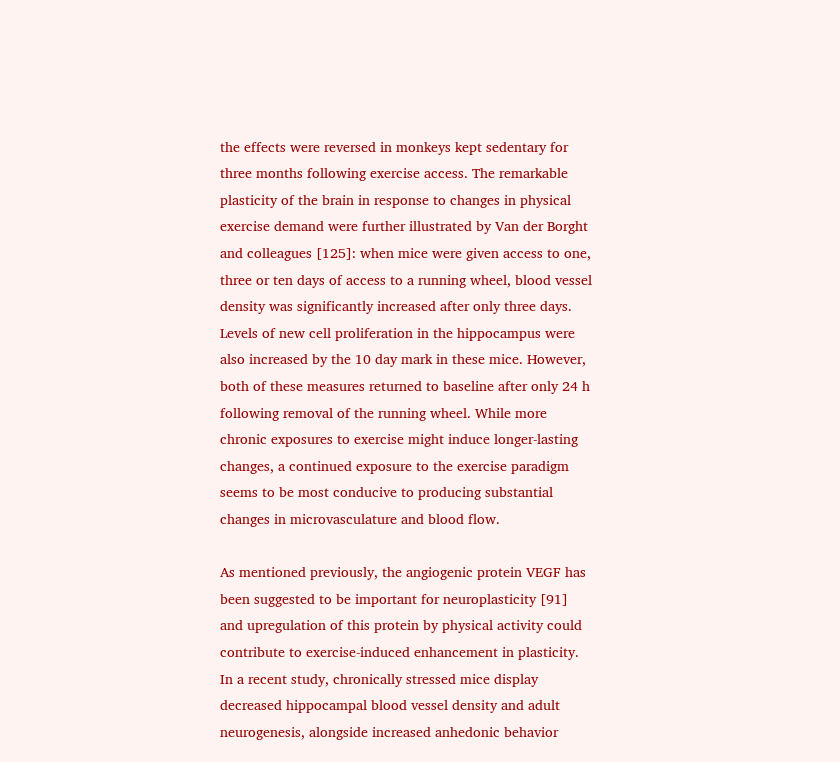the effects were reversed in monkeys kept sedentary for three months following exercise access. The remarkable plasticity of the brain in response to changes in physical exercise demand were further illustrated by Van der Borght and colleagues [125]: when mice were given access to one, three or ten days of access to a running wheel, blood vessel density was significantly increased after only three days. Levels of new cell proliferation in the hippocampus were also increased by the 10 day mark in these mice. However, both of these measures returned to baseline after only 24 h following removal of the running wheel. While more chronic exposures to exercise might induce longer-lasting changes, a continued exposure to the exercise paradigm seems to be most conducive to producing substantial changes in microvasculature and blood flow.

As mentioned previously, the angiogenic protein VEGF has been suggested to be important for neuroplasticity [91] and upregulation of this protein by physical activity could contribute to exercise-induced enhancement in plasticity. In a recent study, chronically stressed mice display decreased hippocampal blood vessel density and adult neurogenesis, alongside increased anhedonic behavior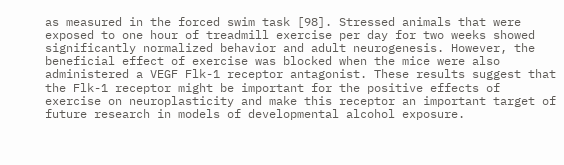as measured in the forced swim task [98]. Stressed animals that were exposed to one hour of treadmill exercise per day for two weeks showed significantly normalized behavior and adult neurogenesis. However, the beneficial effect of exercise was blocked when the mice were also administered a VEGF Flk-1 receptor antagonist. These results suggest that the Flk-1 receptor might be important for the positive effects of exercise on neuroplasticity and make this receptor an important target of future research in models of developmental alcohol exposure.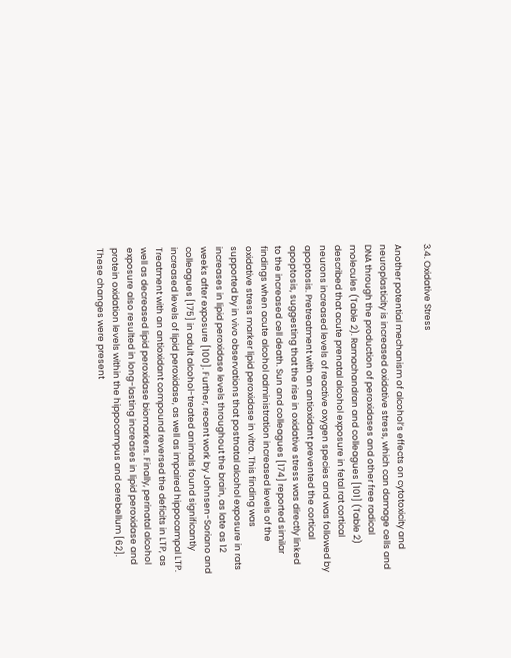3.4. Oxidative Stress

Another potential mechanism of alcohol’s effects on cytotoxicity and neuroplasticity is increased oxidative stress, which can damage cells and DNA through the production of peroxidases and other free radical molecules (Table 2). Ramachandran and colleagues [101] (Table 2) described that acute prenatal alcohol exposure in fetal rat cortical neurons increased levels of reactive oxygen species and was followed by apoptosis. Pretreatment with an antioxidant prevented the cortical apoptosis, suggesting that the rise in oxidative stress was directly linked to the increased cell death. Sun and colleagues [174] reported similar findings when acute alcohol administration increased levels of the oxidative stress marker lipid peroxidase in vitro. This finding was supported by in vivo observations that postnatal alcohol exposure in rats increases in lipid peroxidase levels throughout the brain, as late as 12 weeks after exposure [100]. Further, recent work by Johnsen-Soriano and colleagues [175] in adult alcohol-treated animals found significantly increased levels of lipid peroxidase, as well as impaired hippocampal LTP. Treatment with an antioxidant compound reversed the deficits in LTP, as well as decreased lipid peroxidase biomarkers. Finally, perinatal alcohol exposure also resulted in long-lasting increases in lipid peroxidase and protein oxidation levels within the hippocampus and cerebellum [62]. These changes were present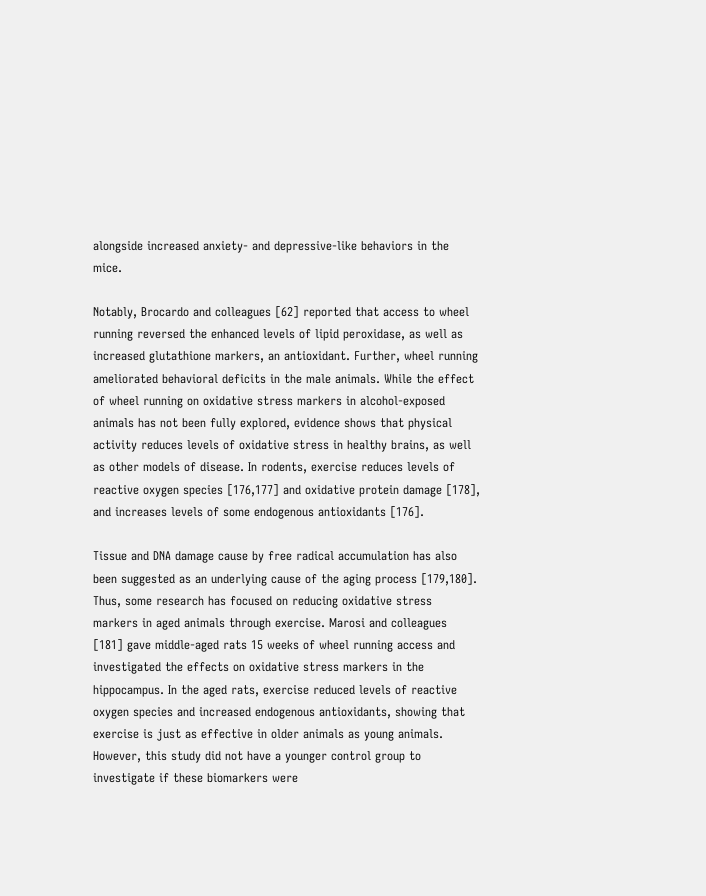alongside increased anxiety- and depressive-like behaviors in the mice.

Notably, Brocardo and colleagues [62] reported that access to wheel running reversed the enhanced levels of lipid peroxidase, as well as increased glutathione markers, an antioxidant. Further, wheel running ameliorated behavioral deficits in the male animals. While the effect of wheel running on oxidative stress markers in alcohol-exposed animals has not been fully explored, evidence shows that physical activity reduces levels of oxidative stress in healthy brains, as well as other models of disease. In rodents, exercise reduces levels of reactive oxygen species [176,177] and oxidative protein damage [178], and increases levels of some endogenous antioxidants [176].

Tissue and DNA damage cause by free radical accumulation has also been suggested as an underlying cause of the aging process [179,180]. Thus, some research has focused on reducing oxidative stress markers in aged animals through exercise. Marosi and colleagues [181] gave middle-aged rats 15 weeks of wheel running access and investigated the effects on oxidative stress markers in the hippocampus. In the aged rats, exercise reduced levels of reactive oxygen species and increased endogenous antioxidants, showing that exercise is just as effective in older animals as young animals. However, this study did not have a younger control group to investigate if these biomarkers were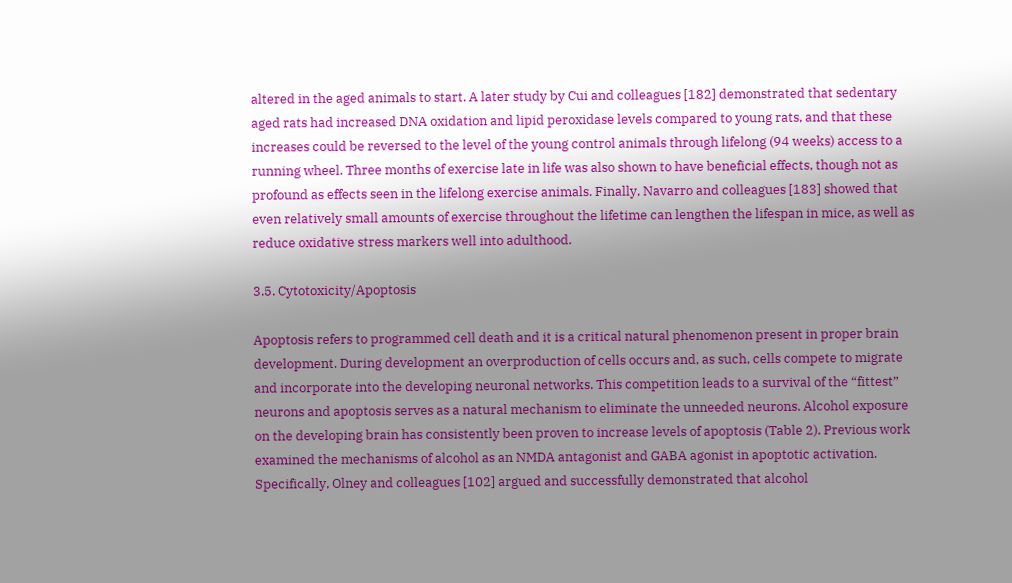altered in the aged animals to start. A later study by Cui and colleagues [182] demonstrated that sedentary aged rats had increased DNA oxidation and lipid peroxidase levels compared to young rats, and that these increases could be reversed to the level of the young control animals through lifelong (94 weeks) access to a running wheel. Three months of exercise late in life was also shown to have beneficial effects, though not as profound as effects seen in the lifelong exercise animals. Finally, Navarro and colleagues [183] showed that even relatively small amounts of exercise throughout the lifetime can lengthen the lifespan in mice, as well as reduce oxidative stress markers well into adulthood.

3.5. Cytotoxicity/Apoptosis

Apoptosis refers to programmed cell death and it is a critical natural phenomenon present in proper brain development. During development an overproduction of cells occurs and, as such, cells compete to migrate and incorporate into the developing neuronal networks. This competition leads to a survival of the “fittest” neurons and apoptosis serves as a natural mechanism to eliminate the unneeded neurons. Alcohol exposure on the developing brain has consistently been proven to increase levels of apoptosis (Table 2). Previous work examined the mechanisms of alcohol as an NMDA antagonist and GABA agonist in apoptotic activation. Specifically, Olney and colleagues [102] argued and successfully demonstrated that alcohol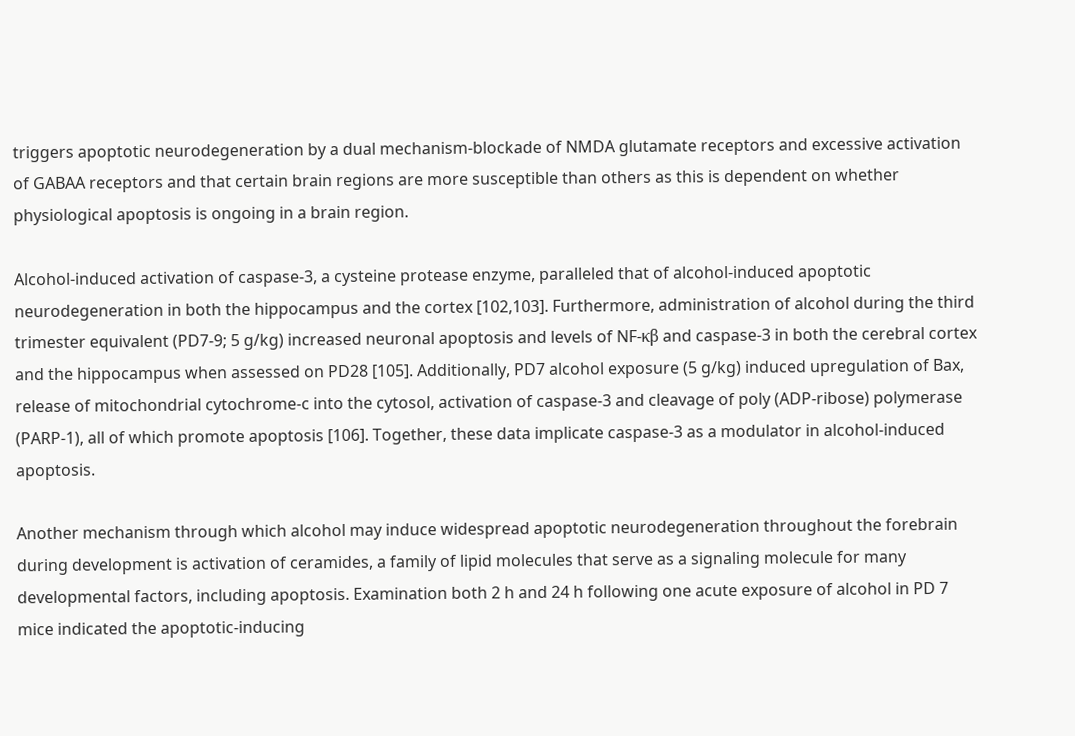triggers apoptotic neurodegeneration by a dual mechanism-blockade of NMDA glutamate receptors and excessive activation of GABAA receptors and that certain brain regions are more susceptible than others as this is dependent on whether physiological apoptosis is ongoing in a brain region.

Alcohol-induced activation of caspase-3, a cysteine protease enzyme, paralleled that of alcohol-induced apoptotic neurodegeneration in both the hippocampus and the cortex [102,103]. Furthermore, administration of alcohol during the third trimester equivalent (PD7-9; 5 g/kg) increased neuronal apoptosis and levels of NF-κβ and caspase-3 in both the cerebral cortex and the hippocampus when assessed on PD28 [105]. Additionally, PD7 alcohol exposure (5 g/kg) induced upregulation of Bax, release of mitochondrial cytochrome-c into the cytosol, activation of caspase-3 and cleavage of poly (ADP-ribose) polymerase (PARP-1), all of which promote apoptosis [106]. Together, these data implicate caspase-3 as a modulator in alcohol-induced apoptosis.

Another mechanism through which alcohol may induce widespread apoptotic neurodegeneration throughout the forebrain during development is activation of ceramides, a family of lipid molecules that serve as a signaling molecule for many developmental factors, including apoptosis. Examination both 2 h and 24 h following one acute exposure of alcohol in PD 7 mice indicated the apoptotic-inducing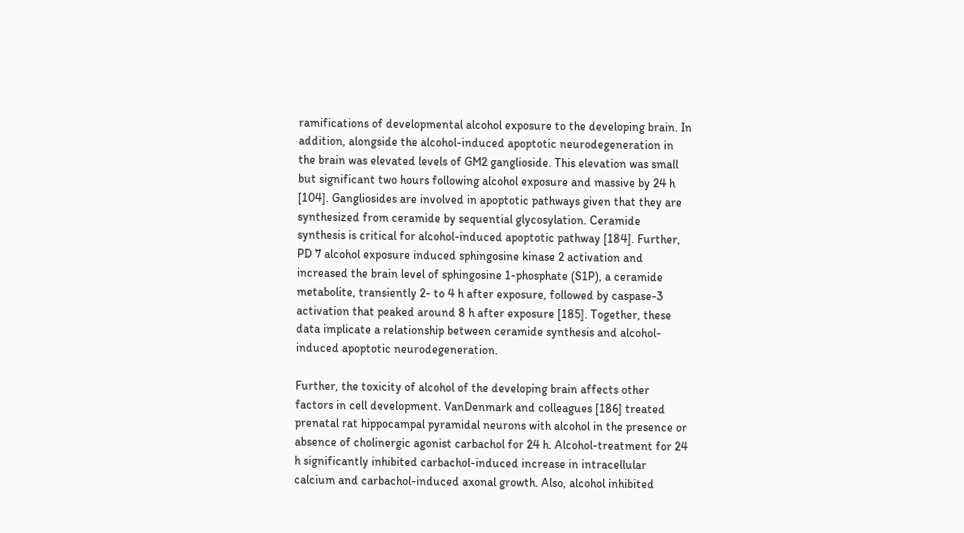ramifications of developmental alcohol exposure to the developing brain. In addition, alongside the alcohol-induced apoptotic neurodegeneration in the brain was elevated levels of GM2 ganglioside. This elevation was small but significant two hours following alcohol exposure and massive by 24 h [104]. Gangliosides are involved in apoptotic pathways given that they are synthesized from ceramide by sequential glycosylation. Ceramide synthesis is critical for alcohol-induced apoptotic pathway [184]. Further, PD 7 alcohol exposure induced sphingosine kinase 2 activation and increased the brain level of sphingosine 1-phosphate (S1P), a ceramide metabolite, transiently 2- to 4 h after exposure, followed by caspase-3 activation that peaked around 8 h after exposure [185]. Together, these data implicate a relationship between ceramide synthesis and alcohol-induced apoptotic neurodegeneration.

Further, the toxicity of alcohol of the developing brain affects other factors in cell development. VanDenmark and colleagues [186] treated prenatal rat hippocampal pyramidal neurons with alcohol in the presence or absence of cholinergic agonist carbachol for 24 h. Alcohol-treatment for 24 h significantly inhibited carbachol-induced increase in intracellular calcium and carbachol-induced axonal growth. Also, alcohol inhibited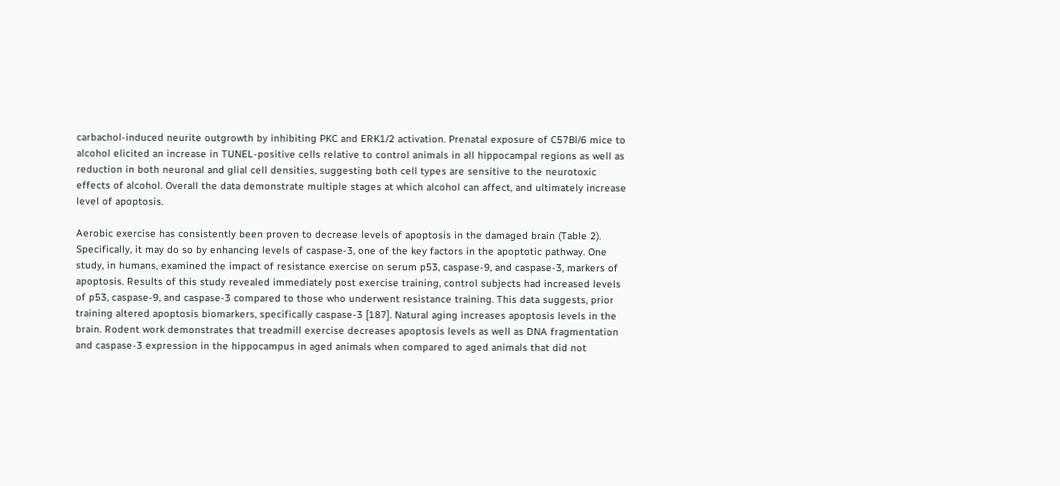carbachol-induced neurite outgrowth by inhibiting PKC and ERK1/2 activation. Prenatal exposure of C57Bl/6 mice to alcohol elicited an increase in TUNEL-positive cells relative to control animals in all hippocampal regions as well as reduction in both neuronal and glial cell densities, suggesting both cell types are sensitive to the neurotoxic effects of alcohol. Overall the data demonstrate multiple stages at which alcohol can affect, and ultimately increase level of apoptosis.

Aerobic exercise has consistently been proven to decrease levels of apoptosis in the damaged brain (Table 2). Specifically, it may do so by enhancing levels of caspase-3, one of the key factors in the apoptotic pathway. One study, in humans, examined the impact of resistance exercise on serum p53, caspase-9, and caspase-3, markers of apoptosis. Results of this study revealed immediately post exercise training, control subjects had increased levels of p53, caspase-9, and caspase-3 compared to those who underwent resistance training. This data suggests, prior training altered apoptosis biomarkers, specifically caspase-3 [187]. Natural aging increases apoptosis levels in the brain. Rodent work demonstrates that treadmill exercise decreases apoptosis levels as well as DNA fragmentation and caspase-3 expression in the hippocampus in aged animals when compared to aged animals that did not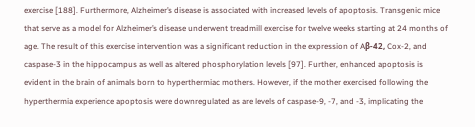exercise [188]. Furthermore, Alzheimer’s disease is associated with increased levels of apoptosis. Transgenic mice that serve as a model for Alzheimer’s disease underwent treadmill exercise for twelve weeks starting at 24 months of age. The result of this exercise intervention was a significant reduction in the expression of Aβ-42, Cox-2, and caspase-3 in the hippocampus as well as altered phosphorylation levels [97]. Further, enhanced apoptosis is evident in the brain of animals born to hyperthermiac mothers. However, if the mother exercised following the hyperthermia experience apoptosis were downregulated as are levels of caspase-9, -7, and -3, implicating the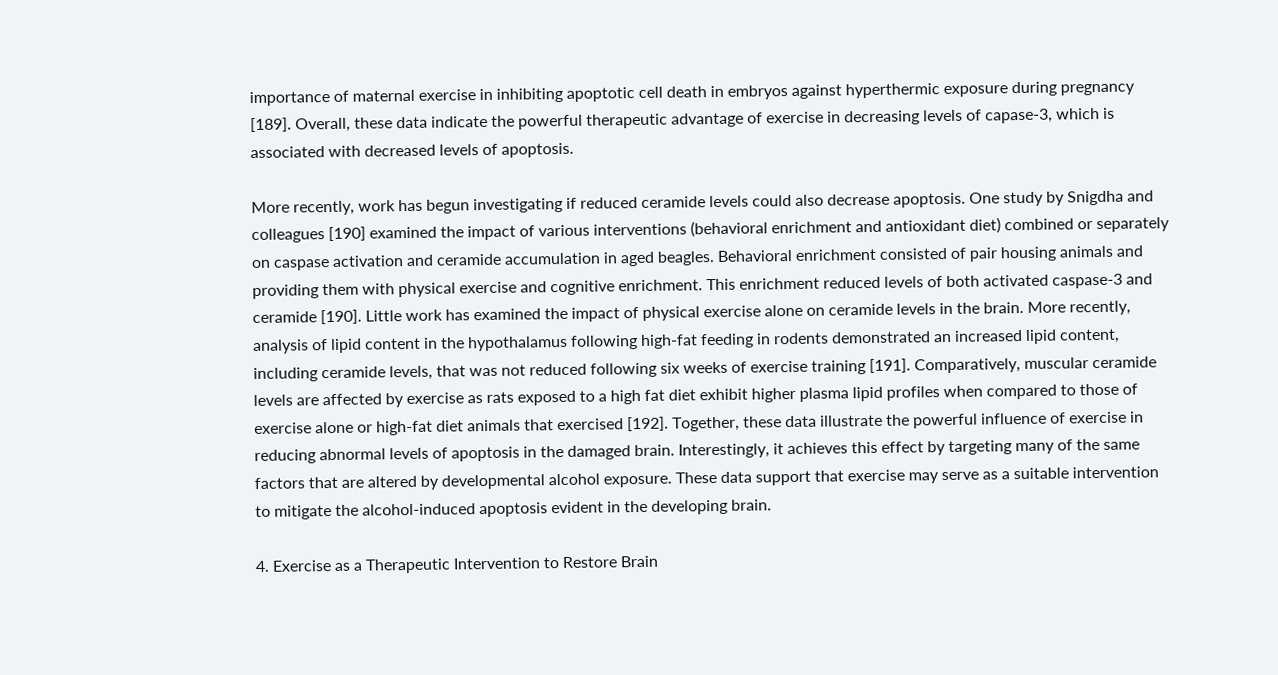importance of maternal exercise in inhibiting apoptotic cell death in embryos against hyperthermic exposure during pregnancy [189]. Overall, these data indicate the powerful therapeutic advantage of exercise in decreasing levels of capase-3, which is associated with decreased levels of apoptosis.

More recently, work has begun investigating if reduced ceramide levels could also decrease apoptosis. One study by Snigdha and colleagues [190] examined the impact of various interventions (behavioral enrichment and antioxidant diet) combined or separately on caspase activation and ceramide accumulation in aged beagles. Behavioral enrichment consisted of pair housing animals and providing them with physical exercise and cognitive enrichment. This enrichment reduced levels of both activated caspase-3 and ceramide [190]. Little work has examined the impact of physical exercise alone on ceramide levels in the brain. More recently, analysis of lipid content in the hypothalamus following high-fat feeding in rodents demonstrated an increased lipid content, including ceramide levels, that was not reduced following six weeks of exercise training [191]. Comparatively, muscular ceramide levels are affected by exercise as rats exposed to a high fat diet exhibit higher plasma lipid profiles when compared to those of exercise alone or high-fat diet animals that exercised [192]. Together, these data illustrate the powerful influence of exercise in reducing abnormal levels of apoptosis in the damaged brain. Interestingly, it achieves this effect by targeting many of the same factors that are altered by developmental alcohol exposure. These data support that exercise may serve as a suitable intervention to mitigate the alcohol-induced apoptosis evident in the developing brain.

4. Exercise as a Therapeutic Intervention to Restore Brain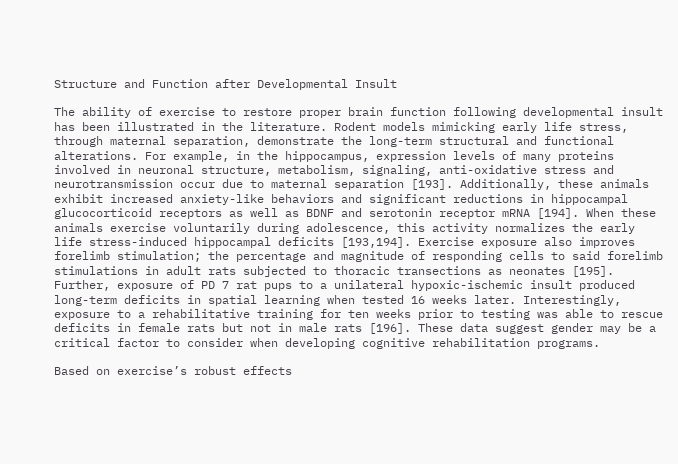Structure and Function after Developmental Insult

The ability of exercise to restore proper brain function following developmental insult has been illustrated in the literature. Rodent models mimicking early life stress, through maternal separation, demonstrate the long-term structural and functional alterations. For example, in the hippocampus, expression levels of many proteins involved in neuronal structure, metabolism, signaling, anti-oxidative stress and neurotransmission occur due to maternal separation [193]. Additionally, these animals exhibit increased anxiety-like behaviors and significant reductions in hippocampal glucocorticoid receptors as well as BDNF and serotonin receptor mRNA [194]. When these animals exercise voluntarily during adolescence, this activity normalizes the early life stress-induced hippocampal deficits [193,194]. Exercise exposure also improves forelimb stimulation; the percentage and magnitude of responding cells to said forelimb stimulations in adult rats subjected to thoracic transections as neonates [195]. Further, exposure of PD 7 rat pups to a unilateral hypoxic-ischemic insult produced long-term deficits in spatial learning when tested 16 weeks later. Interestingly, exposure to a rehabilitative training for ten weeks prior to testing was able to rescue deficits in female rats but not in male rats [196]. These data suggest gender may be a critical factor to consider when developing cognitive rehabilitation programs.

Based on exercise’s robust effects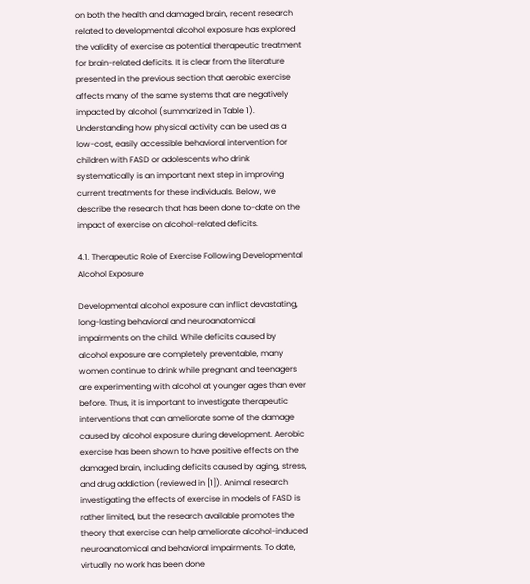on both the health and damaged brain, recent research related to developmental alcohol exposure has explored the validity of exercise as potential therapeutic treatment for brain-related deficits. It is clear from the literature presented in the previous section that aerobic exercise affects many of the same systems that are negatively impacted by alcohol (summarized in Table 1). Understanding how physical activity can be used as a low-cost, easily accessible behavioral intervention for children with FASD or adolescents who drink systematically is an important next step in improving current treatments for these individuals. Below, we describe the research that has been done to-date on the impact of exercise on alcohol-related deficits.

4.1. Therapeutic Role of Exercise Following Developmental Alcohol Exposure

Developmental alcohol exposure can inflict devastating, long-lasting behavioral and neuroanatomical impairments on the child. While deficits caused by alcohol exposure are completely preventable, many women continue to drink while pregnant and teenagers are experimenting with alcohol at younger ages than ever before. Thus, it is important to investigate therapeutic interventions that can ameliorate some of the damage caused by alcohol exposure during development. Aerobic exercise has been shown to have positive effects on the damaged brain, including deficits caused by aging, stress, and drug addiction (reviewed in [1]). Animal research investigating the effects of exercise in models of FASD is rather limited, but the research available promotes the theory that exercise can help ameliorate alcohol-induced neuroanatomical and behavioral impairments. To date, virtually no work has been done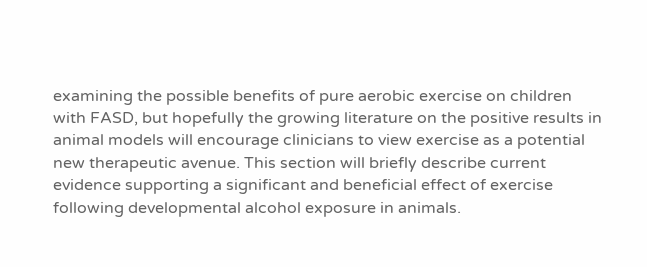examining the possible benefits of pure aerobic exercise on children with FASD, but hopefully the growing literature on the positive results in animal models will encourage clinicians to view exercise as a potential new therapeutic avenue. This section will briefly describe current evidence supporting a significant and beneficial effect of exercise following developmental alcohol exposure in animals.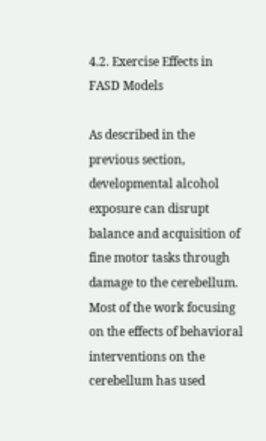4.2. Exercise Effects in FASD Models

As described in the previous section, developmental alcohol exposure can disrupt balance and acquisition of fine motor tasks through damage to the cerebellum. Most of the work focusing on the effects of behavioral interventions on the cerebellum has used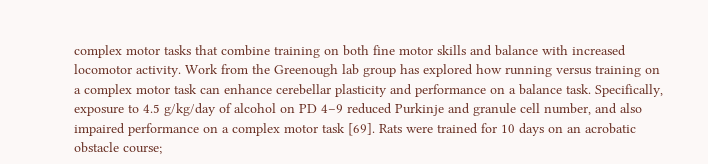complex motor tasks that combine training on both fine motor skills and balance with increased locomotor activity. Work from the Greenough lab group has explored how running versus training on a complex motor task can enhance cerebellar plasticity and performance on a balance task. Specifically, exposure to 4.5 g/kg/day of alcohol on PD 4–9 reduced Purkinje and granule cell number, and also impaired performance on a complex motor task [69]. Rats were trained for 10 days on an acrobatic obstacle course;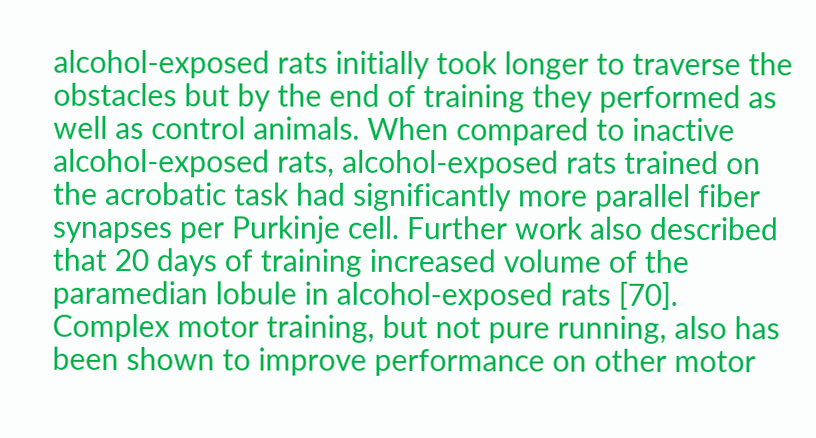alcohol-exposed rats initially took longer to traverse the obstacles but by the end of training they performed as well as control animals. When compared to inactive alcohol-exposed rats, alcohol-exposed rats trained on the acrobatic task had significantly more parallel fiber synapses per Purkinje cell. Further work also described that 20 days of training increased volume of the paramedian lobule in alcohol-exposed rats [70]. Complex motor training, but not pure running, also has been shown to improve performance on other motor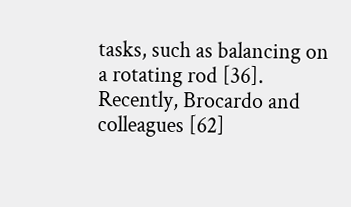tasks, such as balancing on a rotating rod [36]. Recently, Brocardo and colleagues [62]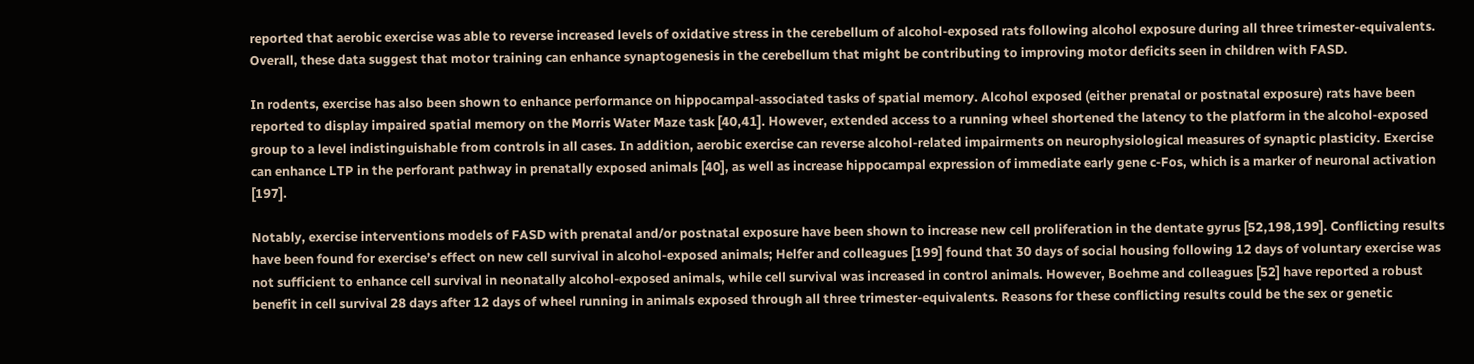reported that aerobic exercise was able to reverse increased levels of oxidative stress in the cerebellum of alcohol-exposed rats following alcohol exposure during all three trimester-equivalents. Overall, these data suggest that motor training can enhance synaptogenesis in the cerebellum that might be contributing to improving motor deficits seen in children with FASD.

In rodents, exercise has also been shown to enhance performance on hippocampal-associated tasks of spatial memory. Alcohol exposed (either prenatal or postnatal exposure) rats have been reported to display impaired spatial memory on the Morris Water Maze task [40,41]. However, extended access to a running wheel shortened the latency to the platform in the alcohol-exposed group to a level indistinguishable from controls in all cases. In addition, aerobic exercise can reverse alcohol-related impairments on neurophysiological measures of synaptic plasticity. Exercise can enhance LTP in the perforant pathway in prenatally exposed animals [40], as well as increase hippocampal expression of immediate early gene c-Fos, which is a marker of neuronal activation [197].

Notably, exercise interventions models of FASD with prenatal and/or postnatal exposure have been shown to increase new cell proliferation in the dentate gyrus [52,198,199]. Conflicting results have been found for exercise’s effect on new cell survival in alcohol-exposed animals; Helfer and colleagues [199] found that 30 days of social housing following 12 days of voluntary exercise was not sufficient to enhance cell survival in neonatally alcohol-exposed animals, while cell survival was increased in control animals. However, Boehme and colleagues [52] have reported a robust benefit in cell survival 28 days after 12 days of wheel running in animals exposed through all three trimester-equivalents. Reasons for these conflicting results could be the sex or genetic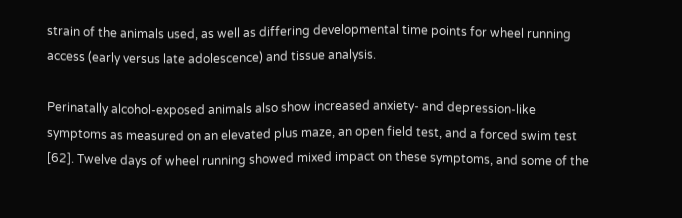strain of the animals used, as well as differing developmental time points for wheel running access (early versus late adolescence) and tissue analysis.

Perinatally alcohol-exposed animals also show increased anxiety- and depression-like symptoms as measured on an elevated plus maze, an open field test, and a forced swim test [62]. Twelve days of wheel running showed mixed impact on these symptoms, and some of the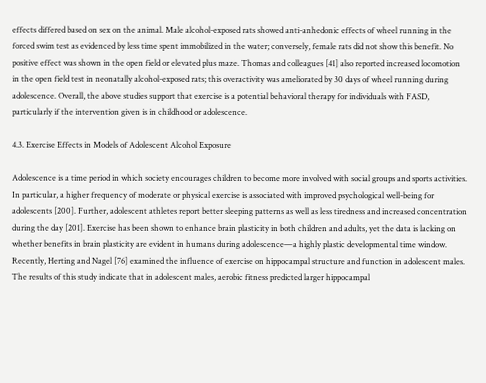effects differed based on sex on the animal. Male alcohol-exposed rats showed anti-anhedonic effects of wheel running in the forced swim test as evidenced by less time spent immobilized in the water; conversely, female rats did not show this benefit. No positive effect was shown in the open field or elevated plus maze. Thomas and colleagues [41] also reported increased locomotion in the open field test in neonatally alcohol-exposed rats; this overactivity was ameliorated by 30 days of wheel running during adolescence. Overall, the above studies support that exercise is a potential behavioral therapy for individuals with FASD, particularly if the intervention given is in childhood or adolescence.

4.3. Exercise Effects in Models of Adolescent Alcohol Exposure

Adolescence is a time period in which society encourages children to become more involved with social groups and sports activities. In particular, a higher frequency of moderate or physical exercise is associated with improved psychological well-being for adolescents [200]. Further, adolescent athletes report better sleeping patterns as well as less tiredness and increased concentration during the day [201]. Exercise has been shown to enhance brain plasticity in both children and adults, yet the data is lacking on whether benefits in brain plasticity are evident in humans during adolescence—a highly plastic developmental time window. Recently, Herting and Nagel [76] examined the influence of exercise on hippocampal structure and function in adolescent males. The results of this study indicate that in adolescent males, aerobic fitness predicted larger hippocampal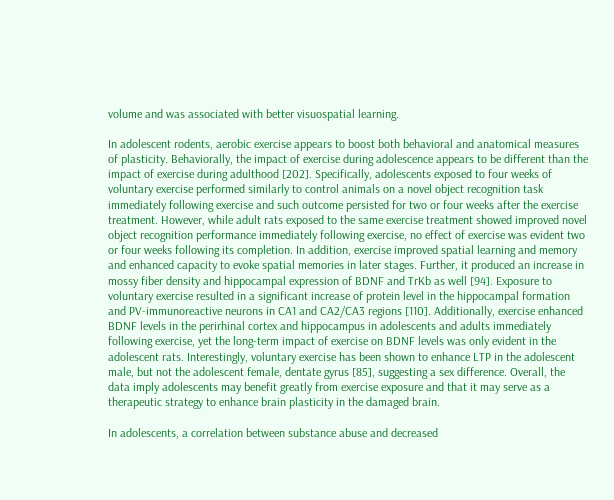volume and was associated with better visuospatial learning.

In adolescent rodents, aerobic exercise appears to boost both behavioral and anatomical measures of plasticity. Behaviorally, the impact of exercise during adolescence appears to be different than the impact of exercise during adulthood [202]. Specifically, adolescents exposed to four weeks of voluntary exercise performed similarly to control animals on a novel object recognition task immediately following exercise and such outcome persisted for two or four weeks after the exercise treatment. However, while adult rats exposed to the same exercise treatment showed improved novel object recognition performance immediately following exercise, no effect of exercise was evident two or four weeks following its completion. In addition, exercise improved spatial learning and memory and enhanced capacity to evoke spatial memories in later stages. Further, it produced an increase in mossy fiber density and hippocampal expression of BDNF and TrKb as well [94]. Exposure to voluntary exercise resulted in a significant increase of protein level in the hippocampal formation and PV-immunoreactive neurons in CA1 and CA2/CA3 regions [110]. Additionally, exercise enhanced BDNF levels in the perirhinal cortex and hippocampus in adolescents and adults immediately following exercise, yet the long-term impact of exercise on BDNF levels was only evident in the adolescent rats. Interestingly, voluntary exercise has been shown to enhance LTP in the adolescent male, but not the adolescent female, dentate gyrus [85], suggesting a sex difference. Overall, the data imply adolescents may benefit greatly from exercise exposure and that it may serve as a therapeutic strategy to enhance brain plasticity in the damaged brain.

In adolescents, a correlation between substance abuse and decreased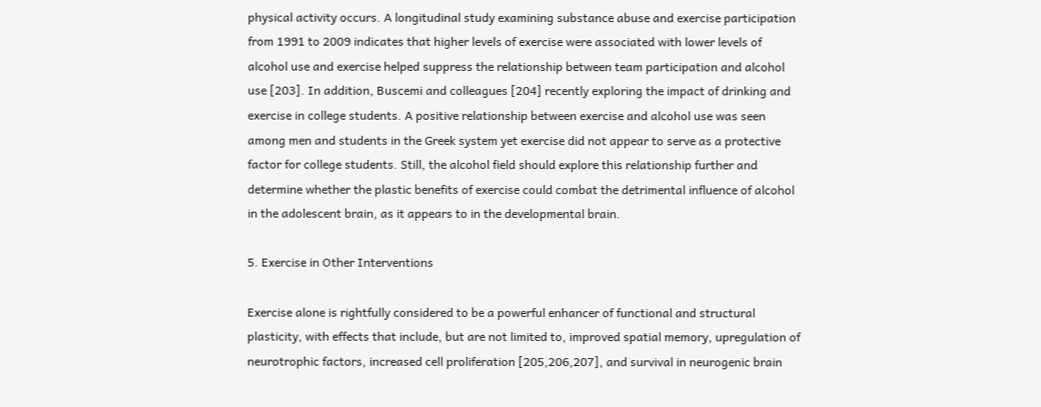physical activity occurs. A longitudinal study examining substance abuse and exercise participation from 1991 to 2009 indicates that higher levels of exercise were associated with lower levels of alcohol use and exercise helped suppress the relationship between team participation and alcohol use [203]. In addition, Buscemi and colleagues [204] recently exploring the impact of drinking and exercise in college students. A positive relationship between exercise and alcohol use was seen among men and students in the Greek system yet exercise did not appear to serve as a protective factor for college students. Still, the alcohol field should explore this relationship further and determine whether the plastic benefits of exercise could combat the detrimental influence of alcohol in the adolescent brain, as it appears to in the developmental brain.

5. Exercise in Other Interventions

Exercise alone is rightfully considered to be a powerful enhancer of functional and structural plasticity, with effects that include, but are not limited to, improved spatial memory, upregulation of neurotrophic factors, increased cell proliferation [205,206,207], and survival in neurogenic brain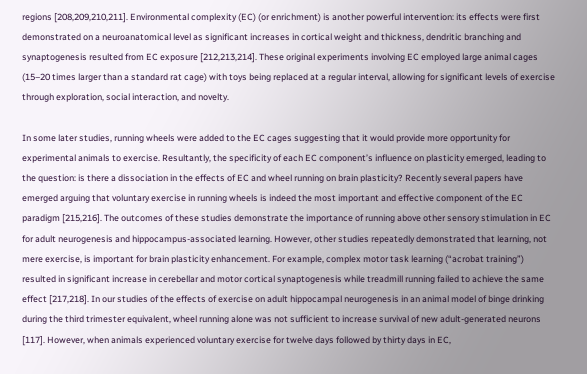regions [208,209,210,211]. Environmental complexity (EC) (or enrichment) is another powerful intervention: its effects were first demonstrated on a neuroanatomical level as significant increases in cortical weight and thickness, dendritic branching and synaptogenesis resulted from EC exposure [212,213,214]. These original experiments involving EC employed large animal cages (15–20 times larger than a standard rat cage) with toys being replaced at a regular interval, allowing for significant levels of exercise through exploration, social interaction, and novelty.

In some later studies, running wheels were added to the EC cages suggesting that it would provide more opportunity for experimental animals to exercise. Resultantly, the specificity of each EC component’s influence on plasticity emerged, leading to the question: is there a dissociation in the effects of EC and wheel running on brain plasticity? Recently several papers have emerged arguing that voluntary exercise in running wheels is indeed the most important and effective component of the EC paradigm [215,216]. The outcomes of these studies demonstrate the importance of running above other sensory stimulation in EC for adult neurogenesis and hippocampus-associated learning. However, other studies repeatedly demonstrated that learning, not mere exercise, is important for brain plasticity enhancement. For example, complex motor task learning (“acrobat training”) resulted in significant increase in cerebellar and motor cortical synaptogenesis while treadmill running failed to achieve the same effect [217,218]. In our studies of the effects of exercise on adult hippocampal neurogenesis in an animal model of binge drinking during the third trimester equivalent, wheel running alone was not sufficient to increase survival of new adult-generated neurons [117]. However, when animals experienced voluntary exercise for twelve days followed by thirty days in EC,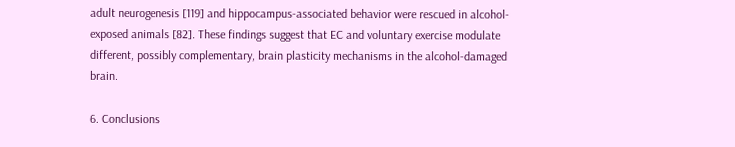adult neurogenesis [119] and hippocampus-associated behavior were rescued in alcohol-exposed animals [82]. These findings suggest that EC and voluntary exercise modulate different, possibly complementary, brain plasticity mechanisms in the alcohol-damaged brain.

6. Conclusions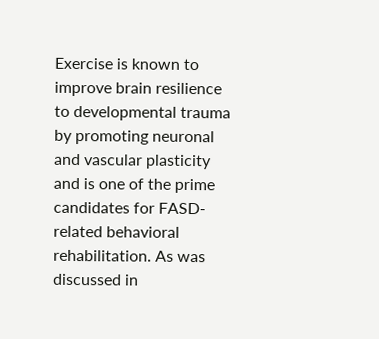Exercise is known to improve brain resilience to developmental trauma by promoting neuronal and vascular plasticity and is one of the prime candidates for FASD-related behavioral rehabilitation. As was discussed in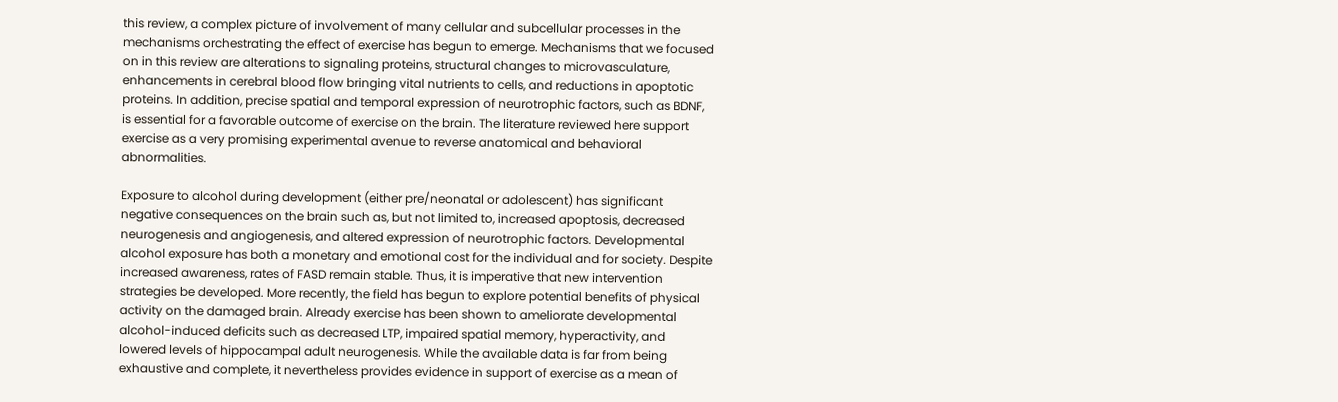this review, a complex picture of involvement of many cellular and subcellular processes in the mechanisms orchestrating the effect of exercise has begun to emerge. Mechanisms that we focused on in this review are alterations to signaling proteins, structural changes to microvasculature, enhancements in cerebral blood flow bringing vital nutrients to cells, and reductions in apoptotic proteins. In addition, precise spatial and temporal expression of neurotrophic factors, such as BDNF, is essential for a favorable outcome of exercise on the brain. The literature reviewed here support exercise as a very promising experimental avenue to reverse anatomical and behavioral abnormalities.

Exposure to alcohol during development (either pre/neonatal or adolescent) has significant negative consequences on the brain such as, but not limited to, increased apoptosis, decreased neurogenesis and angiogenesis, and altered expression of neurotrophic factors. Developmental alcohol exposure has both a monetary and emotional cost for the individual and for society. Despite increased awareness, rates of FASD remain stable. Thus, it is imperative that new intervention strategies be developed. More recently, the field has begun to explore potential benefits of physical activity on the damaged brain. Already exercise has been shown to ameliorate developmental alcohol-induced deficits such as decreased LTP, impaired spatial memory, hyperactivity, and lowered levels of hippocampal adult neurogenesis. While the available data is far from being exhaustive and complete, it nevertheless provides evidence in support of exercise as a mean of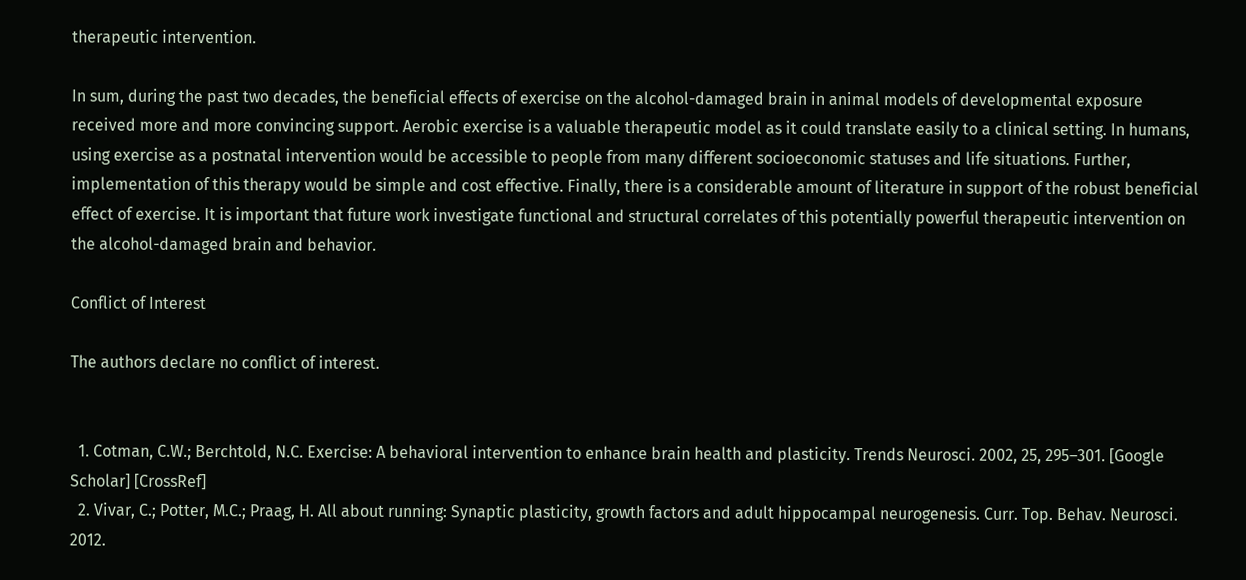therapeutic intervention.

In sum, during the past two decades, the beneficial effects of exercise on the alcohol-damaged brain in animal models of developmental exposure received more and more convincing support. Aerobic exercise is a valuable therapeutic model as it could translate easily to a clinical setting. In humans, using exercise as a postnatal intervention would be accessible to people from many different socioeconomic statuses and life situations. Further, implementation of this therapy would be simple and cost effective. Finally, there is a considerable amount of literature in support of the robust beneficial effect of exercise. It is important that future work investigate functional and structural correlates of this potentially powerful therapeutic intervention on the alcohol-damaged brain and behavior.

Conflict of Interest

The authors declare no conflict of interest.


  1. Cotman, C.W.; Berchtold, N.C. Exercise: A behavioral intervention to enhance brain health and plasticity. Trends Neurosci. 2002, 25, 295–301. [Google Scholar] [CrossRef]
  2. Vivar, C.; Potter, M.C.; Praag, H. All about running: Synaptic plasticity, growth factors and adult hippocampal neurogenesis. Curr. Top. Behav. Neurosci. 2012.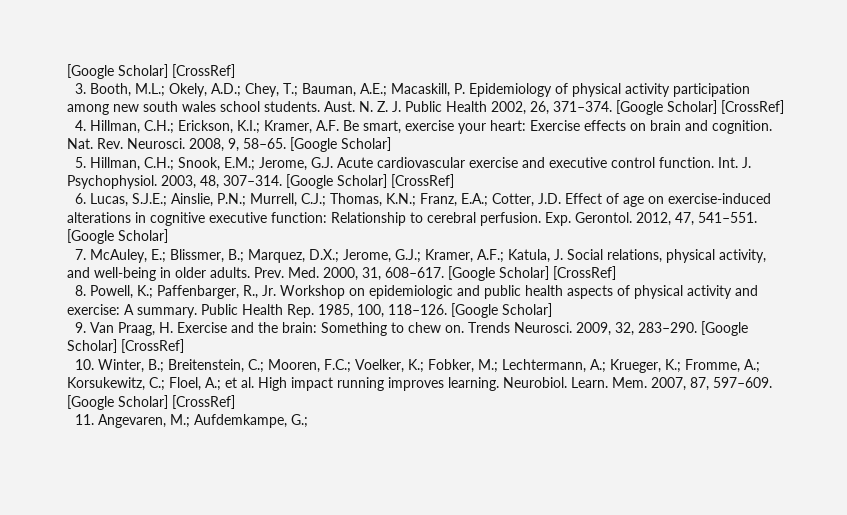[Google Scholar] [CrossRef]
  3. Booth, M.L.; Okely, A.D.; Chey, T.; Bauman, A.E.; Macaskill, P. Epidemiology of physical activity participation among new south wales school students. Aust. N. Z. J. Public Health 2002, 26, 371–374. [Google Scholar] [CrossRef]
  4. Hillman, C.H.; Erickson, K.I.; Kramer, A.F. Be smart, exercise your heart: Exercise effects on brain and cognition. Nat. Rev. Neurosci. 2008, 9, 58–65. [Google Scholar]
  5. Hillman, C.H.; Snook, E.M.; Jerome, G.J. Acute cardiovascular exercise and executive control function. Int. J. Psychophysiol. 2003, 48, 307–314. [Google Scholar] [CrossRef]
  6. Lucas, S.J.E.; Ainslie, P.N.; Murrell, C.J.; Thomas, K.N.; Franz, E.A.; Cotter, J.D. Effect of age on exercise-induced alterations in cognitive executive function: Relationship to cerebral perfusion. Exp. Gerontol. 2012, 47, 541–551. [Google Scholar]
  7. McAuley, E.; Blissmer, B.; Marquez, D.X.; Jerome, G.J.; Kramer, A.F.; Katula, J. Social relations, physical activity, and well-being in older adults. Prev. Med. 2000, 31, 608–617. [Google Scholar] [CrossRef]
  8. Powell, K.; Paffenbarger, R., Jr. Workshop on epidemiologic and public health aspects of physical activity and exercise: A summary. Public Health Rep. 1985, 100, 118–126. [Google Scholar]
  9. Van Praag, H. Exercise and the brain: Something to chew on. Trends Neurosci. 2009, 32, 283–290. [Google Scholar] [CrossRef]
  10. Winter, B.; Breitenstein, C.; Mooren, F.C.; Voelker, K.; Fobker, M.; Lechtermann, A.; Krueger, K.; Fromme, A.; Korsukewitz, C.; Floel, A.; et al. High impact running improves learning. Neurobiol. Learn. Mem. 2007, 87, 597–609. [Google Scholar] [CrossRef]
  11. Angevaren, M.; Aufdemkampe, G.;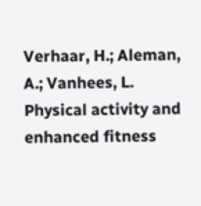Verhaar, H.; Aleman, A.; Vanhees, L. Physical activity and enhanced fitness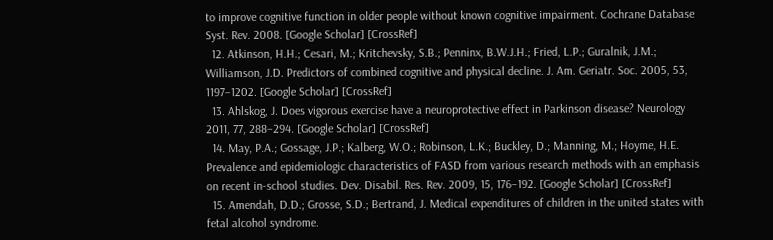to improve cognitive function in older people without known cognitive impairment. Cochrane Database Syst. Rev. 2008. [Google Scholar] [CrossRef]
  12. Atkinson, H.H.; Cesari, M.; Kritchevsky, S.B.; Penninx, B.W.J.H.; Fried, L.P.; Guralnik, J.M.; Williamson, J.D. Predictors of combined cognitive and physical decline. J. Am. Geriatr. Soc. 2005, 53, 1197–1202. [Google Scholar] [CrossRef]
  13. Ahlskog, J. Does vigorous exercise have a neuroprotective effect in Parkinson disease? Neurology 2011, 77, 288–294. [Google Scholar] [CrossRef]
  14. May, P.A.; Gossage, J.P.; Kalberg, W.O.; Robinson, L.K.; Buckley, D.; Manning, M.; Hoyme, H.E. Prevalence and epidemiologic characteristics of FASD from various research methods with an emphasis on recent in-school studies. Dev. Disabil. Res. Rev. 2009, 15, 176–192. [Google Scholar] [CrossRef]
  15. Amendah, D.D.; Grosse, S.D.; Bertrand, J. Medical expenditures of children in the united states with fetal alcohol syndrome.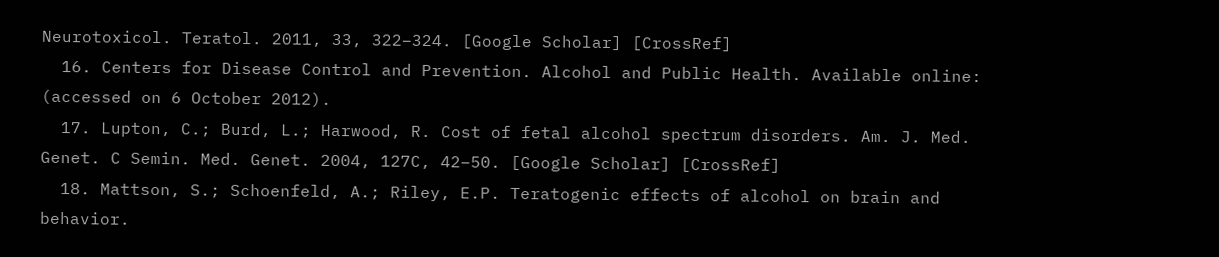Neurotoxicol. Teratol. 2011, 33, 322–324. [Google Scholar] [CrossRef]
  16. Centers for Disease Control and Prevention. Alcohol and Public Health. Available online: (accessed on 6 October 2012).
  17. Lupton, C.; Burd, L.; Harwood, R. Cost of fetal alcohol spectrum disorders. Am. J. Med. Genet. C Semin. Med. Genet. 2004, 127C, 42–50. [Google Scholar] [CrossRef]
  18. Mattson, S.; Schoenfeld, A.; Riley, E.P. Teratogenic effects of alcohol on brain and behavior.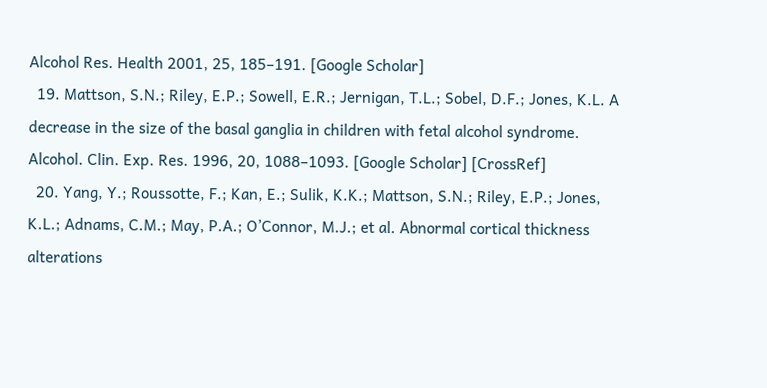Alcohol Res. Health 2001, 25, 185–191. [Google Scholar]
  19. Mattson, S.N.; Riley, E.P.; Sowell, E.R.; Jernigan, T.L.; Sobel, D.F.; Jones, K.L. A decrease in the size of the basal ganglia in children with fetal alcohol syndrome. Alcohol. Clin. Exp. Res. 1996, 20, 1088–1093. [Google Scholar] [CrossRef]
  20. Yang, Y.; Roussotte, F.; Kan, E.; Sulik, K.K.; Mattson, S.N.; Riley, E.P.; Jones, K.L.; Adnams, C.M.; May, P.A.; O’Connor, M.J.; et al. Abnormal cortical thickness alterations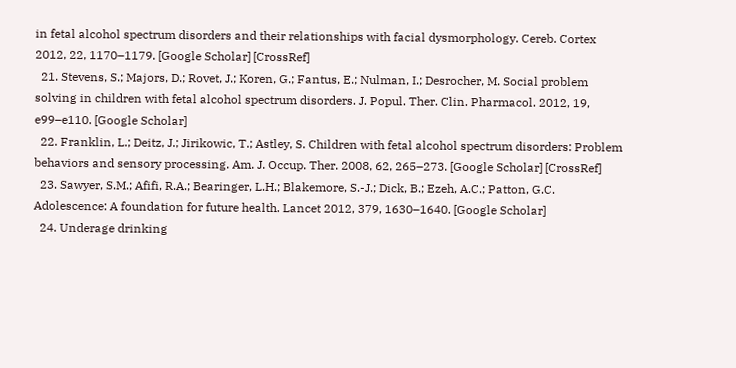in fetal alcohol spectrum disorders and their relationships with facial dysmorphology. Cereb. Cortex 2012, 22, 1170–1179. [Google Scholar] [CrossRef]
  21. Stevens, S.; Majors, D.; Rovet, J.; Koren, G.; Fantus, E.; Nulman, I.; Desrocher, M. Social problem solving in children with fetal alcohol spectrum disorders. J. Popul. Ther. Clin. Pharmacol. 2012, 19, e99–e110. [Google Scholar]
  22. Franklin, L.; Deitz, J.; Jirikowic, T.; Astley, S. Children with fetal alcohol spectrum disorders: Problem behaviors and sensory processing. Am. J. Occup. Ther. 2008, 62, 265–273. [Google Scholar] [CrossRef]
  23. Sawyer, S.M.; Afifi, R.A.; Bearinger, L.H.; Blakemore, S.-J.; Dick, B.; Ezeh, A.C.; Patton, G.C. Adolescence: A foundation for future health. Lancet 2012, 379, 1630–1640. [Google Scholar]
  24. Underage drinking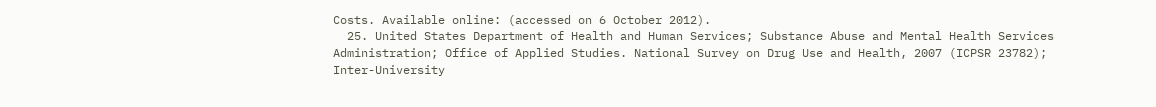Costs. Available online: (accessed on 6 October 2012).
  25. United States Department of Health and Human Services; Substance Abuse and Mental Health Services Administration; Office of Applied Studies. National Survey on Drug Use and Health, 2007 (ICPSR 23782); Inter-University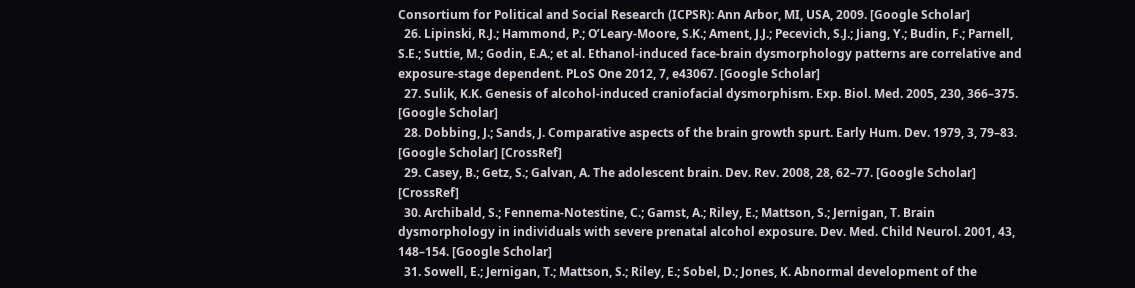Consortium for Political and Social Research (ICPSR): Ann Arbor, MI, USA, 2009. [Google Scholar]
  26. Lipinski, R.J.; Hammond, P.; O’Leary-Moore, S.K.; Ament, J.J.; Pecevich, S.J.; Jiang, Y.; Budin, F.; Parnell, S.E.; Suttie, M.; Godin, E.A.; et al. Ethanol-induced face-brain dysmorphology patterns are correlative and exposure-stage dependent. PLoS One 2012, 7, e43067. [Google Scholar]
  27. Sulik, K.K. Genesis of alcohol-induced craniofacial dysmorphism. Exp. Biol. Med. 2005, 230, 366–375. [Google Scholar]
  28. Dobbing, J.; Sands, J. Comparative aspects of the brain growth spurt. Early Hum. Dev. 1979, 3, 79–83. [Google Scholar] [CrossRef]
  29. Casey, B.; Getz, S.; Galvan, A. The adolescent brain. Dev. Rev. 2008, 28, 62–77. [Google Scholar] [CrossRef]
  30. Archibald, S.; Fennema-Notestine, C.; Gamst, A.; Riley, E.; Mattson, S.; Jernigan, T. Brain dysmorphology in individuals with severe prenatal alcohol exposure. Dev. Med. Child Neurol. 2001, 43, 148–154. [Google Scholar]
  31. Sowell, E.; Jernigan, T.; Mattson, S.; Riley, E.; Sobel, D.; Jones, K. Abnormal development of the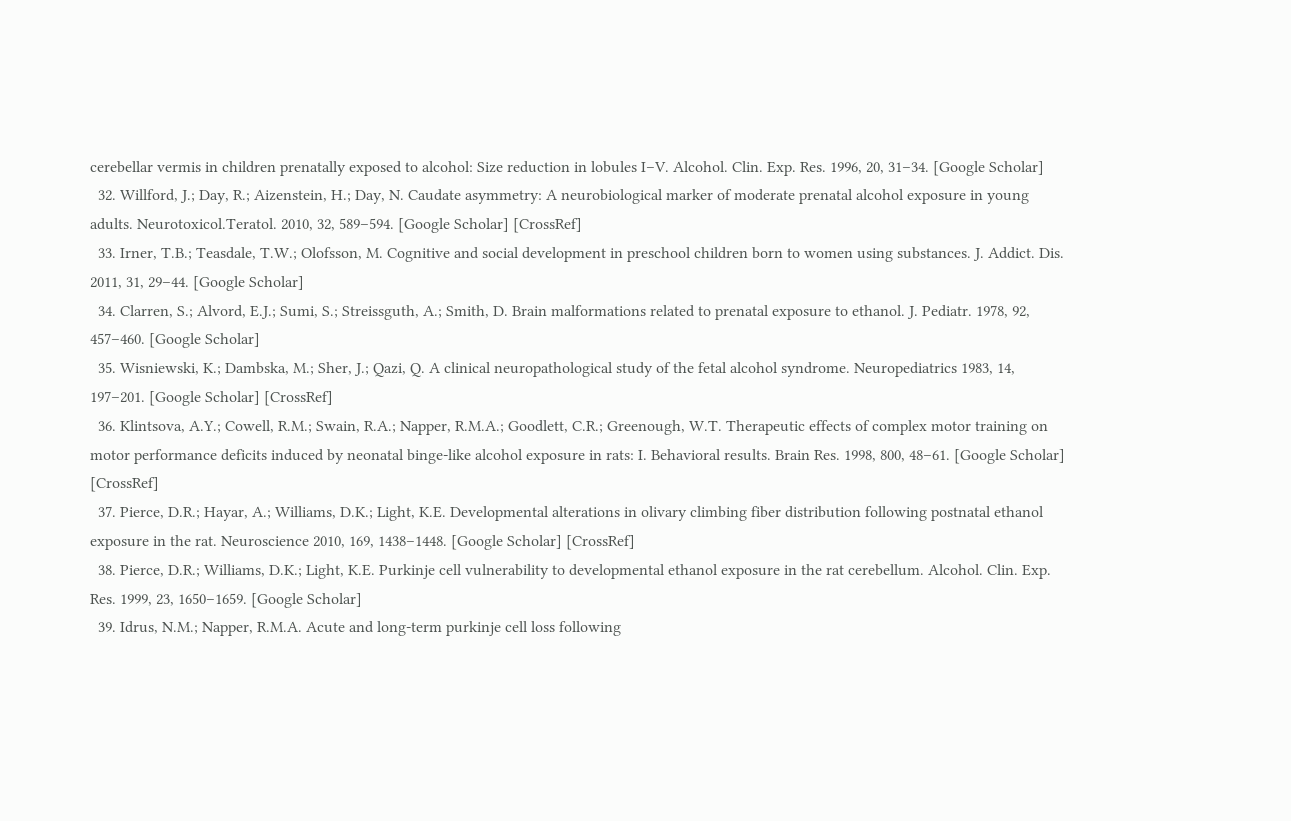cerebellar vermis in children prenatally exposed to alcohol: Size reduction in lobules I–V. Alcohol. Clin. Exp. Res. 1996, 20, 31–34. [Google Scholar]
  32. Willford, J.; Day, R.; Aizenstein, H.; Day, N. Caudate asymmetry: A neurobiological marker of moderate prenatal alcohol exposure in young adults. Neurotoxicol.Teratol. 2010, 32, 589–594. [Google Scholar] [CrossRef]
  33. Irner, T.B.; Teasdale, T.W.; Olofsson, M. Cognitive and social development in preschool children born to women using substances. J. Addict. Dis. 2011, 31, 29–44. [Google Scholar]
  34. Clarren, S.; Alvord, E.J.; Sumi, S.; Streissguth, A.; Smith, D. Brain malformations related to prenatal exposure to ethanol. J. Pediatr. 1978, 92, 457–460. [Google Scholar]
  35. Wisniewski, K.; Dambska, M.; Sher, J.; Qazi, Q. A clinical neuropathological study of the fetal alcohol syndrome. Neuropediatrics 1983, 14, 197–201. [Google Scholar] [CrossRef]
  36. Klintsova, A.Y.; Cowell, R.M.; Swain, R.A.; Napper, R.M.A.; Goodlett, C.R.; Greenough, W.T. Therapeutic effects of complex motor training on motor performance deficits induced by neonatal binge-like alcohol exposure in rats: I. Behavioral results. Brain Res. 1998, 800, 48–61. [Google Scholar] [CrossRef]
  37. Pierce, D.R.; Hayar, A.; Williams, D.K.; Light, K.E. Developmental alterations in olivary climbing fiber distribution following postnatal ethanol exposure in the rat. Neuroscience 2010, 169, 1438–1448. [Google Scholar] [CrossRef]
  38. Pierce, D.R.; Williams, D.K.; Light, K.E. Purkinje cell vulnerability to developmental ethanol exposure in the rat cerebellum. Alcohol. Clin. Exp. Res. 1999, 23, 1650–1659. [Google Scholar]
  39. Idrus, N.M.; Napper, R.M.A. Acute and long-term purkinje cell loss following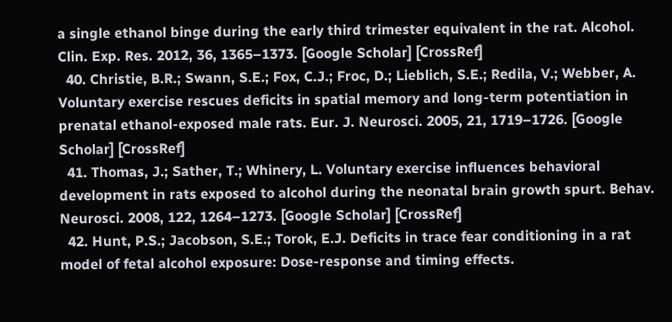a single ethanol binge during the early third trimester equivalent in the rat. Alcohol. Clin. Exp. Res. 2012, 36, 1365–1373. [Google Scholar] [CrossRef]
  40. Christie, B.R.; Swann, S.E.; Fox, C.J.; Froc, D.; Lieblich, S.E.; Redila, V.; Webber, A. Voluntary exercise rescues deficits in spatial memory and long-term potentiation in prenatal ethanol-exposed male rats. Eur. J. Neurosci. 2005, 21, 1719–1726. [Google Scholar] [CrossRef]
  41. Thomas, J.; Sather, T.; Whinery, L. Voluntary exercise influences behavioral development in rats exposed to alcohol during the neonatal brain growth spurt. Behav. Neurosci. 2008, 122, 1264–1273. [Google Scholar] [CrossRef]
  42. Hunt, P.S.; Jacobson, S.E.; Torok, E.J. Deficits in trace fear conditioning in a rat model of fetal alcohol exposure: Dose-response and timing effects.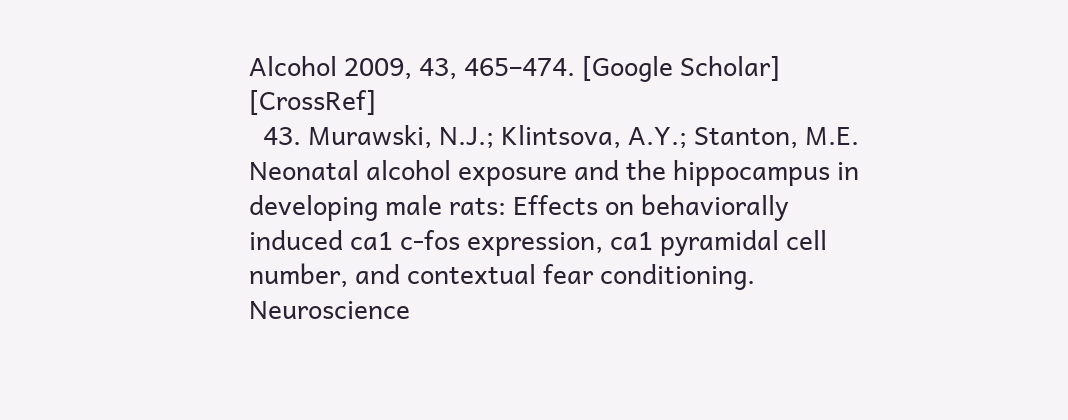Alcohol 2009, 43, 465–474. [Google Scholar] [CrossRef]
  43. Murawski, N.J.; Klintsova, A.Y.; Stanton, M.E. Neonatal alcohol exposure and the hippocampus in developing male rats: Effects on behaviorally induced ca1 c-fos expression, ca1 pyramidal cell number, and contextual fear conditioning. Neuroscience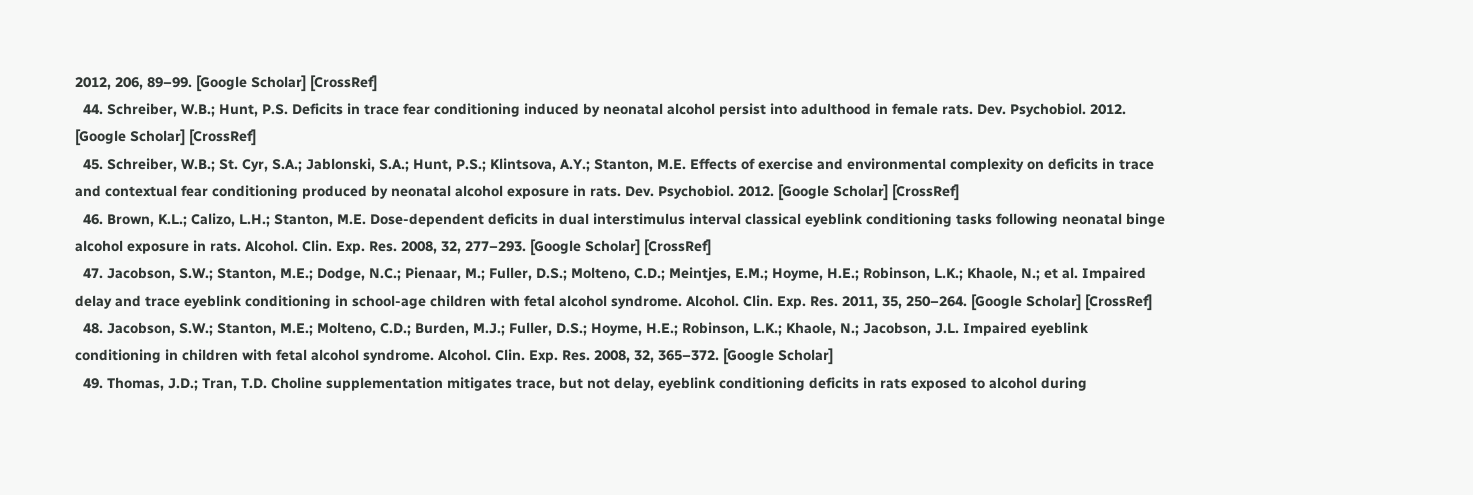2012, 206, 89–99. [Google Scholar] [CrossRef]
  44. Schreiber, W.B.; Hunt, P.S. Deficits in trace fear conditioning induced by neonatal alcohol persist into adulthood in female rats. Dev. Psychobiol. 2012. [Google Scholar] [CrossRef]
  45. Schreiber, W.B.; St. Cyr, S.A.; Jablonski, S.A.; Hunt, P.S.; Klintsova, A.Y.; Stanton, M.E. Effects of exercise and environmental complexity on deficits in trace and contextual fear conditioning produced by neonatal alcohol exposure in rats. Dev. Psychobiol. 2012. [Google Scholar] [CrossRef]
  46. Brown, K.L.; Calizo, L.H.; Stanton, M.E. Dose-dependent deficits in dual interstimulus interval classical eyeblink conditioning tasks following neonatal binge alcohol exposure in rats. Alcohol. Clin. Exp. Res. 2008, 32, 277–293. [Google Scholar] [CrossRef]
  47. Jacobson, S.W.; Stanton, M.E.; Dodge, N.C.; Pienaar, M.; Fuller, D.S.; Molteno, C.D.; Meintjes, E.M.; Hoyme, H.E.; Robinson, L.K.; Khaole, N.; et al. Impaired delay and trace eyeblink conditioning in school-age children with fetal alcohol syndrome. Alcohol. Clin. Exp. Res. 2011, 35, 250–264. [Google Scholar] [CrossRef]
  48. Jacobson, S.W.; Stanton, M.E.; Molteno, C.D.; Burden, M.J.; Fuller, D.S.; Hoyme, H.E.; Robinson, L.K.; Khaole, N.; Jacobson, J.L. Impaired eyeblink conditioning in children with fetal alcohol syndrome. Alcohol. Clin. Exp. Res. 2008, 32, 365–372. [Google Scholar]
  49. Thomas, J.D.; Tran, T.D. Choline supplementation mitigates trace, but not delay, eyeblink conditioning deficits in rats exposed to alcohol during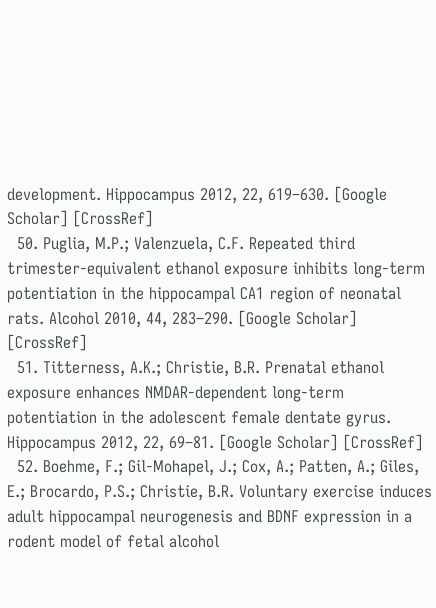development. Hippocampus 2012, 22, 619–630. [Google Scholar] [CrossRef]
  50. Puglia, M.P.; Valenzuela, C.F. Repeated third trimester-equivalent ethanol exposure inhibits long-term potentiation in the hippocampal CA1 region of neonatal rats. Alcohol 2010, 44, 283–290. [Google Scholar] [CrossRef]
  51. Titterness, A.K.; Christie, B.R. Prenatal ethanol exposure enhances NMDAR-dependent long-term potentiation in the adolescent female dentate gyrus. Hippocampus 2012, 22, 69–81. [Google Scholar] [CrossRef]
  52. Boehme, F.; Gil-Mohapel, J.; Cox, A.; Patten, A.; Giles, E.; Brocardo, P.S.; Christie, B.R. Voluntary exercise induces adult hippocampal neurogenesis and BDNF expression in a rodent model of fetal alcohol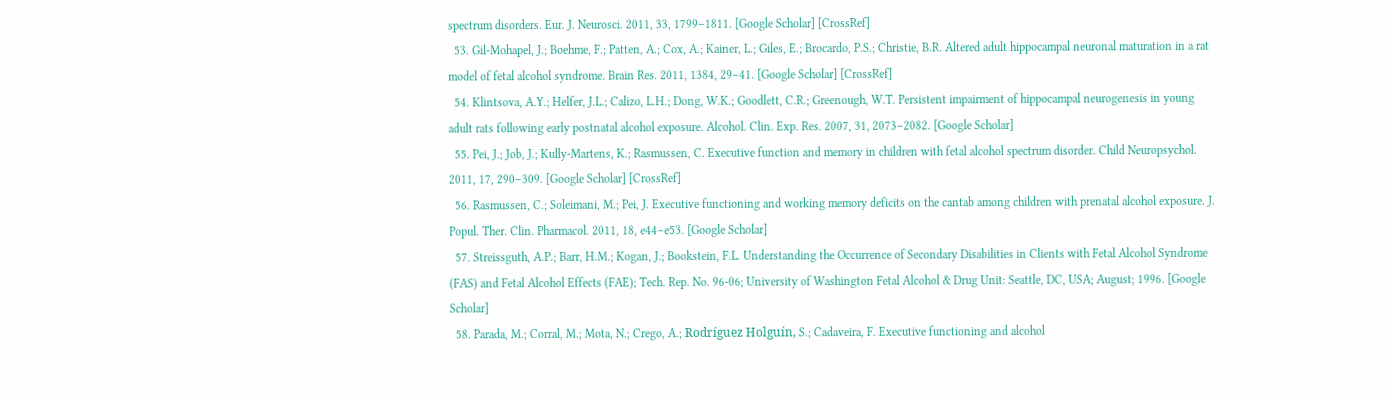spectrum disorders. Eur. J. Neurosci. 2011, 33, 1799–1811. [Google Scholar] [CrossRef]
  53. Gil-Mohapel, J.; Boehme, F.; Patten, A.; Cox, A.; Kainer, L.; Giles, E.; Brocardo, P.S.; Christie, B.R. Altered adult hippocampal neuronal maturation in a rat model of fetal alcohol syndrome. Brain Res. 2011, 1384, 29–41. [Google Scholar] [CrossRef]
  54. Klintsova, A.Y.; Helfer, J.L.; Calizo, L.H.; Dong, W.K.; Goodlett, C.R.; Greenough, W.T. Persistent impairment of hippocampal neurogenesis in young adult rats following early postnatal alcohol exposure. Alcohol. Clin. Exp. Res. 2007, 31, 2073–2082. [Google Scholar]
  55. Pei, J.; Job, J.; Kully-Martens, K.; Rasmussen, C. Executive function and memory in children with fetal alcohol spectrum disorder. Child Neuropsychol. 2011, 17, 290–309. [Google Scholar] [CrossRef]
  56. Rasmussen, C.; Soleimani, M.; Pei, J. Executive functioning and working memory deficits on the cantab among children with prenatal alcohol exposure. J. Popul. Ther. Clin. Pharmacol. 2011, 18, e44–e53. [Google Scholar]
  57. Streissguth, A.P.; Barr, H.M.; Kogan, J.; Bookstein, F.L. Understanding the Occurrence of Secondary Disabilities in Clients with Fetal Alcohol Syndrome (FAS) and Fetal Alcohol Effects (FAE); Tech. Rep. No. 96-06; University of Washington Fetal Alcohol & Drug Unit: Seattle, DC, USA; August; 1996. [Google Scholar]
  58. Parada, M.; Corral, M.; Mota, N.; Crego, A.; Rodríguez Holguín, S.; Cadaveira, F. Executive functioning and alcohol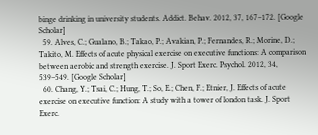binge drinking in university students. Addict. Behav. 2012, 37, 167–172. [Google Scholar]
  59. Alves, C.; Gualano, B.; Takao, P.; Avakian, P.; Fernandes, R.; Morine, D.; Takito, M. Effects of acute physical exercise on executive functions: A comparison between aerobic and strength exercise. J. Sport Exerc. Psychol. 2012, 34, 539–549. [Google Scholar]
  60. Chang, Y.; Tsai, C.; Hung, T.; So, E.; Chen, F.; Etnier, J. Effects of acute exercise on executive function: A study with a tower of london task. J. Sport Exerc.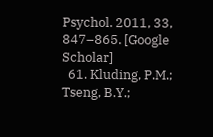Psychol. 2011, 33, 847–865. [Google Scholar]
  61. Kluding, P.M.; Tseng, B.Y.;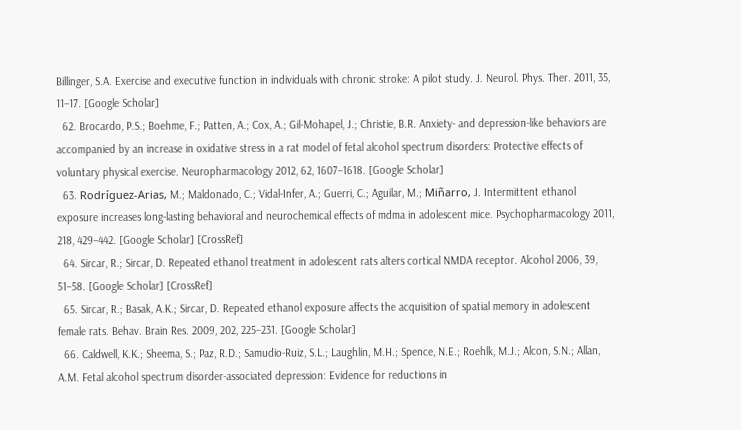Billinger, S.A. Exercise and executive function in individuals with chronic stroke: A pilot study. J. Neurol. Phys. Ther. 2011, 35, 11–17. [Google Scholar]
  62. Brocardo, P.S.; Boehme, F.; Patten, A.; Cox, A.; Gil-Mohapel, J.; Christie, B.R. Anxiety- and depression-like behaviors are accompanied by an increase in oxidative stress in a rat model of fetal alcohol spectrum disorders: Protective effects of voluntary physical exercise. Neuropharmacology 2012, 62, 1607–1618. [Google Scholar]
  63. Rodríguez-Arias, M.; Maldonado, C.; Vidal-Infer, A.; Guerri, C.; Aguilar, M.; Miñarro, J. Intermittent ethanol exposure increases long-lasting behavioral and neurochemical effects of mdma in adolescent mice. Psychopharmacology 2011, 218, 429–442. [Google Scholar] [CrossRef]
  64. Sircar, R.; Sircar, D. Repeated ethanol treatment in adolescent rats alters cortical NMDA receptor. Alcohol 2006, 39, 51–58. [Google Scholar] [CrossRef]
  65. Sircar, R.; Basak, A.K.; Sircar, D. Repeated ethanol exposure affects the acquisition of spatial memory in adolescent female rats. Behav. Brain Res. 2009, 202, 225–231. [Google Scholar]
  66. Caldwell, K.K.; Sheema, S.; Paz, R.D.; Samudio-Ruiz, S.L.; Laughlin, M.H.; Spence, N.E.; Roehlk, M.J.; Alcon, S.N.; Allan, A.M. Fetal alcohol spectrum disorder-associated depression: Evidence for reductions in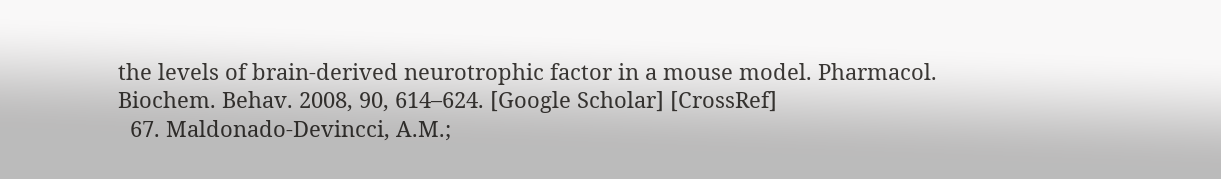the levels of brain-derived neurotrophic factor in a mouse model. Pharmacol. Biochem. Behav. 2008, 90, 614–624. [Google Scholar] [CrossRef]
  67. Maldonado-Devincci, A.M.;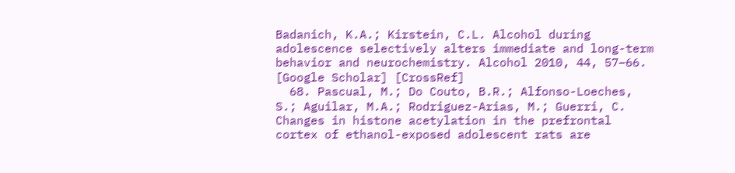Badanich, K.A.; Kirstein, C.L. Alcohol during adolescence selectively alters immediate and long-term behavior and neurochemistry. Alcohol 2010, 44, 57–66. [Google Scholar] [CrossRef]
  68. Pascual, M.; Do Couto, B.R.; Alfonso-Loeches, S.; Aguilar, M.A.; Rodriguez-Arias, M.; Guerri, C. Changes in histone acetylation in the prefrontal cortex of ethanol-exposed adolescent rats are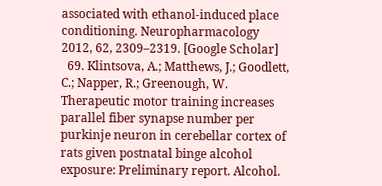associated with ethanol-induced place conditioning. Neuropharmacology 2012, 62, 2309–2319. [Google Scholar]
  69. Klintsova, A.; Matthews, J.; Goodlett, C.; Napper, R.; Greenough, W. Therapeutic motor training increases parallel fiber synapse number per purkinje neuron in cerebellar cortex of rats given postnatal binge alcohol exposure: Preliminary report. Alcohol.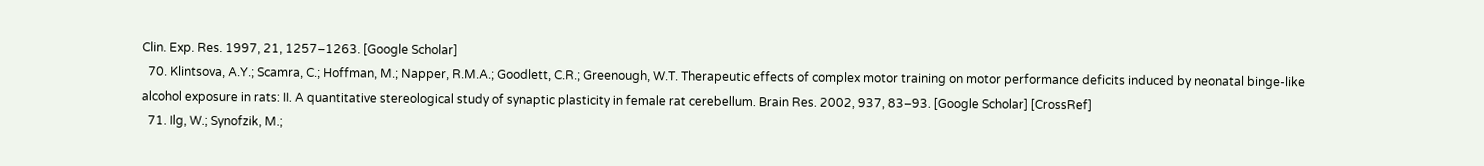Clin. Exp. Res. 1997, 21, 1257–1263. [Google Scholar]
  70. Klintsova, A.Y.; Scamra, C.; Hoffman, M.; Napper, R.M.A.; Goodlett, C.R.; Greenough, W.T. Therapeutic effects of complex motor training on motor performance deficits induced by neonatal binge-like alcohol exposure in rats: II. A quantitative stereological study of synaptic plasticity in female rat cerebellum. Brain Res. 2002, 937, 83–93. [Google Scholar] [CrossRef]
  71. Ilg, W.; Synofzik, M.;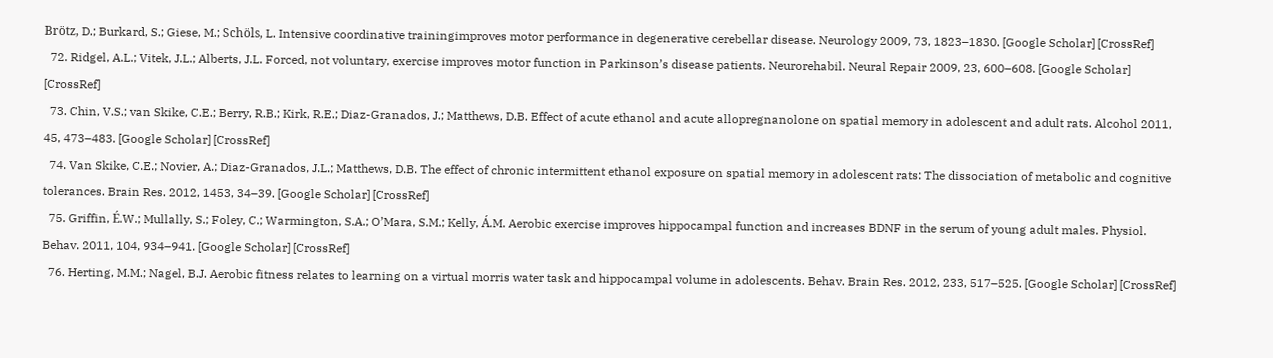Brötz, D.; Burkard, S.; Giese, M.; Schöls, L. Intensive coordinative trainingimproves motor performance in degenerative cerebellar disease. Neurology 2009, 73, 1823–1830. [Google Scholar] [CrossRef]
  72. Ridgel, A.L.; Vitek, J.L.; Alberts, J.L. Forced, not voluntary, exercise improves motor function in Parkinson’s disease patients. Neurorehabil. Neural Repair 2009, 23, 600–608. [Google Scholar] [CrossRef]
  73. Chin, V.S.; van Skike, C.E.; Berry, R.B.; Kirk, R.E.; Diaz-Granados, J.; Matthews, D.B. Effect of acute ethanol and acute allopregnanolone on spatial memory in adolescent and adult rats. Alcohol 2011, 45, 473–483. [Google Scholar] [CrossRef]
  74. Van Skike, C.E.; Novier, A.; Diaz-Granados, J.L.; Matthews, D.B. The effect of chronic intermittent ethanol exposure on spatial memory in adolescent rats: The dissociation of metabolic and cognitive tolerances. Brain Res. 2012, 1453, 34–39. [Google Scholar] [CrossRef]
  75. Griffin, É.W.; Mullally, S.; Foley, C.; Warmington, S.A.; O’Mara, S.M.; Kelly, Á.M. Aerobic exercise improves hippocampal function and increases BDNF in the serum of young adult males. Physiol. Behav. 2011, 104, 934–941. [Google Scholar] [CrossRef]
  76. Herting, M.M.; Nagel, B.J. Aerobic fitness relates to learning on a virtual morris water task and hippocampal volume in adolescents. Behav. Brain Res. 2012, 233, 517–525. [Google Scholar] [CrossRef]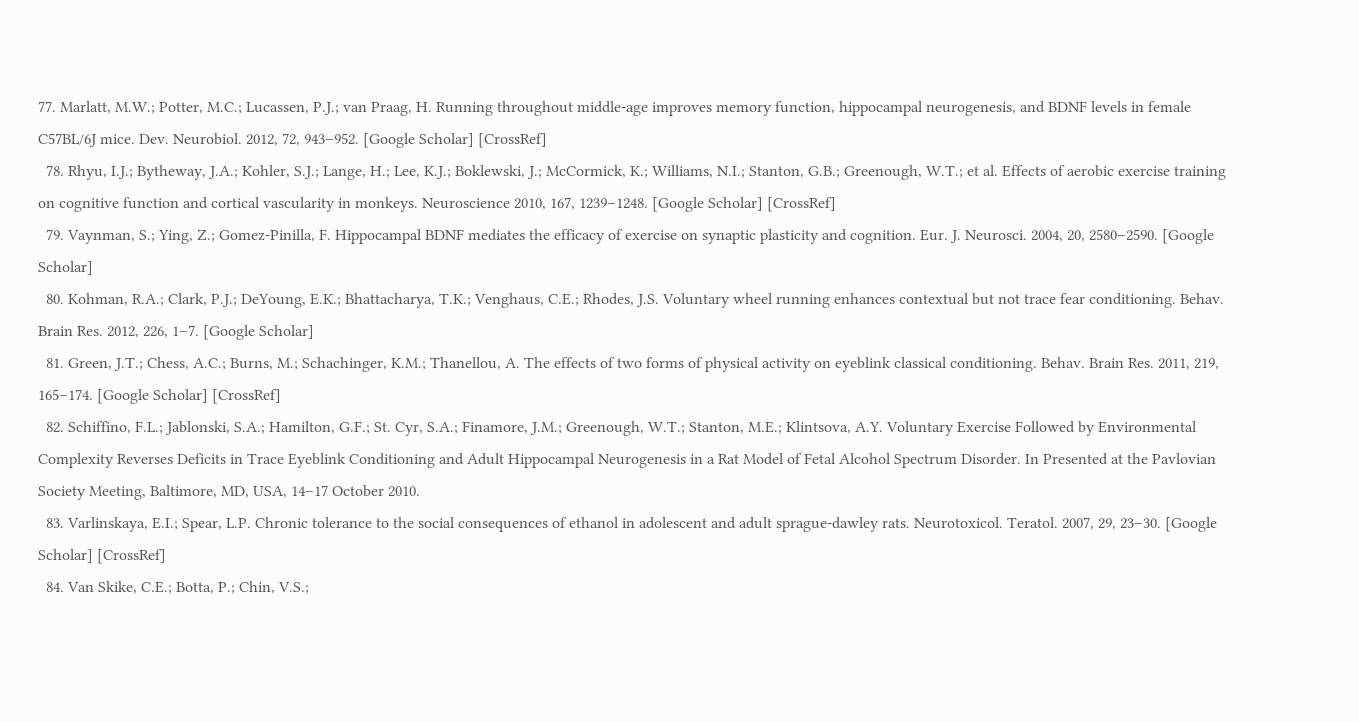77. Marlatt, M.W.; Potter, M.C.; Lucassen, P.J.; van Praag, H. Running throughout middle-age improves memory function, hippocampal neurogenesis, and BDNF levels in female C57BL/6J mice. Dev. Neurobiol. 2012, 72, 943–952. [Google Scholar] [CrossRef]
  78. Rhyu, I.J.; Bytheway, J.A.; Kohler, S.J.; Lange, H.; Lee, K.J.; Boklewski, J.; McCormick, K.; Williams, N.I.; Stanton, G.B.; Greenough, W.T.; et al. Effects of aerobic exercise training on cognitive function and cortical vascularity in monkeys. Neuroscience 2010, 167, 1239–1248. [Google Scholar] [CrossRef]
  79. Vaynman, S.; Ying, Z.; Gomez-Pinilla, F. Hippocampal BDNF mediates the efficacy of exercise on synaptic plasticity and cognition. Eur. J. Neurosci. 2004, 20, 2580–2590. [Google Scholar]
  80. Kohman, R.A.; Clark, P.J.; DeYoung, E.K.; Bhattacharya, T.K.; Venghaus, C.E.; Rhodes, J.S. Voluntary wheel running enhances contextual but not trace fear conditioning. Behav. Brain Res. 2012, 226, 1–7. [Google Scholar]
  81. Green, J.T.; Chess, A.C.; Burns, M.; Schachinger, K.M.; Thanellou, A. The effects of two forms of physical activity on eyeblink classical conditioning. Behav. Brain Res. 2011, 219, 165–174. [Google Scholar] [CrossRef]
  82. Schiffino, F.L.; Jablonski, S.A.; Hamilton, G.F.; St. Cyr, S.A.; Finamore, J.M.; Greenough, W.T.; Stanton, M.E.; Klintsova, A.Y. Voluntary Exercise Followed by Environmental Complexity Reverses Deficits in Trace Eyeblink Conditioning and Adult Hippocampal Neurogenesis in a Rat Model of Fetal Alcohol Spectrum Disorder. In Presented at the Pavlovian Society Meeting, Baltimore, MD, USA, 14–17 October 2010.
  83. Varlinskaya, E.I.; Spear, L.P. Chronic tolerance to the social consequences of ethanol in adolescent and adult sprague-dawley rats. Neurotoxicol. Teratol. 2007, 29, 23–30. [Google Scholar] [CrossRef]
  84. Van Skike, C.E.; Botta, P.; Chin, V.S.;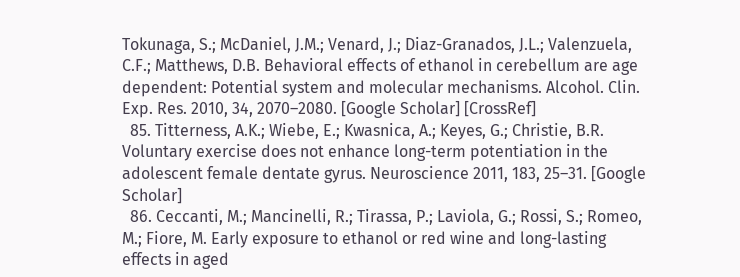Tokunaga, S.; McDaniel, J.M.; Venard, J.; Diaz-Granados, J.L.; Valenzuela, C.F.; Matthews, D.B. Behavioral effects of ethanol in cerebellum are age dependent: Potential system and molecular mechanisms. Alcohol. Clin. Exp. Res. 2010, 34, 2070–2080. [Google Scholar] [CrossRef]
  85. Titterness, A.K.; Wiebe, E.; Kwasnica, A.; Keyes, G.; Christie, B.R. Voluntary exercise does not enhance long-term potentiation in the adolescent female dentate gyrus. Neuroscience 2011, 183, 25–31. [Google Scholar]
  86. Ceccanti, M.; Mancinelli, R.; Tirassa, P.; Laviola, G.; Rossi, S.; Romeo, M.; Fiore, M. Early exposure to ethanol or red wine and long-lasting effects in aged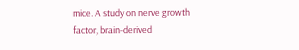mice. A study on nerve growth factor, brain-derived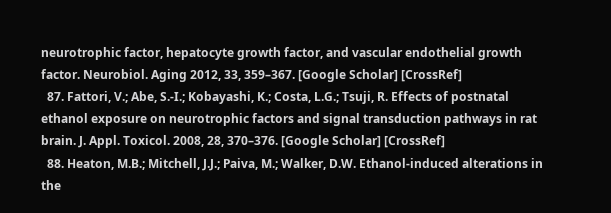neurotrophic factor, hepatocyte growth factor, and vascular endothelial growth factor. Neurobiol. Aging 2012, 33, 359–367. [Google Scholar] [CrossRef]
  87. Fattori, V.; Abe, S.-I.; Kobayashi, K.; Costa, L.G.; Tsuji, R. Effects of postnatal ethanol exposure on neurotrophic factors and signal transduction pathways in rat brain. J. Appl. Toxicol. 2008, 28, 370–376. [Google Scholar] [CrossRef]
  88. Heaton, M.B.; Mitchell, J.J.; Paiva, M.; Walker, D.W. Ethanol-induced alterations in the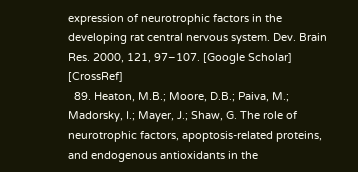expression of neurotrophic factors in the developing rat central nervous system. Dev. Brain Res. 2000, 121, 97–107. [Google Scholar] [CrossRef]
  89. Heaton, M.B.; Moore, D.B.; Paiva, M.; Madorsky, I.; Mayer, J.; Shaw, G. The role of neurotrophic factors, apoptosis-related proteins, and endogenous antioxidants in the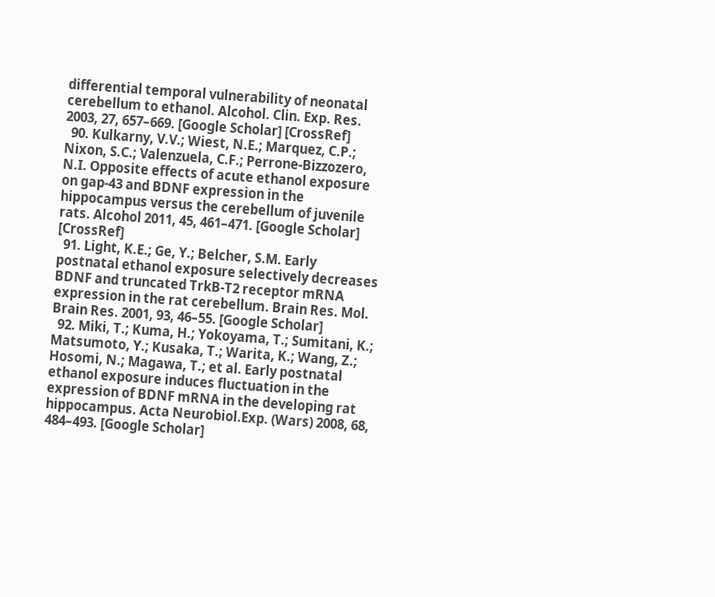differential temporal vulnerability of neonatal cerebellum to ethanol. Alcohol. Clin. Exp. Res. 2003, 27, 657–669. [Google Scholar] [CrossRef]
  90. Kulkarny, V.V.; Wiest, N.E.; Marquez, C.P.; Nixon, S.C.; Valenzuela, C.F.; Perrone-Bizzozero, N.I. Opposite effects of acute ethanol exposure on gap-43 and BDNF expression in the hippocampus versus the cerebellum of juvenile rats. Alcohol 2011, 45, 461–471. [Google Scholar] [CrossRef]
  91. Light, K.E.; Ge, Y.; Belcher, S.M. Early postnatal ethanol exposure selectively decreases BDNF and truncated TrkB-T2 receptor mRNA expression in the rat cerebellum. Brain Res. Mol. Brain Res. 2001, 93, 46–55. [Google Scholar]
  92. Miki, T.; Kuma, H.; Yokoyama, T.; Sumitani, K.; Matsumoto, Y.; Kusaka, T.; Warita, K.; Wang, Z.; Hosomi, N.; Magawa, T.; et al. Early postnatal ethanol exposure induces fluctuation in the expression of BDNF mRNA in the developing rat hippocampus. Acta Neurobiol.Exp. (Wars) 2008, 68, 484–493. [Google Scholar]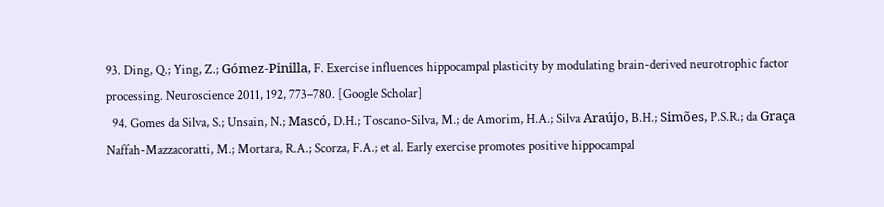93. Ding, Q.; Ying, Z.; Gómez-Pinilla, F. Exercise influences hippocampal plasticity by modulating brain-derived neurotrophic factor processing. Neuroscience 2011, 192, 773–780. [Google Scholar]
  94. Gomes da Silva, S.; Unsain, N.; Mascó, D.H.; Toscano-Silva, M.; de Amorim, H.A.; Silva Araújo, B.H.; Simões, P.S.R.; da Graça Naffah-Mazzacoratti, M.; Mortara, R.A.; Scorza, F.A.; et al. Early exercise promotes positive hippocampal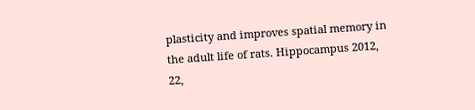plasticity and improves spatial memory in the adult life of rats. Hippocampus 2012, 22,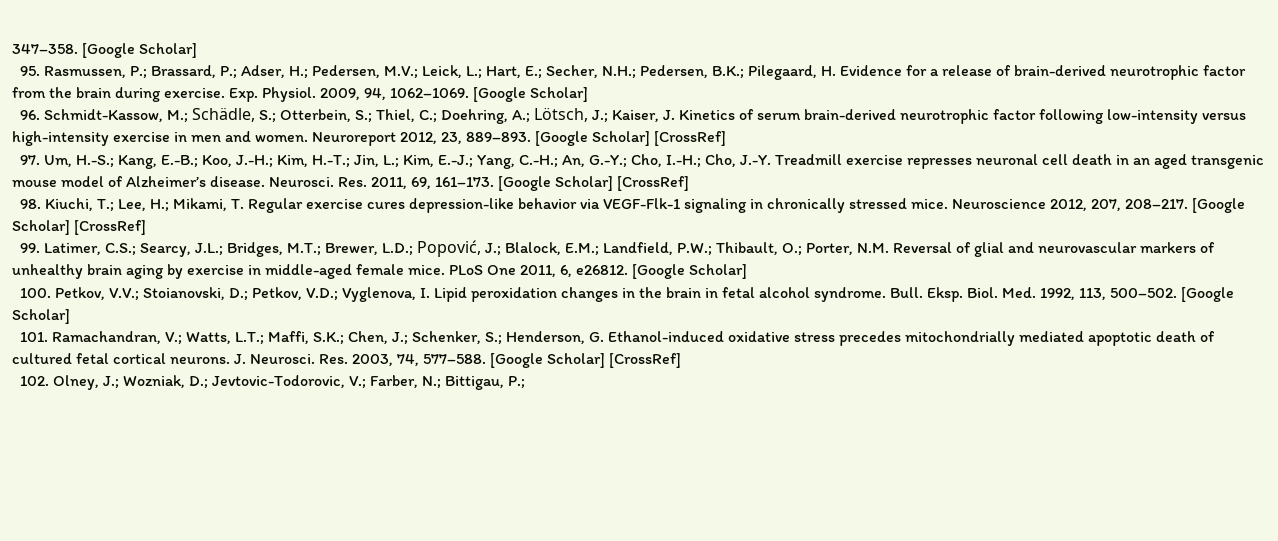347–358. [Google Scholar]
  95. Rasmussen, P.; Brassard, P.; Adser, H.; Pedersen, M.V.; Leick, L.; Hart, E.; Secher, N.H.; Pedersen, B.K.; Pilegaard, H. Evidence for a release of brain-derived neurotrophic factor from the brain during exercise. Exp. Physiol. 2009, 94, 1062–1069. [Google Scholar]
  96. Schmidt-Kassow, M.; Schädle, S.; Otterbein, S.; Thiel, C.; Doehring, A.; Lötsch, J.; Kaiser, J. Kinetics of serum brain-derived neurotrophic factor following low-intensity versus high-intensity exercise in men and women. Neuroreport 2012, 23, 889–893. [Google Scholar] [CrossRef]
  97. Um, H.-S.; Kang, E.-B.; Koo, J.-H.; Kim, H.-T.; Jin, L.; Kim, E.-J.; Yang, C.-H.; An, G.-Y.; Cho, I.-H.; Cho, J.-Y. Treadmill exercise represses neuronal cell death in an aged transgenic mouse model of Alzheimer’s disease. Neurosci. Res. 2011, 69, 161–173. [Google Scholar] [CrossRef]
  98. Kiuchi, T.; Lee, H.; Mikami, T. Regular exercise cures depression-like behavior via VEGF-Flk-1 signaling in chronically stressed mice. Neuroscience 2012, 207, 208–217. [Google Scholar] [CrossRef]
  99. Latimer, C.S.; Searcy, J.L.; Bridges, M.T.; Brewer, L.D.; Popović, J.; Blalock, E.M.; Landfield, P.W.; Thibault, O.; Porter, N.M. Reversal of glial and neurovascular markers of unhealthy brain aging by exercise in middle-aged female mice. PLoS One 2011, 6, e26812. [Google Scholar]
  100. Petkov, V.V.; Stoianovski, D.; Petkov, V.D.; Vyglenova, I. Lipid peroxidation changes in the brain in fetal alcohol syndrome. Bull. Eksp. Biol. Med. 1992, 113, 500–502. [Google Scholar]
  101. Ramachandran, V.; Watts, L.T.; Maffi, S.K.; Chen, J.; Schenker, S.; Henderson, G. Ethanol-induced oxidative stress precedes mitochondrially mediated apoptotic death of cultured fetal cortical neurons. J. Neurosci. Res. 2003, 74, 577–588. [Google Scholar] [CrossRef]
  102. Olney, J.; Wozniak, D.; Jevtovic-Todorovic, V.; Farber, N.; Bittigau, P.;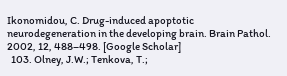Ikonomidou, C. Drug-induced apoptotic neurodegeneration in the developing brain. Brain Pathol. 2002, 12, 488–498. [Google Scholar]
  103. Olney, J.W.; Tenkova, T.;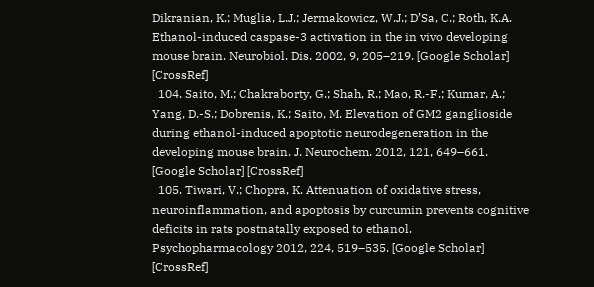Dikranian, K.; Muglia, L.J.; Jermakowicz, W.J.; D’Sa, C.; Roth, K.A. Ethanol-induced caspase-3 activation in the in vivo developing mouse brain. Neurobiol. Dis. 2002, 9, 205–219. [Google Scholar] [CrossRef]
  104. Saito, M.; Chakraborty, G.; Shah, R.; Mao, R.-F.; Kumar, A.; Yang, D.-S.; Dobrenis, K.; Saito, M. Elevation of GM2 ganglioside during ethanol-induced apoptotic neurodegeneration in the developing mouse brain. J. Neurochem. 2012, 121, 649–661. [Google Scholar] [CrossRef]
  105. Tiwari, V.; Chopra, K. Attenuation of oxidative stress, neuroinflammation, and apoptosis by curcumin prevents cognitive deficits in rats postnatally exposed to ethanol. Psychopharmacology 2012, 224, 519–535. [Google Scholar] [CrossRef]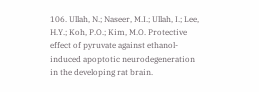106. Ullah, N.; Naseer, M.I.; Ullah, I.; Lee, H.Y.; Koh, P.O.; Kim, M.O. Protective effect of pyruvate against ethanol-induced apoptotic neurodegeneration in the developing rat brain.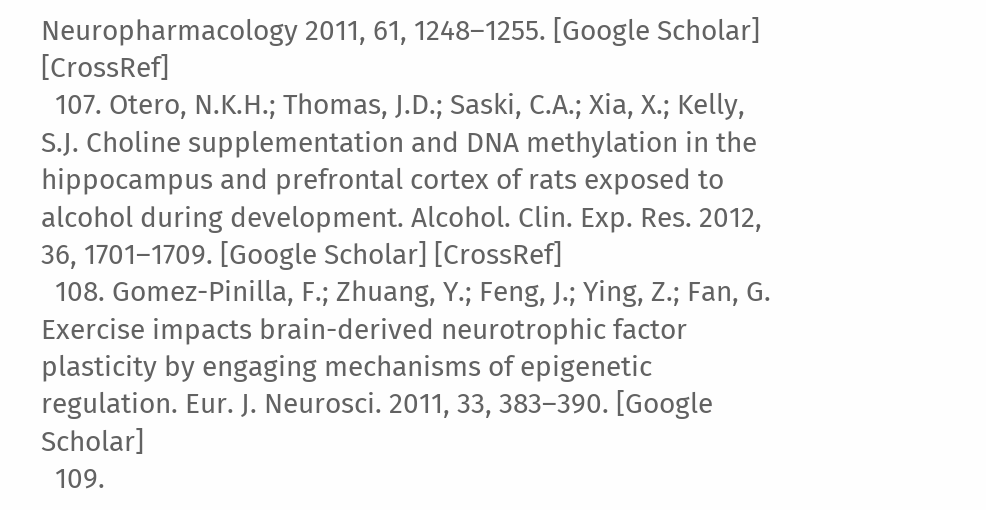Neuropharmacology 2011, 61, 1248–1255. [Google Scholar] [CrossRef]
  107. Otero, N.K.H.; Thomas, J.D.; Saski, C.A.; Xia, X.; Kelly, S.J. Choline supplementation and DNA methylation in the hippocampus and prefrontal cortex of rats exposed to alcohol during development. Alcohol. Clin. Exp. Res. 2012, 36, 1701–1709. [Google Scholar] [CrossRef]
  108. Gomez-Pinilla, F.; Zhuang, Y.; Feng, J.; Ying, Z.; Fan, G. Exercise impacts brain-derived neurotrophic factor plasticity by engaging mechanisms of epigenetic regulation. Eur. J. Neurosci. 2011, 33, 383–390. [Google Scholar]
  109.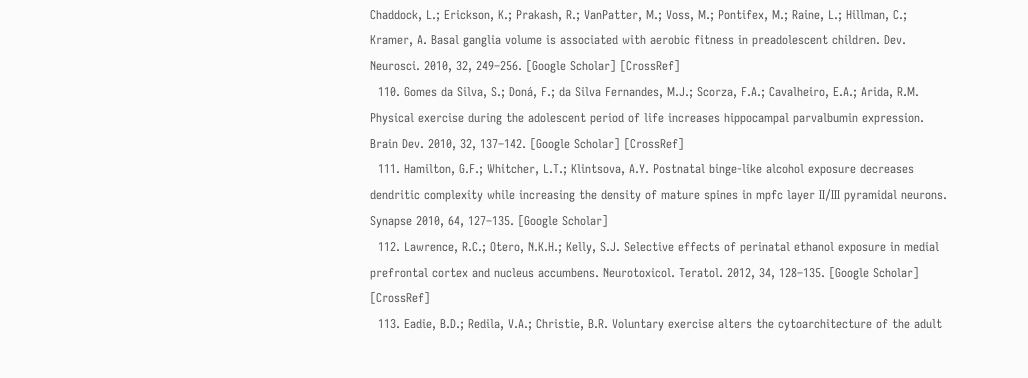Chaddock, L.; Erickson, K.; Prakash, R.; VanPatter, M.; Voss, M.; Pontifex, M.; Raine, L.; Hillman, C.; Kramer, A. Basal ganglia volume is associated with aerobic fitness in preadolescent children. Dev. Neurosci. 2010, 32, 249–256. [Google Scholar] [CrossRef]
  110. Gomes da Silva, S.; Doná, F.; da Silva Fernandes, M.J.; Scorza, F.A.; Cavalheiro, E.A.; Arida, R.M. Physical exercise during the adolescent period of life increases hippocampal parvalbumin expression. Brain Dev. 2010, 32, 137–142. [Google Scholar] [CrossRef]
  111. Hamilton, G.F.; Whitcher, L.T.; Klintsova, A.Y. Postnatal binge-like alcohol exposure decreases dendritic complexity while increasing the density of mature spines in mpfc layer II/III pyramidal neurons. Synapse 2010, 64, 127–135. [Google Scholar]
  112. Lawrence, R.C.; Otero, N.K.H.; Kelly, S.J. Selective effects of perinatal ethanol exposure in medial prefrontal cortex and nucleus accumbens. Neurotoxicol. Teratol. 2012, 34, 128–135. [Google Scholar] [CrossRef]
  113. Eadie, B.D.; Redila, V.A.; Christie, B.R. Voluntary exercise alters the cytoarchitecture of the adult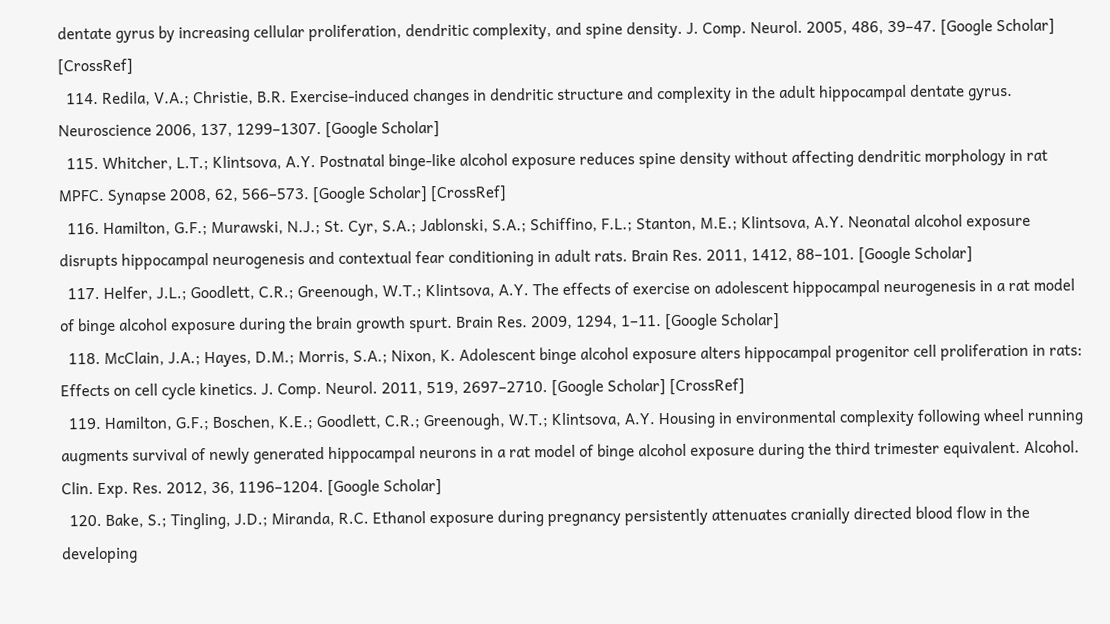dentate gyrus by increasing cellular proliferation, dendritic complexity, and spine density. J. Comp. Neurol. 2005, 486, 39–47. [Google Scholar] [CrossRef]
  114. Redila, V.A.; Christie, B.R. Exercise-induced changes in dendritic structure and complexity in the adult hippocampal dentate gyrus. Neuroscience 2006, 137, 1299–1307. [Google Scholar]
  115. Whitcher, L.T.; Klintsova, A.Y. Postnatal binge-like alcohol exposure reduces spine density without affecting dendritic morphology in rat MPFC. Synapse 2008, 62, 566–573. [Google Scholar] [CrossRef]
  116. Hamilton, G.F.; Murawski, N.J.; St. Cyr, S.A.; Jablonski, S.A.; Schiffino, F.L.; Stanton, M.E.; Klintsova, A.Y. Neonatal alcohol exposure disrupts hippocampal neurogenesis and contextual fear conditioning in adult rats. Brain Res. 2011, 1412, 88–101. [Google Scholar]
  117. Helfer, J.L.; Goodlett, C.R.; Greenough, W.T.; Klintsova, A.Y. The effects of exercise on adolescent hippocampal neurogenesis in a rat model of binge alcohol exposure during the brain growth spurt. Brain Res. 2009, 1294, 1–11. [Google Scholar]
  118. McClain, J.A.; Hayes, D.M.; Morris, S.A.; Nixon, K. Adolescent binge alcohol exposure alters hippocampal progenitor cell proliferation in rats: Effects on cell cycle kinetics. J. Comp. Neurol. 2011, 519, 2697–2710. [Google Scholar] [CrossRef]
  119. Hamilton, G.F.; Boschen, K.E.; Goodlett, C.R.; Greenough, W.T.; Klintsova, A.Y. Housing in environmental complexity following wheel running augments survival of newly generated hippocampal neurons in a rat model of binge alcohol exposure during the third trimester equivalent. Alcohol. Clin. Exp. Res. 2012, 36, 1196–1204. [Google Scholar]
  120. Bake, S.; Tingling, J.D.; Miranda, R.C. Ethanol exposure during pregnancy persistently attenuates cranially directed blood flow in the developing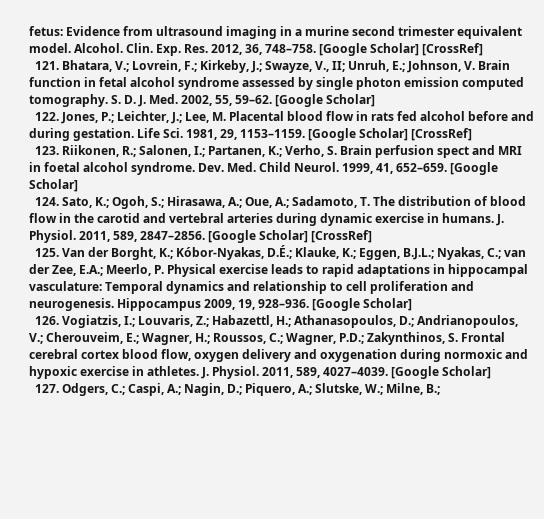fetus: Evidence from ultrasound imaging in a murine second trimester equivalent model. Alcohol. Clin. Exp. Res. 2012, 36, 748–758. [Google Scholar] [CrossRef]
  121. Bhatara, V.; Lovrein, F.; Kirkeby, J.; Swayze, V., II; Unruh, E.; Johnson, V. Brain function in fetal alcohol syndrome assessed by single photon emission computed tomography. S. D. J. Med. 2002, 55, 59–62. [Google Scholar]
  122. Jones, P.; Leichter, J.; Lee, M. Placental blood flow in rats fed alcohol before and during gestation. Life Sci. 1981, 29, 1153–1159. [Google Scholar] [CrossRef]
  123. Riikonen, R.; Salonen, I.; Partanen, K.; Verho, S. Brain perfusion spect and MRI in foetal alcohol syndrome. Dev. Med. Child Neurol. 1999, 41, 652–659. [Google Scholar]
  124. Sato, K.; Ogoh, S.; Hirasawa, A.; Oue, A.; Sadamoto, T. The distribution of blood flow in the carotid and vertebral arteries during dynamic exercise in humans. J. Physiol. 2011, 589, 2847–2856. [Google Scholar] [CrossRef]
  125. Van der Borght, K.; Kóbor-Nyakas, D.É.; Klauke, K.; Eggen, B.J.L.; Nyakas, C.; van der Zee, E.A.; Meerlo, P. Physical exercise leads to rapid adaptations in hippocampal vasculature: Temporal dynamics and relationship to cell proliferation and neurogenesis. Hippocampus 2009, 19, 928–936. [Google Scholar]
  126. Vogiatzis, I.; Louvaris, Z.; Habazettl, H.; Athanasopoulos, D.; Andrianopoulos, V.; Cherouveim, E.; Wagner, H.; Roussos, C.; Wagner, P.D.; Zakynthinos, S. Frontal cerebral cortex blood flow, oxygen delivery and oxygenation during normoxic and hypoxic exercise in athletes. J. Physiol. 2011, 589, 4027–4039. [Google Scholar]
  127. Odgers, C.; Caspi, A.; Nagin, D.; Piquero, A.; Slutske, W.; Milne, B.;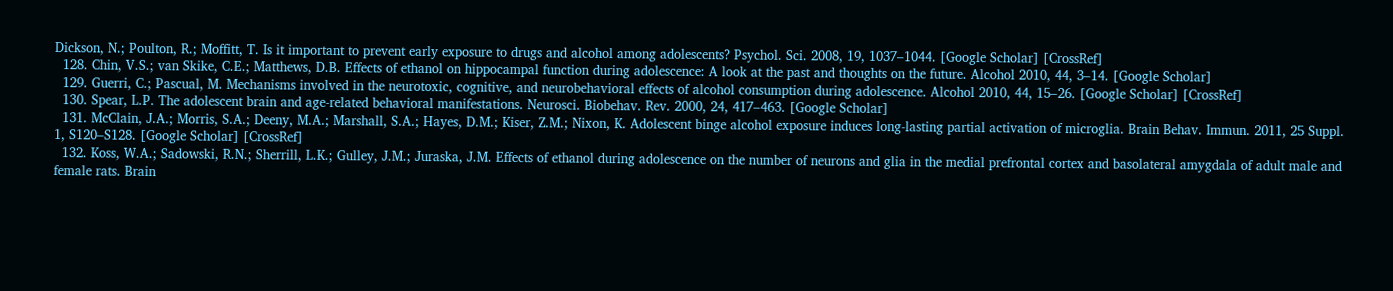Dickson, N.; Poulton, R.; Moffitt, T. Is it important to prevent early exposure to drugs and alcohol among adolescents? Psychol. Sci. 2008, 19, 1037–1044. [Google Scholar] [CrossRef]
  128. Chin, V.S.; van Skike, C.E.; Matthews, D.B. Effects of ethanol on hippocampal function during adolescence: A look at the past and thoughts on the future. Alcohol 2010, 44, 3–14. [Google Scholar]
  129. Guerri, C.; Pascual, M. Mechanisms involved in the neurotoxic, cognitive, and neurobehavioral effects of alcohol consumption during adolescence. Alcohol 2010, 44, 15–26. [Google Scholar] [CrossRef]
  130. Spear, L.P. The adolescent brain and age-related behavioral manifestations. Neurosci. Biobehav. Rev. 2000, 24, 417–463. [Google Scholar]
  131. McClain, J.A.; Morris, S.A.; Deeny, M.A.; Marshall, S.A.; Hayes, D.M.; Kiser, Z.M.; Nixon, K. Adolescent binge alcohol exposure induces long-lasting partial activation of microglia. Brain Behav. Immun. 2011, 25 Suppl. 1, S120–S128. [Google Scholar] [CrossRef]
  132. Koss, W.A.; Sadowski, R.N.; Sherrill, L.K.; Gulley, J.M.; Juraska, J.M. Effects of ethanol during adolescence on the number of neurons and glia in the medial prefrontal cortex and basolateral amygdala of adult male and female rats. Brain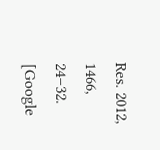Res. 2012, 1466, 24–32. [Google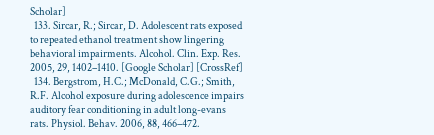Scholar]
  133. Sircar, R.; Sircar, D. Adolescent rats exposed to repeated ethanol treatment show lingering behavioral impairments. Alcohol. Clin. Exp. Res. 2005, 29, 1402–1410. [Google Scholar] [CrossRef]
  134. Bergstrom, H.C.; McDonald, C.G.; Smith, R.F. Alcohol exposure during adolescence impairs auditory fear conditioning in adult long-evans rats. Physiol. Behav. 2006, 88, 466–472.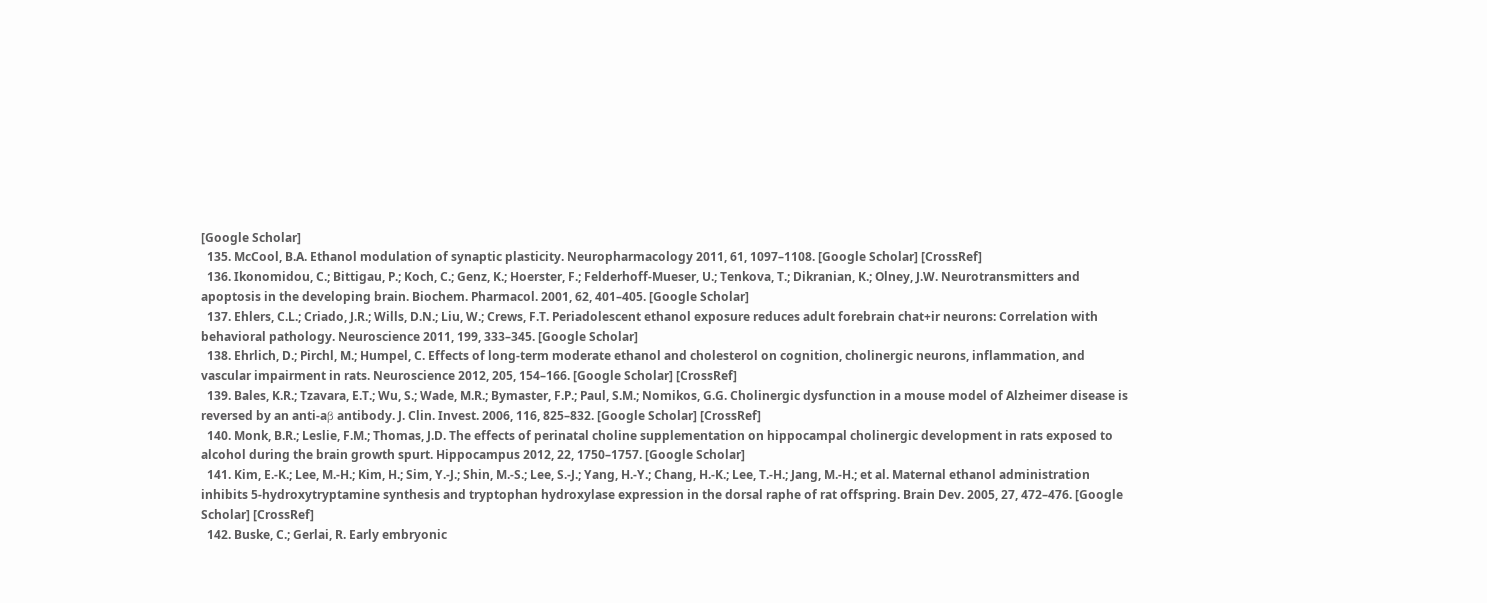[Google Scholar]
  135. McCool, B.A. Ethanol modulation of synaptic plasticity. Neuropharmacology 2011, 61, 1097–1108. [Google Scholar] [CrossRef]
  136. Ikonomidou, C.; Bittigau, P.; Koch, C.; Genz, K.; Hoerster, F.; Felderhoff-Mueser, U.; Tenkova, T.; Dikranian, K.; Olney, J.W. Neurotransmitters and apoptosis in the developing brain. Biochem. Pharmacol. 2001, 62, 401–405. [Google Scholar]
  137. Ehlers, C.L.; Criado, J.R.; Wills, D.N.; Liu, W.; Crews, F.T. Periadolescent ethanol exposure reduces adult forebrain chat+ir neurons: Correlation with behavioral pathology. Neuroscience 2011, 199, 333–345. [Google Scholar]
  138. Ehrlich, D.; Pirchl, M.; Humpel, C. Effects of long-term moderate ethanol and cholesterol on cognition, cholinergic neurons, inflammation, and vascular impairment in rats. Neuroscience 2012, 205, 154–166. [Google Scholar] [CrossRef]
  139. Bales, K.R.; Tzavara, E.T.; Wu, S.; Wade, M.R.; Bymaster, F.P.; Paul, S.M.; Nomikos, G.G. Cholinergic dysfunction in a mouse model of Alzheimer disease is reversed by an anti-aβ antibody. J. Clin. Invest. 2006, 116, 825–832. [Google Scholar] [CrossRef]
  140. Monk, B.R.; Leslie, F.M.; Thomas, J.D. The effects of perinatal choline supplementation on hippocampal cholinergic development in rats exposed to alcohol during the brain growth spurt. Hippocampus 2012, 22, 1750–1757. [Google Scholar]
  141. Kim, E.-K.; Lee, M.-H.; Kim, H.; Sim, Y.-J.; Shin, M.-S.; Lee, S.-J.; Yang, H.-Y.; Chang, H.-K.; Lee, T.-H.; Jang, M.-H.; et al. Maternal ethanol administration inhibits 5-hydroxytryptamine synthesis and tryptophan hydroxylase expression in the dorsal raphe of rat offspring. Brain Dev. 2005, 27, 472–476. [Google Scholar] [CrossRef]
  142. Buske, C.; Gerlai, R. Early embryonic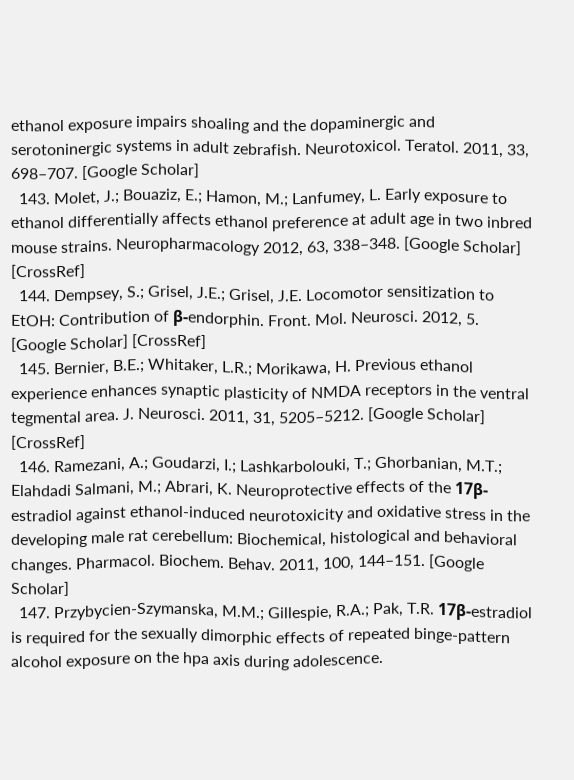ethanol exposure impairs shoaling and the dopaminergic and serotoninergic systems in adult zebrafish. Neurotoxicol. Teratol. 2011, 33, 698–707. [Google Scholar]
  143. Molet, J.; Bouaziz, E.; Hamon, M.; Lanfumey, L. Early exposure to ethanol differentially affects ethanol preference at adult age in two inbred mouse strains. Neuropharmacology 2012, 63, 338–348. [Google Scholar] [CrossRef]
  144. Dempsey, S.; Grisel, J.E.; Grisel, J.E. Locomotor sensitization to EtOH: Contribution of β-endorphin. Front. Mol. Neurosci. 2012, 5. [Google Scholar] [CrossRef]
  145. Bernier, B.E.; Whitaker, L.R.; Morikawa, H. Previous ethanol experience enhances synaptic plasticity of NMDA receptors in the ventral tegmental area. J. Neurosci. 2011, 31, 5205–5212. [Google Scholar] [CrossRef]
  146. Ramezani, A.; Goudarzi, I.; Lashkarbolouki, T.; Ghorbanian, M.T.; Elahdadi Salmani, M.; Abrari, K. Neuroprotective effects of the 17β-estradiol against ethanol-induced neurotoxicity and oxidative stress in the developing male rat cerebellum: Biochemical, histological and behavioral changes. Pharmacol. Biochem. Behav. 2011, 100, 144–151. [Google Scholar]
  147. Przybycien-Szymanska, M.M.; Gillespie, R.A.; Pak, T.R. 17β-estradiol is required for the sexually dimorphic effects of repeated binge-pattern alcohol exposure on the hpa axis during adolescence.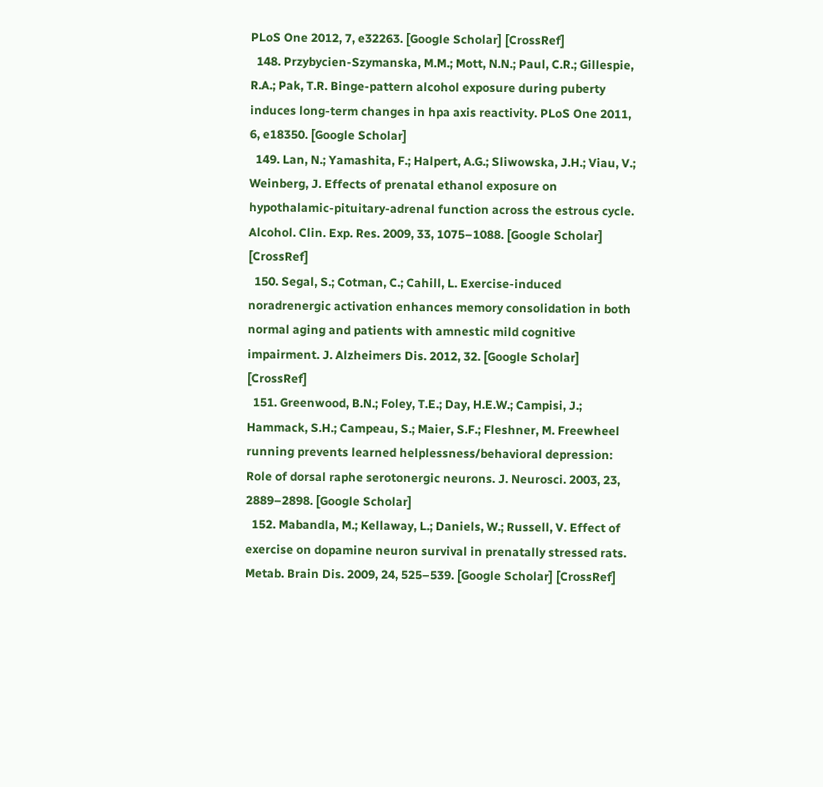PLoS One 2012, 7, e32263. [Google Scholar] [CrossRef]
  148. Przybycien-Szymanska, M.M.; Mott, N.N.; Paul, C.R.; Gillespie, R.A.; Pak, T.R. Binge-pattern alcohol exposure during puberty induces long-term changes in hpa axis reactivity. PLoS One 2011, 6, e18350. [Google Scholar]
  149. Lan, N.; Yamashita, F.; Halpert, A.G.; Sliwowska, J.H.; Viau, V.; Weinberg, J. Effects of prenatal ethanol exposure on hypothalamic-pituitary-adrenal function across the estrous cycle. Alcohol. Clin. Exp. Res. 2009, 33, 1075–1088. [Google Scholar] [CrossRef]
  150. Segal, S.; Cotman, C.; Cahill, L. Exercise-induced noradrenergic activation enhances memory consolidation in both normal aging and patients with amnestic mild cognitive impairment. J. Alzheimers Dis. 2012, 32. [Google Scholar] [CrossRef]
  151. Greenwood, B.N.; Foley, T.E.; Day, H.E.W.; Campisi, J.; Hammack, S.H.; Campeau, S.; Maier, S.F.; Fleshner, M. Freewheel running prevents learned helplessness/behavioral depression: Role of dorsal raphe serotonergic neurons. J. Neurosci. 2003, 23, 2889–2898. [Google Scholar]
  152. Mabandla, M.; Kellaway, L.; Daniels, W.; Russell, V. Effect of exercise on dopamine neuron survival in prenatally stressed rats. Metab. Brain Dis. 2009, 24, 525–539. [Google Scholar] [CrossRef]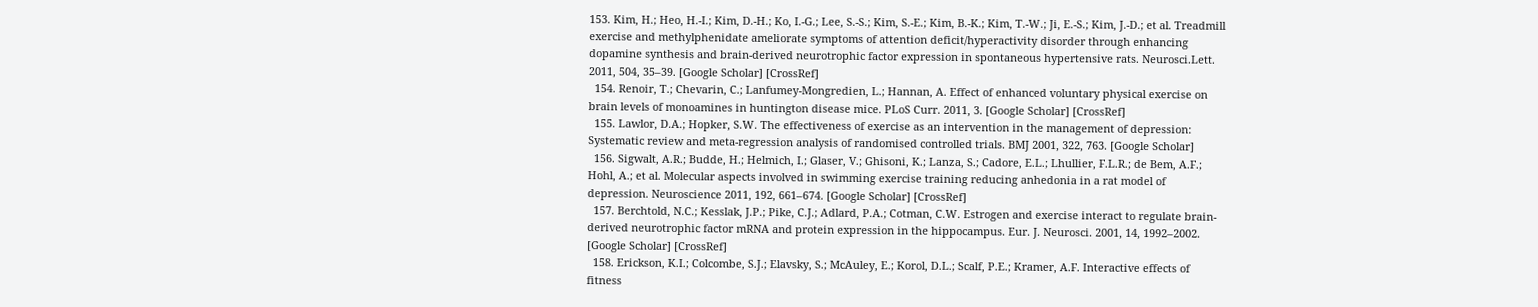153. Kim, H.; Heo, H.-I.; Kim, D.-H.; Ko, I.-G.; Lee, S.-S.; Kim, S.-E.; Kim, B.-K.; Kim, T.-W.; Ji, E.-S.; Kim, J.-D.; et al. Treadmill exercise and methylphenidate ameliorate symptoms of attention deficit/hyperactivity disorder through enhancing dopamine synthesis and brain-derived neurotrophic factor expression in spontaneous hypertensive rats. Neurosci.Lett. 2011, 504, 35–39. [Google Scholar] [CrossRef]
  154. Renoir, T.; Chevarin, C.; Lanfumey-Mongredien, L.; Hannan, A. Effect of enhanced voluntary physical exercise on brain levels of monoamines in huntington disease mice. PLoS Curr. 2011, 3. [Google Scholar] [CrossRef]
  155. Lawlor, D.A.; Hopker, S.W. The effectiveness of exercise as an intervention in the management of depression: Systematic review and meta-regression analysis of randomised controlled trials. BMJ 2001, 322, 763. [Google Scholar]
  156. Sigwalt, A.R.; Budde, H.; Helmich, I.; Glaser, V.; Ghisoni, K.; Lanza, S.; Cadore, E.L.; Lhullier, F.L.R.; de Bem, A.F.; Hohl, A.; et al. Molecular aspects involved in swimming exercise training reducing anhedonia in a rat model of depression. Neuroscience 2011, 192, 661–674. [Google Scholar] [CrossRef]
  157. Berchtold, N.C.; Kesslak, J.P.; Pike, C.J.; Adlard, P.A.; Cotman, C.W. Estrogen and exercise interact to regulate brain-derived neurotrophic factor mRNA and protein expression in the hippocampus. Eur. J. Neurosci. 2001, 14, 1992–2002. [Google Scholar] [CrossRef]
  158. Erickson, K.I.; Colcombe, S.J.; Elavsky, S.; McAuley, E.; Korol, D.L.; Scalf, P.E.; Kramer, A.F. Interactive effects of fitness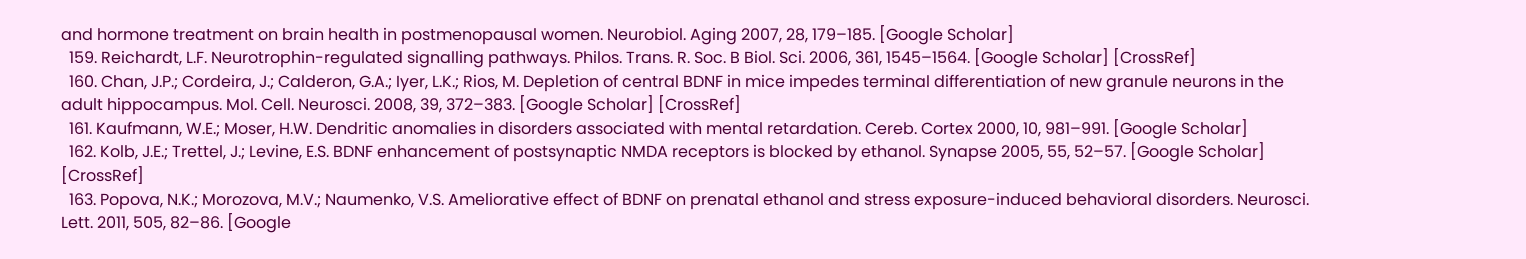and hormone treatment on brain health in postmenopausal women. Neurobiol. Aging 2007, 28, 179–185. [Google Scholar]
  159. Reichardt, L.F. Neurotrophin-regulated signalling pathways. Philos. Trans. R. Soc. B Biol. Sci. 2006, 361, 1545–1564. [Google Scholar] [CrossRef]
  160. Chan, J.P.; Cordeira, J.; Calderon, G.A.; Iyer, L.K.; Rios, M. Depletion of central BDNF in mice impedes terminal differentiation of new granule neurons in the adult hippocampus. Mol. Cell. Neurosci. 2008, 39, 372–383. [Google Scholar] [CrossRef]
  161. Kaufmann, W.E.; Moser, H.W. Dendritic anomalies in disorders associated with mental retardation. Cereb. Cortex 2000, 10, 981–991. [Google Scholar]
  162. Kolb, J.E.; Trettel, J.; Levine, E.S. BDNF enhancement of postsynaptic NMDA receptors is blocked by ethanol. Synapse 2005, 55, 52–57. [Google Scholar] [CrossRef]
  163. Popova, N.K.; Morozova, M.V.; Naumenko, V.S. Ameliorative effect of BDNF on prenatal ethanol and stress exposure-induced behavioral disorders. Neurosci. Lett. 2011, 505, 82–86. [Google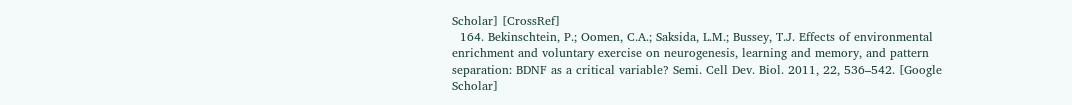Scholar] [CrossRef]
  164. Bekinschtein, P.; Oomen, C.A.; Saksida, L.M.; Bussey, T.J. Effects of environmental enrichment and voluntary exercise on neurogenesis, learning and memory, and pattern separation: BDNF as a critical variable? Semi. Cell Dev. Biol. 2011, 22, 536–542. [Google Scholar]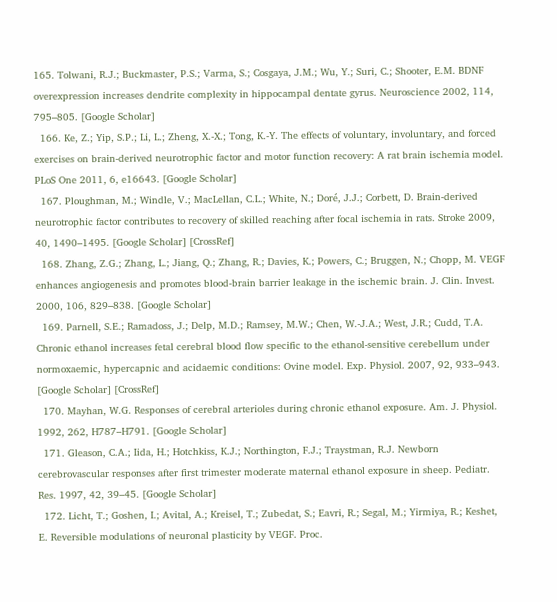165. Tolwani, R.J.; Buckmaster, P.S.; Varma, S.; Cosgaya, J.M.; Wu, Y.; Suri, C.; Shooter, E.M. BDNF overexpression increases dendrite complexity in hippocampal dentate gyrus. Neuroscience 2002, 114, 795–805. [Google Scholar]
  166. Ke, Z.; Yip, S.P.; Li, L.; Zheng, X.-X.; Tong, K.-Y. The effects of voluntary, involuntary, and forced exercises on brain-derived neurotrophic factor and motor function recovery: A rat brain ischemia model. PLoS One 2011, 6, e16643. [Google Scholar]
  167. Ploughman, M.; Windle, V.; MacLellan, C.L.; White, N.; Doré, J.J.; Corbett, D. Brain-derived neurotrophic factor contributes to recovery of skilled reaching after focal ischemia in rats. Stroke 2009, 40, 1490–1495. [Google Scholar] [CrossRef]
  168. Zhang, Z.G.; Zhang, L.; Jiang, Q.; Zhang, R.; Davies, K.; Powers, C.; Bruggen, N.; Chopp, M. VEGF enhances angiogenesis and promotes blood-brain barrier leakage in the ischemic brain. J. Clin. Invest. 2000, 106, 829–838. [Google Scholar]
  169. Parnell, S.E.; Ramadoss, J.; Delp, M.D.; Ramsey, M.W.; Chen, W.-J.A.; West, J.R.; Cudd, T.A. Chronic ethanol increases fetal cerebral blood flow specific to the ethanol-sensitive cerebellum under normoxaemic, hypercapnic and acidaemic conditions: Ovine model. Exp. Physiol. 2007, 92, 933–943. [Google Scholar] [CrossRef]
  170. Mayhan, W.G. Responses of cerebral arterioles during chronic ethanol exposure. Am. J. Physiol. 1992, 262, H787–H791. [Google Scholar]
  171. Gleason, C.A.; Iida, H.; Hotchkiss, K.J.; Northington, F.J.; Traystman, R.J. Newborn cerebrovascular responses after first trimester moderate maternal ethanol exposure in sheep. Pediatr. Res. 1997, 42, 39–45. [Google Scholar]
  172. Licht, T.; Goshen, I.; Avital, A.; Kreisel, T.; Zubedat, S.; Eavri, R.; Segal, M.; Yirmiya, R.; Keshet, E. Reversible modulations of neuronal plasticity by VEGF. Proc.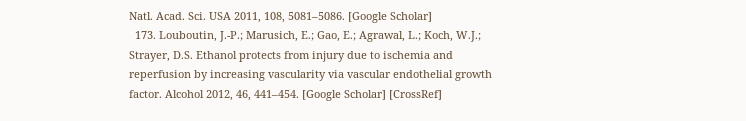Natl. Acad. Sci. USA 2011, 108, 5081–5086. [Google Scholar]
  173. Louboutin, J.-P.; Marusich, E.; Gao, E.; Agrawal, L.; Koch, W.J.; Strayer, D.S. Ethanol protects from injury due to ischemia and reperfusion by increasing vascularity via vascular endothelial growth factor. Alcohol 2012, 46, 441–454. [Google Scholar] [CrossRef]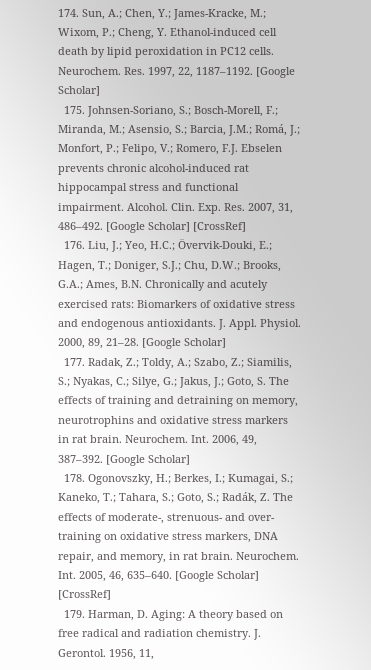174. Sun, A.; Chen, Y.; James-Kracke, M.; Wixom, P.; Cheng, Y. Ethanol-induced cell death by lipid peroxidation in PC12 cells. Neurochem. Res. 1997, 22, 1187–1192. [Google Scholar]
  175. Johnsen-Soriano, S.; Bosch-Morell, F.; Miranda, M.; Asensio, S.; Barcia, J.M.; Romá, J.; Monfort, P.; Felipo, V.; Romero, F.J. Ebselen prevents chronic alcohol-induced rat hippocampal stress and functional impairment. Alcohol. Clin. Exp. Res. 2007, 31, 486–492. [Google Scholar] [CrossRef]
  176. Liu, J.; Yeo, H.C.; Övervik-Douki, E.; Hagen, T.; Doniger, S.J.; Chu, D.W.; Brooks, G.A.; Ames, B.N. Chronically and acutely exercised rats: Biomarkers of oxidative stress and endogenous antioxidants. J. Appl. Physiol. 2000, 89, 21–28. [Google Scholar]
  177. Radak, Z.; Toldy, A.; Szabo, Z.; Siamilis, S.; Nyakas, C.; Silye, G.; Jakus, J.; Goto, S. The effects of training and detraining on memory, neurotrophins and oxidative stress markers in rat brain. Neurochem. Int. 2006, 49, 387–392. [Google Scholar]
  178. Ogonovszky, H.; Berkes, I.; Kumagai, S.; Kaneko, T.; Tahara, S.; Goto, S.; Radák, Z. The effects of moderate-, strenuous- and over-training on oxidative stress markers, DNA repair, and memory, in rat brain. Neurochem. Int. 2005, 46, 635–640. [Google Scholar] [CrossRef]
  179. Harman, D. Aging: A theory based on free radical and radiation chemistry. J. Gerontol. 1956, 11,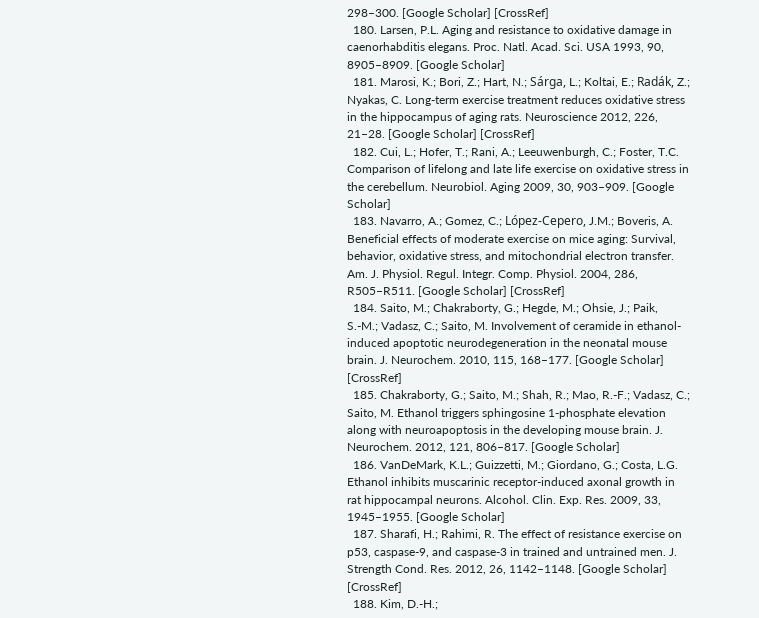298–300. [Google Scholar] [CrossRef]
  180. Larsen, P.L. Aging and resistance to oxidative damage in caenorhabditis elegans. Proc. Natl. Acad. Sci. USA 1993, 90, 8905–8909. [Google Scholar]
  181. Marosi, K.; Bori, Z.; Hart, N.; Sárga, L.; Koltai, E.; Radák, Z.; Nyakas, C. Long-term exercise treatment reduces oxidative stress in the hippocampus of aging rats. Neuroscience 2012, 226, 21–28. [Google Scholar] [CrossRef]
  182. Cui, L.; Hofer, T.; Rani, A.; Leeuwenburgh, C.; Foster, T.C. Comparison of lifelong and late life exercise on oxidative stress in the cerebellum. Neurobiol. Aging 2009, 30, 903–909. [Google Scholar]
  183. Navarro, A.; Gomez, C.; López-Cepero, J.M.; Boveris, A. Beneficial effects of moderate exercise on mice aging: Survival, behavior, oxidative stress, and mitochondrial electron transfer. Am. J. Physiol. Regul. Integr. Comp. Physiol. 2004, 286, R505–R511. [Google Scholar] [CrossRef]
  184. Saito, M.; Chakraborty, G.; Hegde, M.; Ohsie, J.; Paik, S.-M.; Vadasz, C.; Saito, M. Involvement of ceramide in ethanol-induced apoptotic neurodegeneration in the neonatal mouse brain. J. Neurochem. 2010, 115, 168–177. [Google Scholar] [CrossRef]
  185. Chakraborty, G.; Saito, M.; Shah, R.; Mao, R.-F.; Vadasz, C.; Saito, M. Ethanol triggers sphingosine 1-phosphate elevation along with neuroapoptosis in the developing mouse brain. J. Neurochem. 2012, 121, 806–817. [Google Scholar]
  186. VanDeMark, K.L.; Guizzetti, M.; Giordano, G.; Costa, L.G. Ethanol inhibits muscarinic receptor-induced axonal growth in rat hippocampal neurons. Alcohol. Clin. Exp. Res. 2009, 33, 1945–1955. [Google Scholar]
  187. Sharafi, H.; Rahimi, R. The effect of resistance exercise on p53, caspase-9, and caspase-3 in trained and untrained men. J. Strength Cond. Res. 2012, 26, 1142–1148. [Google Scholar] [CrossRef]
  188. Kim, D.-H.;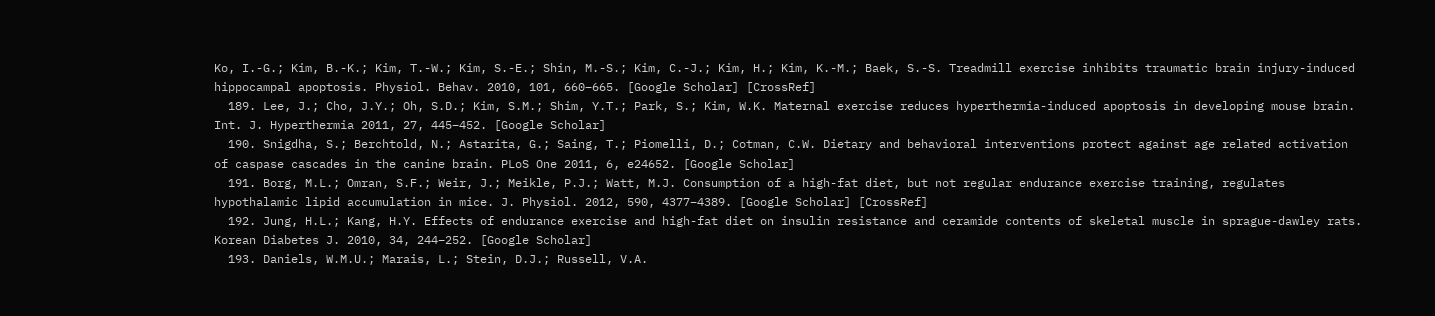Ko, I.-G.; Kim, B.-K.; Kim, T.-W.; Kim, S.-E.; Shin, M.-S.; Kim, C.-J.; Kim, H.; Kim, K.-M.; Baek, S.-S. Treadmill exercise inhibits traumatic brain injury-induced hippocampal apoptosis. Physiol. Behav. 2010, 101, 660–665. [Google Scholar] [CrossRef]
  189. Lee, J.; Cho, J.Y.; Oh, S.D.; Kim, S.M.; Shim, Y.T.; Park, S.; Kim, W.K. Maternal exercise reduces hyperthermia-induced apoptosis in developing mouse brain. Int. J. Hyperthermia 2011, 27, 445–452. [Google Scholar]
  190. Snigdha, S.; Berchtold, N.; Astarita, G.; Saing, T.; Piomelli, D.; Cotman, C.W. Dietary and behavioral interventions protect against age related activation of caspase cascades in the canine brain. PLoS One 2011, 6, e24652. [Google Scholar]
  191. Borg, M.L.; Omran, S.F.; Weir, J.; Meikle, P.J.; Watt, M.J. Consumption of a high-fat diet, but not regular endurance exercise training, regulates hypothalamic lipid accumulation in mice. J. Physiol. 2012, 590, 4377–4389. [Google Scholar] [CrossRef]
  192. Jung, H.L.; Kang, H.Y. Effects of endurance exercise and high-fat diet on insulin resistance and ceramide contents of skeletal muscle in sprague-dawley rats. Korean Diabetes J. 2010, 34, 244–252. [Google Scholar]
  193. Daniels, W.M.U.; Marais, L.; Stein, D.J.; Russell, V.A.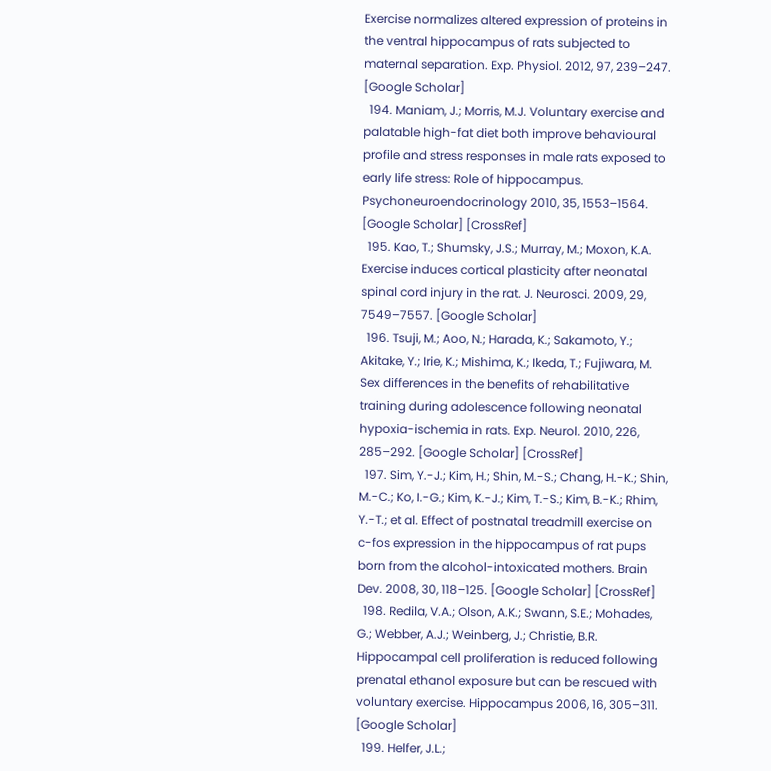Exercise normalizes altered expression of proteins in the ventral hippocampus of rats subjected to maternal separation. Exp. Physiol. 2012, 97, 239–247. [Google Scholar]
  194. Maniam, J.; Morris, M.J. Voluntary exercise and palatable high-fat diet both improve behavioural profile and stress responses in male rats exposed to early life stress: Role of hippocampus. Psychoneuroendocrinology 2010, 35, 1553–1564. [Google Scholar] [CrossRef]
  195. Kao, T.; Shumsky, J.S.; Murray, M.; Moxon, K.A. Exercise induces cortical plasticity after neonatal spinal cord injury in the rat. J. Neurosci. 2009, 29, 7549–7557. [Google Scholar]
  196. Tsuji, M.; Aoo, N.; Harada, K.; Sakamoto, Y.; Akitake, Y.; Irie, K.; Mishima, K.; Ikeda, T.; Fujiwara, M. Sex differences in the benefits of rehabilitative training during adolescence following neonatal hypoxia-ischemia in rats. Exp. Neurol. 2010, 226, 285–292. [Google Scholar] [CrossRef]
  197. Sim, Y.-J.; Kim, H.; Shin, M.-S.; Chang, H.-K.; Shin, M.-C.; Ko, I.-G.; Kim, K.-J.; Kim, T.-S.; Kim, B.-K.; Rhim, Y.-T.; et al. Effect of postnatal treadmill exercise on c-fos expression in the hippocampus of rat pups born from the alcohol-intoxicated mothers. Brain Dev. 2008, 30, 118–125. [Google Scholar] [CrossRef]
  198. Redila, V.A.; Olson, A.K.; Swann, S.E.; Mohades, G.; Webber, A.J.; Weinberg, J.; Christie, B.R. Hippocampal cell proliferation is reduced following prenatal ethanol exposure but can be rescued with voluntary exercise. Hippocampus 2006, 16, 305–311. [Google Scholar]
  199. Helfer, J.L.;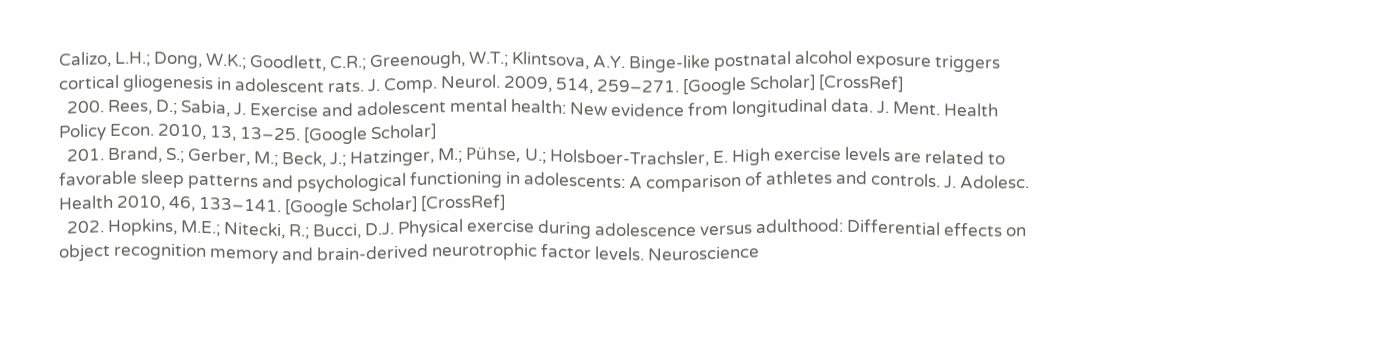Calizo, L.H.; Dong, W.K.; Goodlett, C.R.; Greenough, W.T.; Klintsova, A.Y. Binge-like postnatal alcohol exposure triggers cortical gliogenesis in adolescent rats. J. Comp. Neurol. 2009, 514, 259–271. [Google Scholar] [CrossRef]
  200. Rees, D.; Sabia, J. Exercise and adolescent mental health: New evidence from longitudinal data. J. Ment. Health Policy Econ. 2010, 13, 13–25. [Google Scholar]
  201. Brand, S.; Gerber, M.; Beck, J.; Hatzinger, M.; Pühse, U.; Holsboer-Trachsler, E. High exercise levels are related to favorable sleep patterns and psychological functioning in adolescents: A comparison of athletes and controls. J. Adolesc. Health 2010, 46, 133–141. [Google Scholar] [CrossRef]
  202. Hopkins, M.E.; Nitecki, R.; Bucci, D.J. Physical exercise during adolescence versus adulthood: Differential effects on object recognition memory and brain-derived neurotrophic factor levels. Neuroscience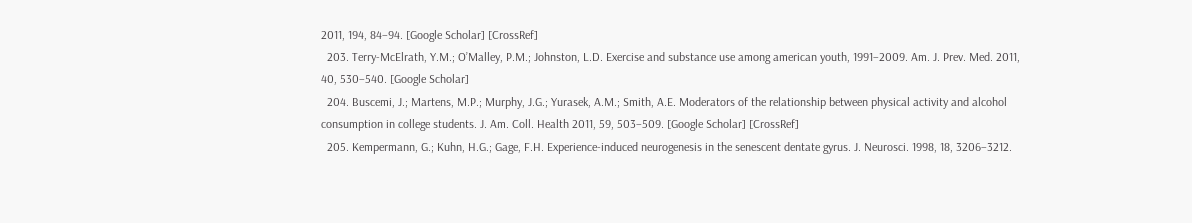2011, 194, 84–94. [Google Scholar] [CrossRef]
  203. Terry-McElrath, Y.M.; O’Malley, P.M.; Johnston, L.D. Exercise and substance use among american youth, 1991–2009. Am. J. Prev. Med. 2011, 40, 530–540. [Google Scholar]
  204. Buscemi, J.; Martens, M.P.; Murphy, J.G.; Yurasek, A.M.; Smith, A.E. Moderators of the relationship between physical activity and alcohol consumption in college students. J. Am. Coll. Health 2011, 59, 503–509. [Google Scholar] [CrossRef]
  205. Kempermann, G.; Kuhn, H.G.; Gage, F.H. Experience-induced neurogenesis in the senescent dentate gyrus. J. Neurosci. 1998, 18, 3206–3212.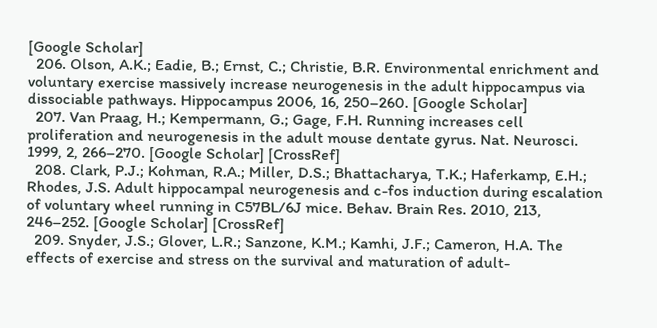[Google Scholar]
  206. Olson, A.K.; Eadie, B.; Ernst, C.; Christie, B.R. Environmental enrichment and voluntary exercise massively increase neurogenesis in the adult hippocampus via dissociable pathways. Hippocampus 2006, 16, 250–260. [Google Scholar]
  207. Van Praag, H.; Kempermann, G.; Gage, F.H. Running increases cell proliferation and neurogenesis in the adult mouse dentate gyrus. Nat. Neurosci. 1999, 2, 266–270. [Google Scholar] [CrossRef]
  208. Clark, P.J.; Kohman, R.A.; Miller, D.S.; Bhattacharya, T.K.; Haferkamp, E.H.; Rhodes, J.S. Adult hippocampal neurogenesis and c-fos induction during escalation of voluntary wheel running in C57BL/6J mice. Behav. Brain Res. 2010, 213, 246–252. [Google Scholar] [CrossRef]
  209. Snyder, J.S.; Glover, L.R.; Sanzone, K.M.; Kamhi, J.F.; Cameron, H.A. The effects of exercise and stress on the survival and maturation of adult-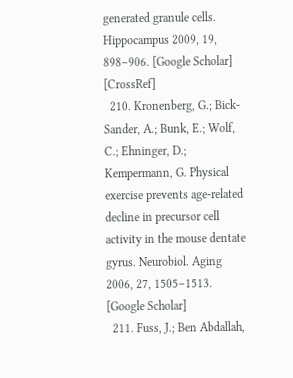generated granule cells. Hippocampus 2009, 19, 898–906. [Google Scholar] [CrossRef]
  210. Kronenberg, G.; Bick-Sander, A.; Bunk, E.; Wolf, C.; Ehninger, D.; Kempermann, G. Physical exercise prevents age-related decline in precursor cell activity in the mouse dentate gyrus. Neurobiol. Aging 2006, 27, 1505–1513. [Google Scholar]
  211. Fuss, J.; Ben Abdallah,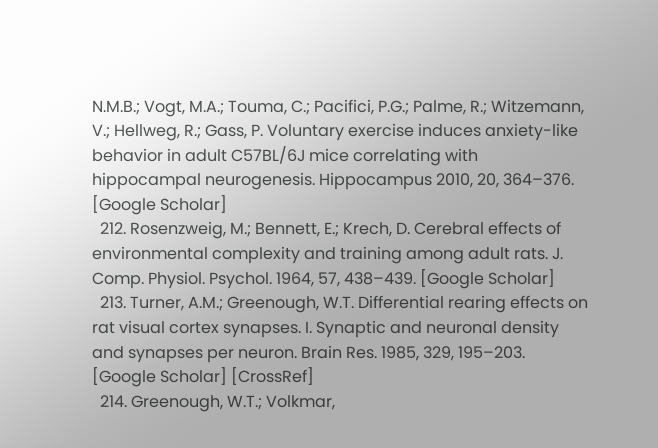N.M.B.; Vogt, M.A.; Touma, C.; Pacifici, P.G.; Palme, R.; Witzemann, V.; Hellweg, R.; Gass, P. Voluntary exercise induces anxiety-like behavior in adult C57BL/6J mice correlating with hippocampal neurogenesis. Hippocampus 2010, 20, 364–376. [Google Scholar]
  212. Rosenzweig, M.; Bennett, E.; Krech, D. Cerebral effects of environmental complexity and training among adult rats. J. Comp. Physiol. Psychol. 1964, 57, 438–439. [Google Scholar]
  213. Turner, A.M.; Greenough, W.T. Differential rearing effects on rat visual cortex synapses. I. Synaptic and neuronal density and synapses per neuron. Brain Res. 1985, 329, 195–203. [Google Scholar] [CrossRef]
  214. Greenough, W.T.; Volkmar,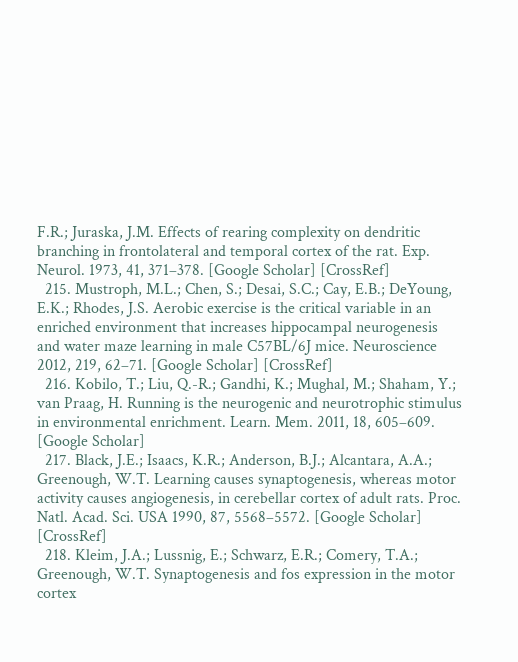F.R.; Juraska, J.M. Effects of rearing complexity on dendritic branching in frontolateral and temporal cortex of the rat. Exp. Neurol. 1973, 41, 371–378. [Google Scholar] [CrossRef]
  215. Mustroph, M.L.; Chen, S.; Desai, S.C.; Cay, E.B.; DeYoung, E.K.; Rhodes, J.S. Aerobic exercise is the critical variable in an enriched environment that increases hippocampal neurogenesis and water maze learning in male C57BL/6J mice. Neuroscience 2012, 219, 62–71. [Google Scholar] [CrossRef]
  216. Kobilo, T.; Liu, Q.-R.; Gandhi, K.; Mughal, M.; Shaham, Y.; van Praag, H. Running is the neurogenic and neurotrophic stimulus in environmental enrichment. Learn. Mem. 2011, 18, 605–609. [Google Scholar]
  217. Black, J.E.; Isaacs, K.R.; Anderson, B.J.; Alcantara, A.A.; Greenough, W.T. Learning causes synaptogenesis, whereas motor activity causes angiogenesis, in cerebellar cortex of adult rats. Proc. Natl. Acad. Sci. USA 1990, 87, 5568–5572. [Google Scholar] [CrossRef]
  218. Kleim, J.A.; Lussnig, E.; Schwarz, E.R.; Comery, T.A.; Greenough, W.T. Synaptogenesis and fos expression in the motor cortex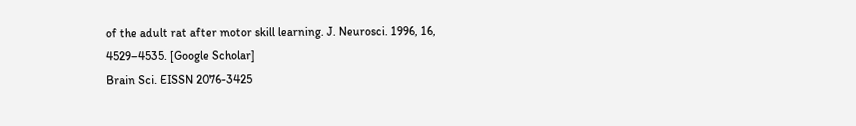of the adult rat after motor skill learning. J. Neurosci. 1996, 16, 4529–4535. [Google Scholar]
Brain Sci. EISSN 2076-3425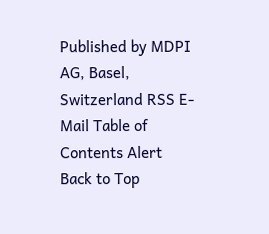Published by MDPI AG, Basel, Switzerland RSS E-Mail Table of Contents Alert
Back to Top